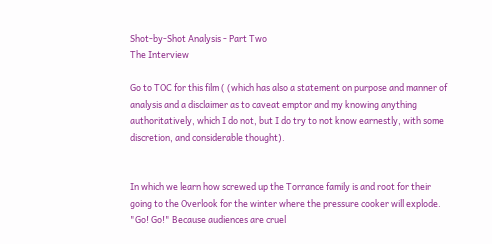Shot-by-Shot Analysis - Part Two
The Interview

Go to TOC for this film ( (which has also a statement on purpose and manner of analysis and a disclaimer as to caveat emptor and my knowing anything authoritatively, which I do not, but I do try to not know earnestly, with some discretion, and considerable thought).


In which we learn how screwed up the Torrance family is and root for their going to the Overlook for the winter where the pressure cooker will explode. "Go! Go!" Because audiences are cruel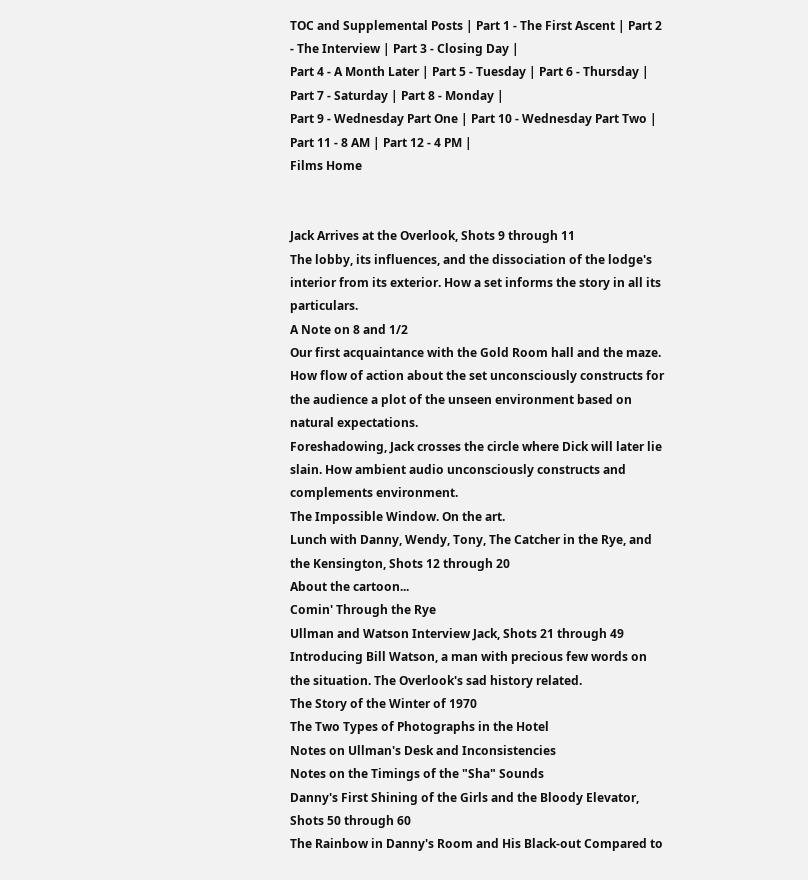TOC and Supplemental Posts | Part 1 - The First Ascent | Part 2 - The Interview | Part 3 - Closing Day |
Part 4 - A Month Later | Part 5 - Tuesday | Part 6 - Thursday | Part 7 - Saturday | Part 8 - Monday |
Part 9 - Wednesday Part One | Part 10 - Wednesday Part Two | Part 11 - 8 AM | Part 12 - 4 PM |
Films Home


Jack Arrives at the Overlook, Shots 9 through 11
The lobby, its influences, and the dissociation of the lodge's interior from its exterior. How a set informs the story in all its particulars.
A Note on 8 and 1/2
Our first acquaintance with the Gold Room hall and the maze. How flow of action about the set unconsciously constructs for the audience a plot of the unseen environment based on natural expectations.
Foreshadowing, Jack crosses the circle where Dick will later lie slain. How ambient audio unconsciously constructs and complements environment.
The Impossible Window. On the art.
Lunch with Danny, Wendy, Tony, The Catcher in the Rye, and the Kensington, Shots 12 through 20
About the cartoon...
Comin' Through the Rye
Ullman and Watson Interview Jack, Shots 21 through 49
Introducing Bill Watson, a man with precious few words on the situation. The Overlook's sad history related.
The Story of the Winter of 1970
The Two Types of Photographs in the Hotel
Notes on Ullman's Desk and Inconsistencies
Notes on the Timings of the "Sha" Sounds
Danny's First Shining of the Girls and the Bloody Elevator, Shots 50 through 60
The Rainbow in Danny's Room and His Black-out Compared to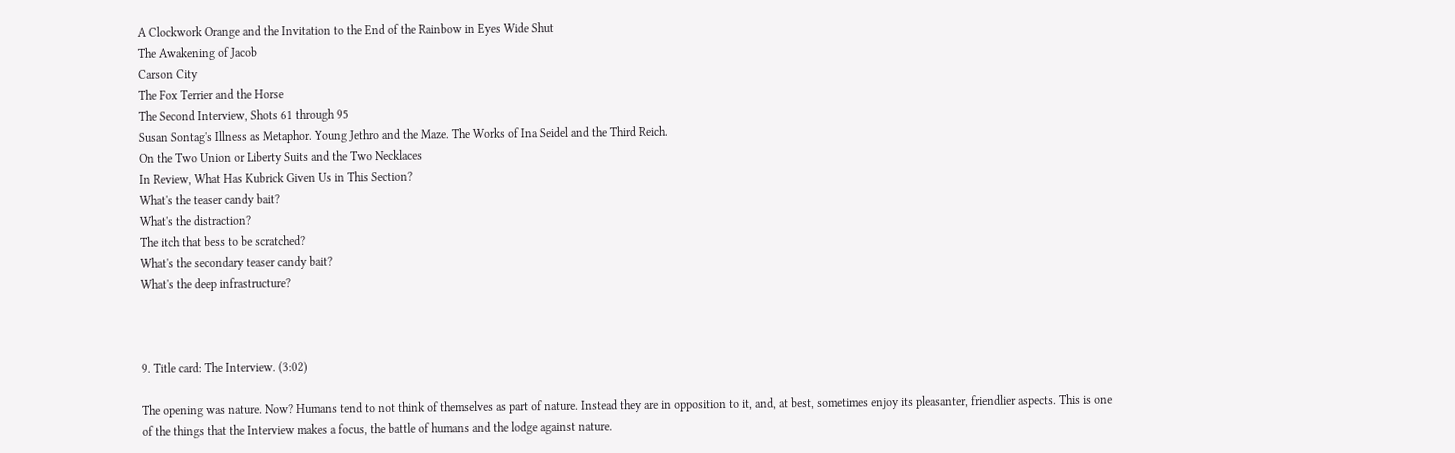A Clockwork Orange and the Invitation to the End of the Rainbow in Eyes Wide Shut
The Awakening of Jacob
Carson City
The Fox Terrier and the Horse
The Second Interview, Shots 61 through 95
Susan Sontag's Illness as Metaphor. Young Jethro and the Maze. The Works of Ina Seidel and the Third Reich.
On the Two Union or Liberty Suits and the Two Necklaces
In Review, What Has Kubrick Given Us in This Section?
What's the teaser candy bait?
What's the distraction?
The itch that bess to be scratched?
What's the secondary teaser candy bait?
What's the deep infrastructure?



9. Title card: The Interview. (3:02)

The opening was nature. Now? Humans tend to not think of themselves as part of nature. Instead they are in opposition to it, and, at best, sometimes enjoy its pleasanter, friendlier aspects. This is one of the things that the Interview makes a focus, the battle of humans and the lodge against nature.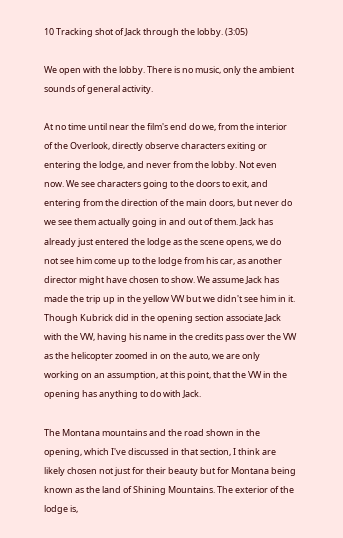10 Tracking shot of Jack through the lobby. (3:05)

We open with the lobby. There is no music, only the ambient sounds of general activity.

At no time until near the film's end do we, from the interior of the Overlook, directly observe characters exiting or entering the lodge, and never from the lobby. Not even now. We see characters going to the doors to exit, and entering from the direction of the main doors, but never do we see them actually going in and out of them. Jack has already just entered the lodge as the scene opens, we do not see him come up to the lodge from his car, as another director might have chosen to show. We assume Jack has made the trip up in the yellow VW but we didn't see him in it. Though Kubrick did in the opening section associate Jack with the VW, having his name in the credits pass over the VW as the helicopter zoomed in on the auto, we are only working on an assumption, at this point, that the VW in the opening has anything to do with Jack.

The Montana mountains and the road shown in the opening, which I've discussed in that section, I think are likely chosen not just for their beauty but for Montana being known as the land of Shining Mountains. The exterior of the lodge is,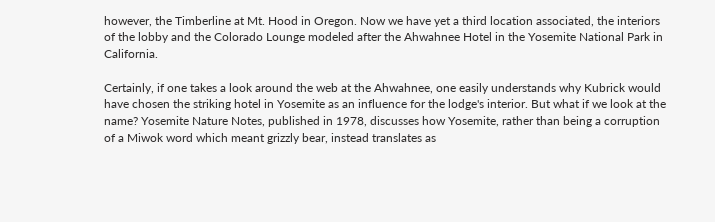however, the Timberline at Mt. Hood in Oregon. Now we have yet a third location associated, the interiors of the lobby and the Colorado Lounge modeled after the Ahwahnee Hotel in the Yosemite National Park in California.

Certainly, if one takes a look around the web at the Ahwahnee, one easily understands why Kubrick would have chosen the striking hotel in Yosemite as an influence for the lodge's interior. But what if we look at the name? Yosemite Nature Notes, published in 1978, discusses how Yosemite, rather than being a corruption of a Miwok word which meant grizzly bear, instead translates as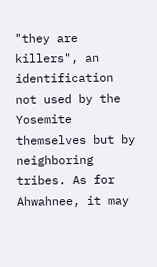"they are killers", an identification not used by the Yosemite themselves but by neighboring tribes. As for Ahwahnee, it may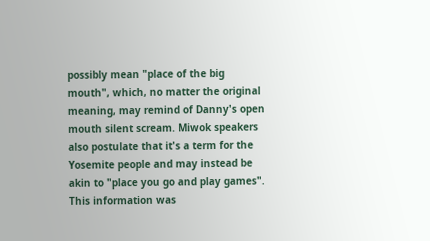possibly mean "place of the big mouth", which, no matter the original meaning, may remind of Danny's open mouth silent scream. Miwok speakers also postulate that it's a term for the Yosemite people and may instead be akin to "place you go and play games". This information was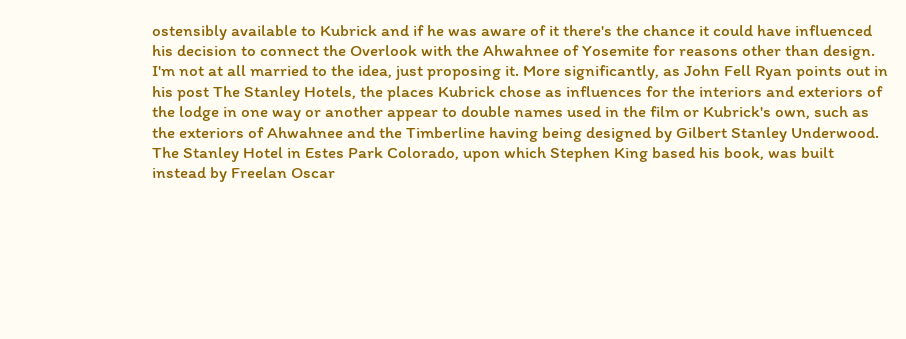ostensibly available to Kubrick and if he was aware of it there's the chance it could have influenced his decision to connect the Overlook with the Ahwahnee of Yosemite for reasons other than design. I'm not at all married to the idea, just proposing it. More significantly, as John Fell Ryan points out in his post The Stanley Hotels, the places Kubrick chose as influences for the interiors and exteriors of the lodge in one way or another appear to double names used in the film or Kubrick's own, such as the exteriors of Ahwahnee and the Timberline having being designed by Gilbert Stanley Underwood. The Stanley Hotel in Estes Park Colorado, upon which Stephen King based his book, was built instead by Freelan Oscar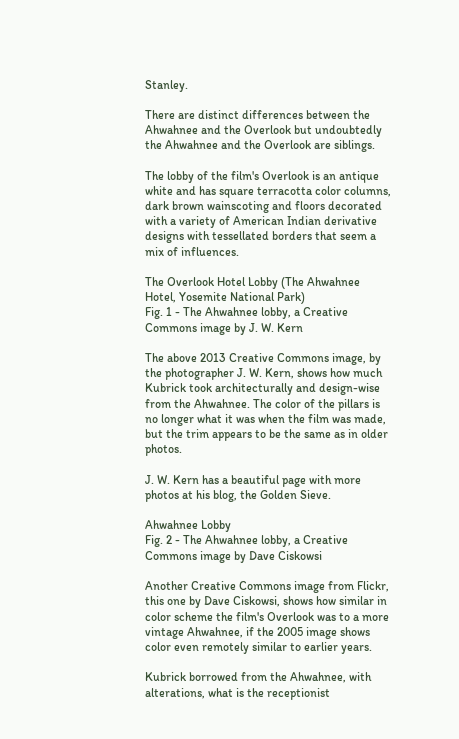Stanley.

There are distinct differences between the Ahwahnee and the Overlook but undoubtedly the Ahwahnee and the Overlook are siblings.

The lobby of the film's Overlook is an antique white and has square terracotta color columns, dark brown wainscoting and floors decorated with a variety of American Indian derivative designs with tessellated borders that seem a mix of influences.

The Overlook Hotel Lobby (The Ahwahnee Hotel, Yosemite National Park)
Fig. 1 - The Ahwahnee lobby, a Creative Commons image by J. W. Kern

The above 2013 Creative Commons image, by the photographer J. W. Kern, shows how much Kubrick took architecturally and design-wise from the Ahwahnee. The color of the pillars is no longer what it was when the film was made, but the trim appears to be the same as in older photos.

J. W. Kern has a beautiful page with more photos at his blog, the Golden Sieve.

Ahwahnee Lobby
Fig. 2 - The Ahwahnee lobby, a Creative Commons image by Dave Ciskowsi

Another Creative Commons image from Flickr, this one by Dave Ciskowsi, shows how similar in color scheme the film's Overlook was to a more vintage Ahwahnee, if the 2005 image shows color even remotely similar to earlier years.

Kubrick borrowed from the Ahwahnee, with alterations, what is the receptionist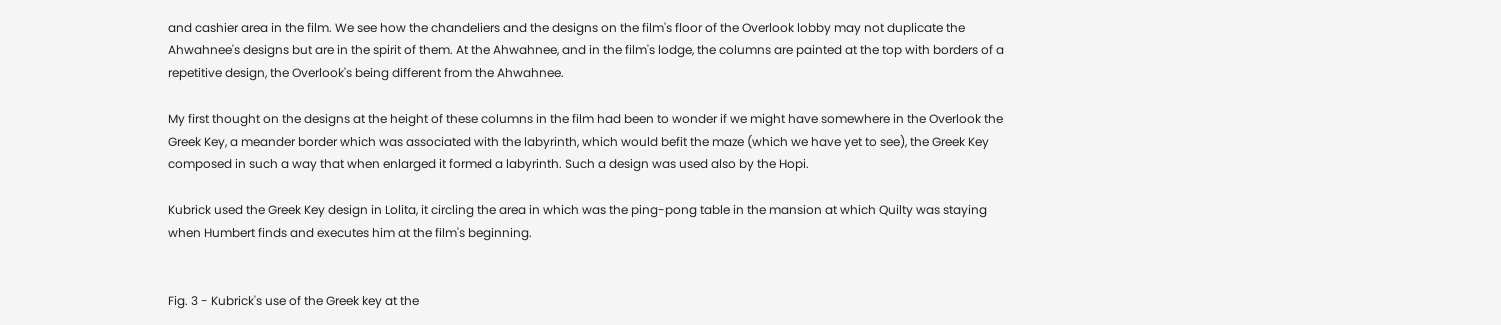and cashier area in the film. We see how the chandeliers and the designs on the film's floor of the Overlook lobby may not duplicate the Ahwahnee's designs but are in the spirit of them. At the Ahwahnee, and in the film's lodge, the columns are painted at the top with borders of a repetitive design, the Overlook's being different from the Ahwahnee.

My first thought on the designs at the height of these columns in the film had been to wonder if we might have somewhere in the Overlook the Greek Key, a meander border which was associated with the labyrinth, which would befit the maze (which we have yet to see), the Greek Key composed in such a way that when enlarged it formed a labyrinth. Such a design was used also by the Hopi.

Kubrick used the Greek Key design in Lolita, it circling the area in which was the ping-pong table in the mansion at which Quilty was staying when Humbert finds and executes him at the film's beginning.


Fig. 3 - Kubrick's use of the Greek key at the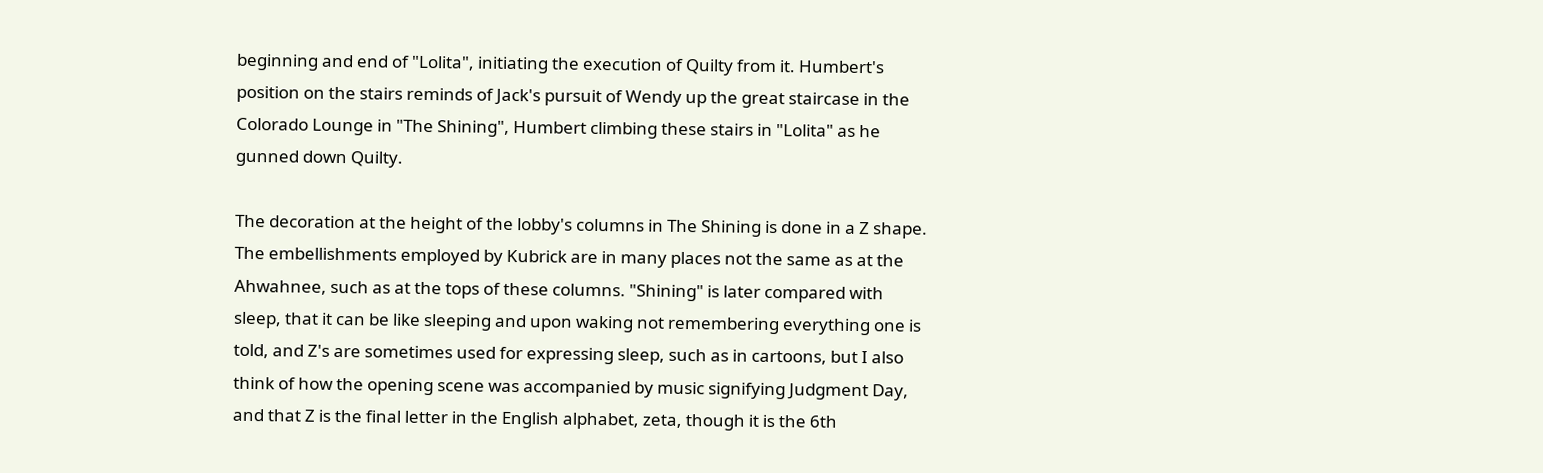beginning and end of "Lolita", initiating the execution of Quilty from it. Humbert's position on the stairs reminds of Jack's pursuit of Wendy up the great staircase in the Colorado Lounge in "The Shining", Humbert climbing these stairs in "Lolita" as he gunned down Quilty.

The decoration at the height of the lobby's columns in The Shining is done in a Z shape. The embellishments employed by Kubrick are in many places not the same as at the Ahwahnee, such as at the tops of these columns. "Shining" is later compared with sleep, that it can be like sleeping and upon waking not remembering everything one is told, and Z's are sometimes used for expressing sleep, such as in cartoons, but I also think of how the opening scene was accompanied by music signifying Judgment Day, and that Z is the final letter in the English alphabet, zeta, though it is the 6th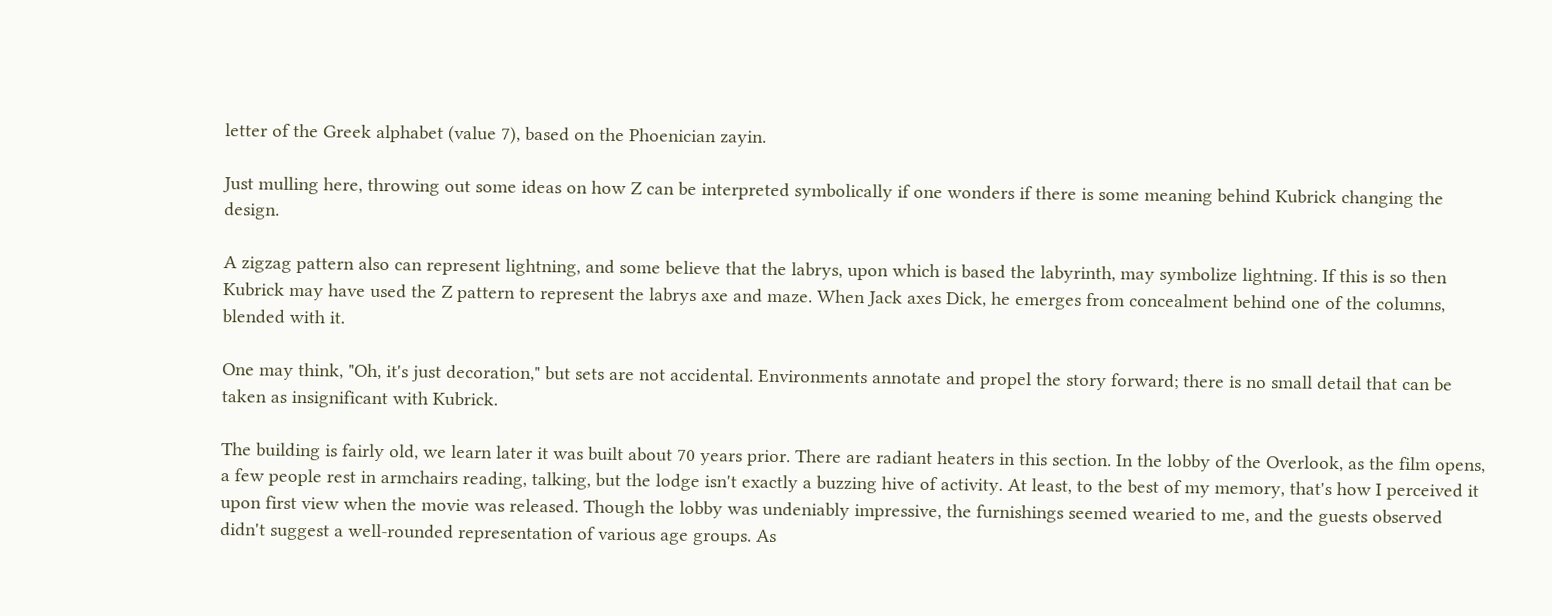letter of the Greek alphabet (value 7), based on the Phoenician zayin.

Just mulling here, throwing out some ideas on how Z can be interpreted symbolically if one wonders if there is some meaning behind Kubrick changing the design.

A zigzag pattern also can represent lightning, and some believe that the labrys, upon which is based the labyrinth, may symbolize lightning. If this is so then Kubrick may have used the Z pattern to represent the labrys axe and maze. When Jack axes Dick, he emerges from concealment behind one of the columns, blended with it.

One may think, "Oh, it's just decoration," but sets are not accidental. Environments annotate and propel the story forward; there is no small detail that can be taken as insignificant with Kubrick.

The building is fairly old, we learn later it was built about 70 years prior. There are radiant heaters in this section. In the lobby of the Overlook, as the film opens, a few people rest in armchairs reading, talking, but the lodge isn't exactly a buzzing hive of activity. At least, to the best of my memory, that's how I perceived it upon first view when the movie was released. Though the lobby was undeniably impressive, the furnishings seemed wearied to me, and the guests observed didn't suggest a well-rounded representation of various age groups. As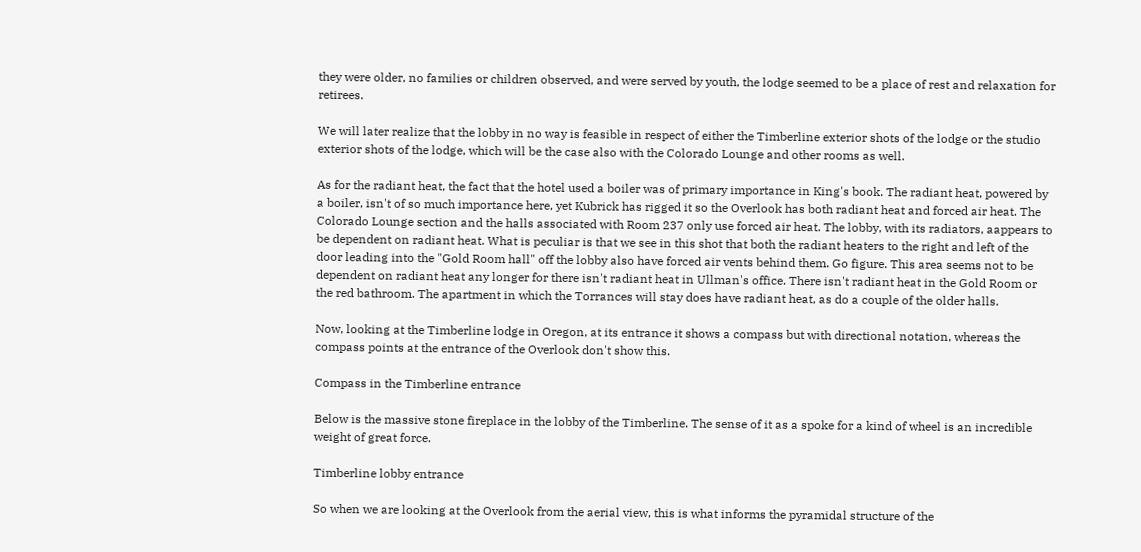they were older, no families or children observed, and were served by youth, the lodge seemed to be a place of rest and relaxation for retirees.

We will later realize that the lobby in no way is feasible in respect of either the Timberline exterior shots of the lodge or the studio exterior shots of the lodge, which will be the case also with the Colorado Lounge and other rooms as well.

As for the radiant heat, the fact that the hotel used a boiler was of primary importance in King's book. The radiant heat, powered by a boiler, isn't of so much importance here, yet Kubrick has rigged it so the Overlook has both radiant heat and forced air heat. The Colorado Lounge section and the halls associated with Room 237 only use forced air heat. The lobby, with its radiators, aappears to be dependent on radiant heat. What is peculiar is that we see in this shot that both the radiant heaters to the right and left of the door leading into the "Gold Room hall" off the lobby also have forced air vents behind them. Go figure. This area seems not to be dependent on radiant heat any longer for there isn't radiant heat in Ullman's office. There isn't radiant heat in the Gold Room or the red bathroom. The apartment in which the Torrances will stay does have radiant heat, as do a couple of the older halls.

Now, looking at the Timberline lodge in Oregon, at its entrance it shows a compass but with directional notation, whereas the compass points at the entrance of the Overlook don't show this.

Compass in the Timberline entrance

Below is the massive stone fireplace in the lobby of the Timberline. The sense of it as a spoke for a kind of wheel is an incredible weight of great force.

Timberline lobby entrance

So when we are looking at the Overlook from the aerial view, this is what informs the pyramidal structure of the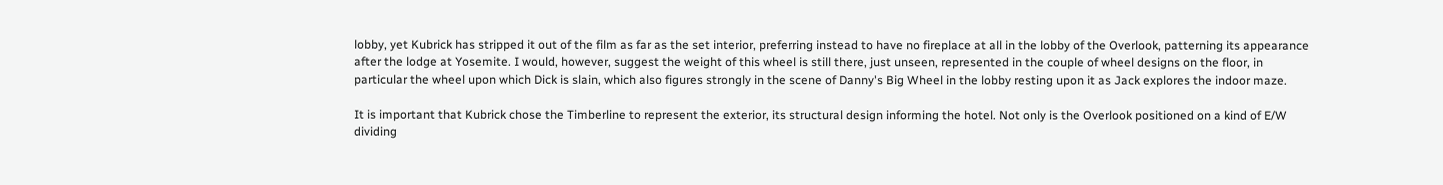lobby, yet Kubrick has stripped it out of the film as far as the set interior, preferring instead to have no fireplace at all in the lobby of the Overlook, patterning its appearance after the lodge at Yosemite. I would, however, suggest the weight of this wheel is still there, just unseen, represented in the couple of wheel designs on the floor, in particular the wheel upon which Dick is slain, which also figures strongly in the scene of Danny's Big Wheel in the lobby resting upon it as Jack explores the indoor maze.

It is important that Kubrick chose the Timberline to represent the exterior, its structural design informing the hotel. Not only is the Overlook positioned on a kind of E/W dividing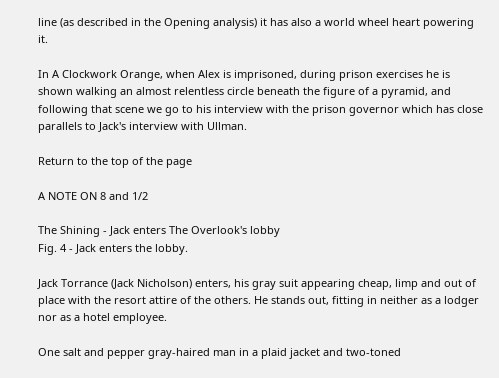line (as described in the Opening analysis) it has also a world wheel heart powering it.

In A Clockwork Orange, when Alex is imprisoned, during prison exercises he is shown walking an almost relentless circle beneath the figure of a pyramid, and following that scene we go to his interview with the prison governor which has close parallels to Jack's interview with Ullman.

Return to the top of the page

A NOTE ON 8 and 1/2

The Shining - Jack enters The Overlook's lobby
Fig. 4 - Jack enters the lobby.

Jack Torrance (Jack Nicholson) enters, his gray suit appearing cheap, limp and out of place with the resort attire of the others. He stands out, fitting in neither as a lodger nor as a hotel employee.

One salt and pepper gray-haired man in a plaid jacket and two-toned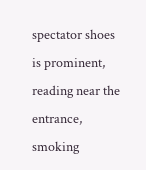spectator shoes is prominent, reading near the entrance, smoking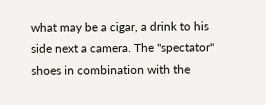what may be a cigar, a drink to his side next a camera. The "spectator" shoes in combination with the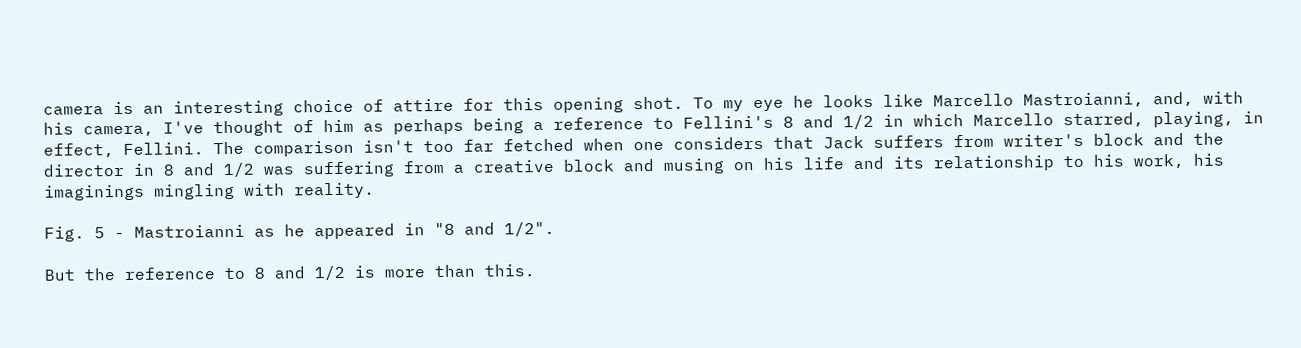camera is an interesting choice of attire for this opening shot. To my eye he looks like Marcello Mastroianni, and, with his camera, I've thought of him as perhaps being a reference to Fellini's 8 and 1/2 in which Marcello starred, playing, in effect, Fellini. The comparison isn't too far fetched when one considers that Jack suffers from writer's block and the director in 8 and 1/2 was suffering from a creative block and musing on his life and its relationship to his work, his imaginings mingling with reality.

Fig. 5 - Mastroianni as he appeared in "8 and 1/2".

But the reference to 8 and 1/2 is more than this.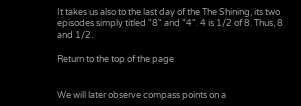It takes us also to the last day of the The Shining, its two episodes simply titled "8" and "4". 4 is 1/2 of 8. Thus, 8 and 1/2.

Return to the top of the page


We will later observe compass points on a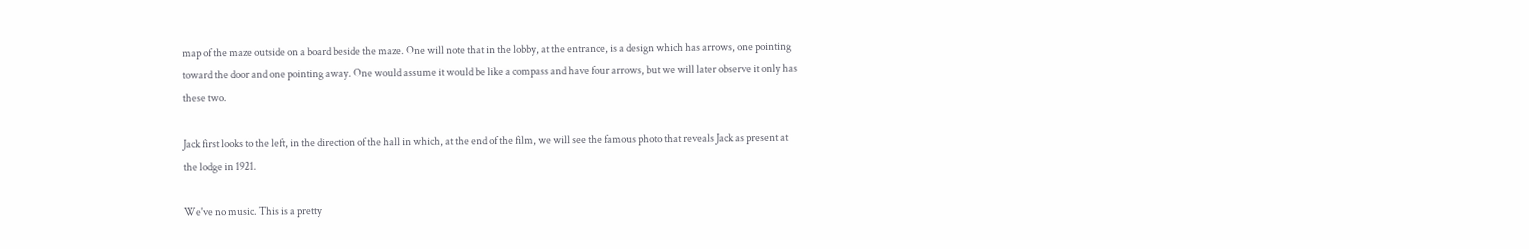map of the maze outside on a board beside the maze. One will note that in the lobby, at the entrance, is a design which has arrows, one pointing toward the door and one pointing away. One would assume it would be like a compass and have four arrows, but we will later observe it only has these two.

Jack first looks to the left, in the direction of the hall in which, at the end of the film, we will see the famous photo that reveals Jack as present at the lodge in 1921.

We've no music. This is a pretty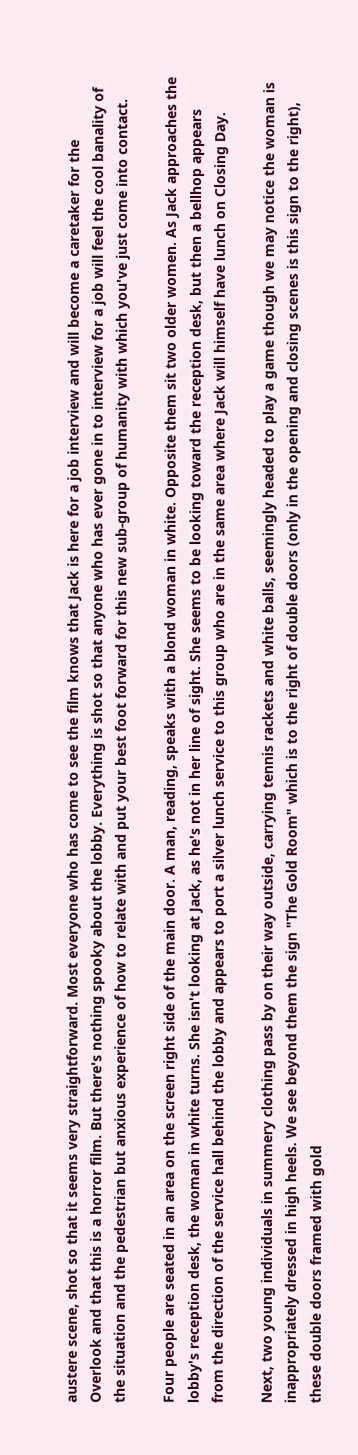austere scene, shot so that it seems very straightforward. Most everyone who has come to see the film knows that Jack is here for a job interview and will become a caretaker for the Overlook and that this is a horror film. But there's nothing spooky about the lobby. Everything is shot so that anyone who has ever gone in to interview for a job will feel the cool banality of the situation and the pedestrian but anxious experience of how to relate with and put your best foot forward for this new sub-group of humanity with which you've just come into contact.

Four people are seated in an area on the screen right side of the main door. A man, reading, speaks with a blond woman in white. Opposite them sit two older women. As Jack approaches the lobby's reception desk, the woman in white turns. She isn't looking at Jack, as he's not in her line of sight. She seems to be looking toward the reception desk, but then a bellhop appears from the direction of the service hall behind the lobby and appears to port a silver lunch service to this group who are in the same area where Jack will himself have lunch on Closing Day.

Next, two young individuals in summery clothing pass by on their way outside, carrying tennis rackets and white balls, seemingly headed to play a game though we may notice the woman is inappropriately dressed in high heels. We see beyond them the sign "The Gold Room" which is to the right of double doors (only in the opening and closing scenes is this sign to the right), these double doors framed with gold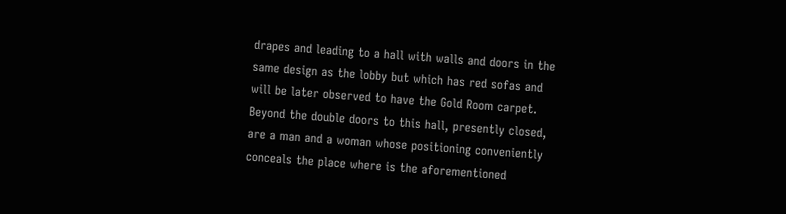drapes and leading to a hall with walls and doors in the same design as the lobby but which has red sofas and will be later observed to have the Gold Room carpet. Beyond the double doors to this hall, presently closed, are a man and a woman whose positioning conveniently conceals the place where is the aforementioned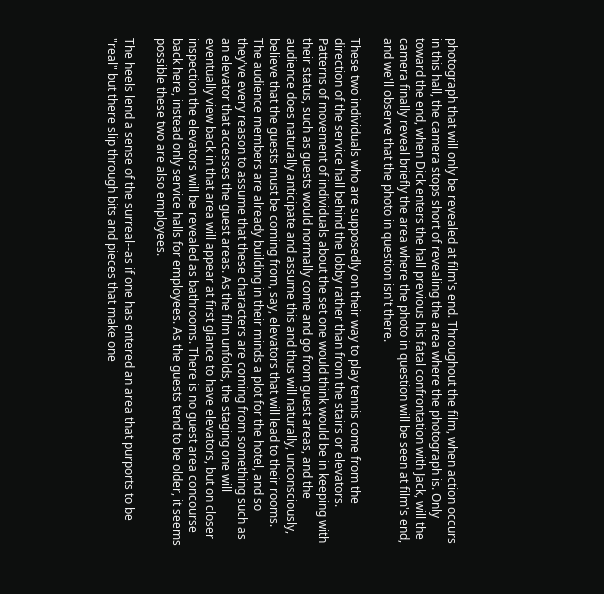photograph that will only be revealed at film's end. Throughout the film, when action occurs in this hall, the camera stops short of revealing the area where the photograph is. Only toward the end, when Dick enters the hall previous his fatal confrontation with Jack, will the camera finally reveal briefly the area where the photo in question will be seen at film's end, and we'll observe that the photo in question isn't there.

These two individuals who are supposedly on their way to play tennis come from the direction of the service hall behind the lobby rather than from the stairs or elevators. Patterns of movement of individuals about the set one would think would be in keeping with their status, such as guests would normally come and go from guest areas, and the audience does naturally anticipate and assume this and thus will naturally, unconsciously, believe that the guests must be coming from, say, elevators that will lead to their rooms. The audience members are already building in their minds a plot for the hotel, and so they've every reason to assume that these characters are coming from something such as an elevator that accesses the guest areas. As the film unfolds, the staging one will eventually view back in that area will appear at first glance to have elevators, but on closer inspection the elevators will be revealed as bathrooms. There is no guest area concourse back here, instead only service halls for employees. As the guests tend to be older, it seems possible these two are also employees.

The heels lend a sense of the surreal--as if one has entered an area that purports to be "real" but there slip through bits and pieces that make one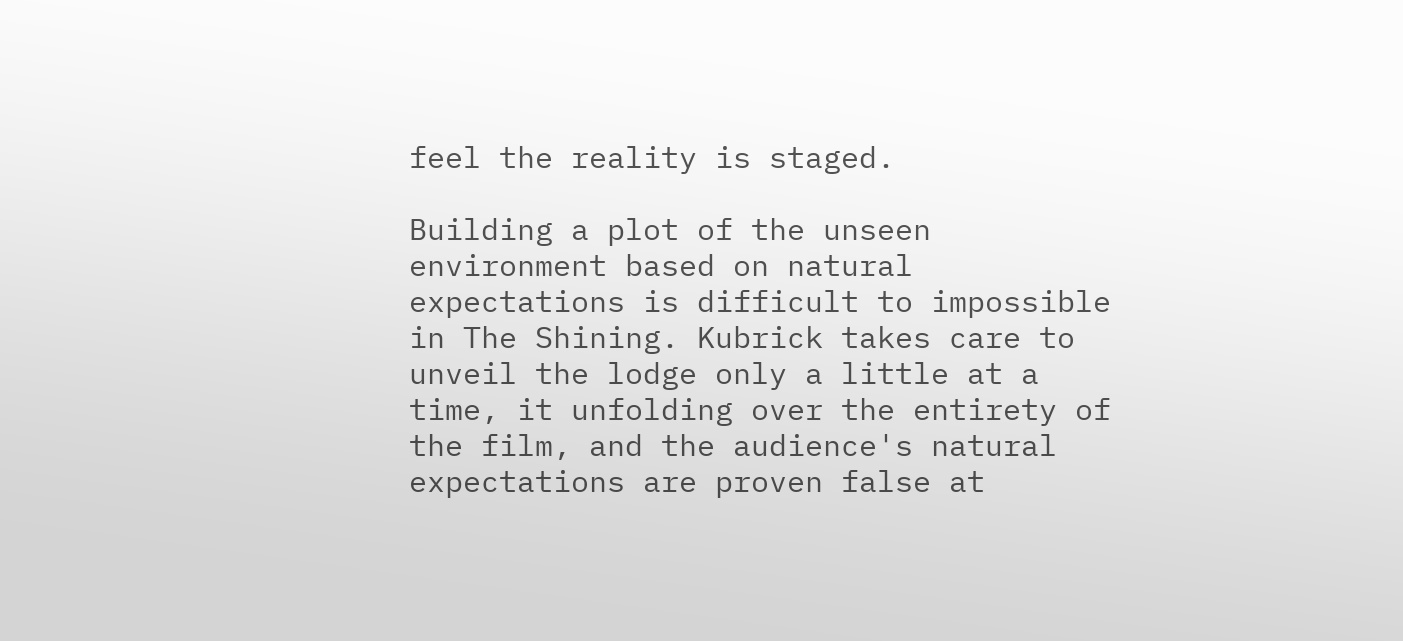feel the reality is staged.

Building a plot of the unseen environment based on natural expectations is difficult to impossible in The Shining. Kubrick takes care to unveil the lodge only a little at a time, it unfolding over the entirety of the film, and the audience's natural expectations are proven false at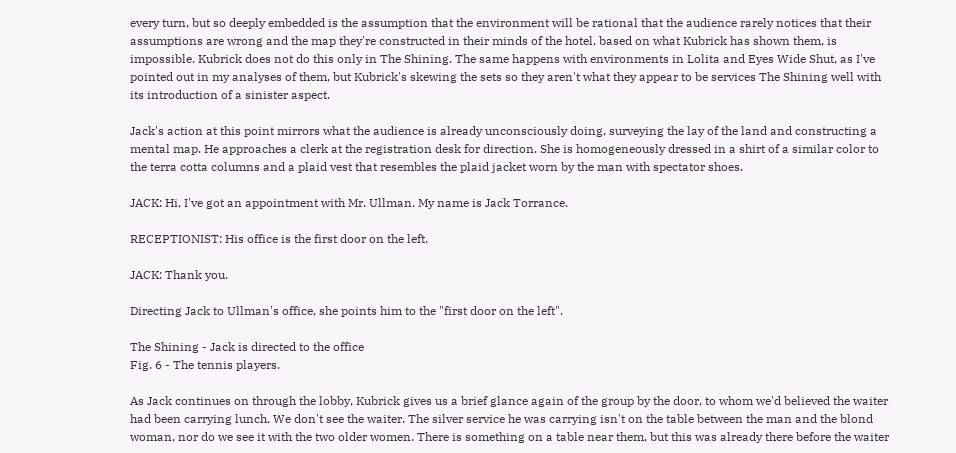every turn, but so deeply embedded is the assumption that the environment will be rational that the audience rarely notices that their assumptions are wrong and the map they're constructed in their minds of the hotel, based on what Kubrick has shown them, is impossible. Kubrick does not do this only in The Shining. The same happens with environments in Lolita and Eyes Wide Shut, as I've pointed out in my analyses of them, but Kubrick's skewing the sets so they aren't what they appear to be services The Shining well with its introduction of a sinister aspect.

Jack's action at this point mirrors what the audience is already unconsciously doing, surveying the lay of the land and constructing a mental map. He approaches a clerk at the registration desk for direction. She is homogeneously dressed in a shirt of a similar color to the terra cotta columns and a plaid vest that resembles the plaid jacket worn by the man with spectator shoes.

JACK: Hi, I've got an appointment with Mr. Ullman. My name is Jack Torrance.

RECEPTIONIST: His office is the first door on the left.

JACK: Thank you.

Directing Jack to Ullman's office, she points him to the "first door on the left".

The Shining - Jack is directed to the office
Fig. 6 - The tennis players.

As Jack continues on through the lobby, Kubrick gives us a brief glance again of the group by the door, to whom we'd believed the waiter had been carrying lunch. We don't see the waiter. The silver service he was carrying isn't on the table between the man and the blond woman, nor do we see it with the two older women. There is something on a table near them, but this was already there before the waiter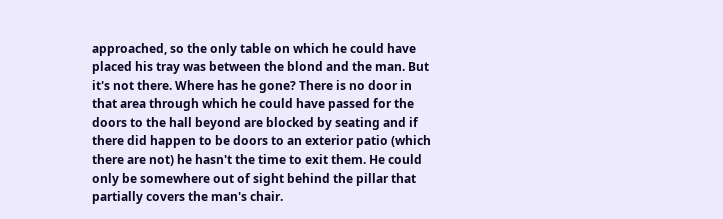approached, so the only table on which he could have placed his tray was between the blond and the man. But it's not there. Where has he gone? There is no door in that area through which he could have passed for the doors to the hall beyond are blocked by seating and if there did happen to be doors to an exterior patio (which there are not) he hasn't the time to exit them. He could only be somewhere out of sight behind the pillar that partially covers the man's chair.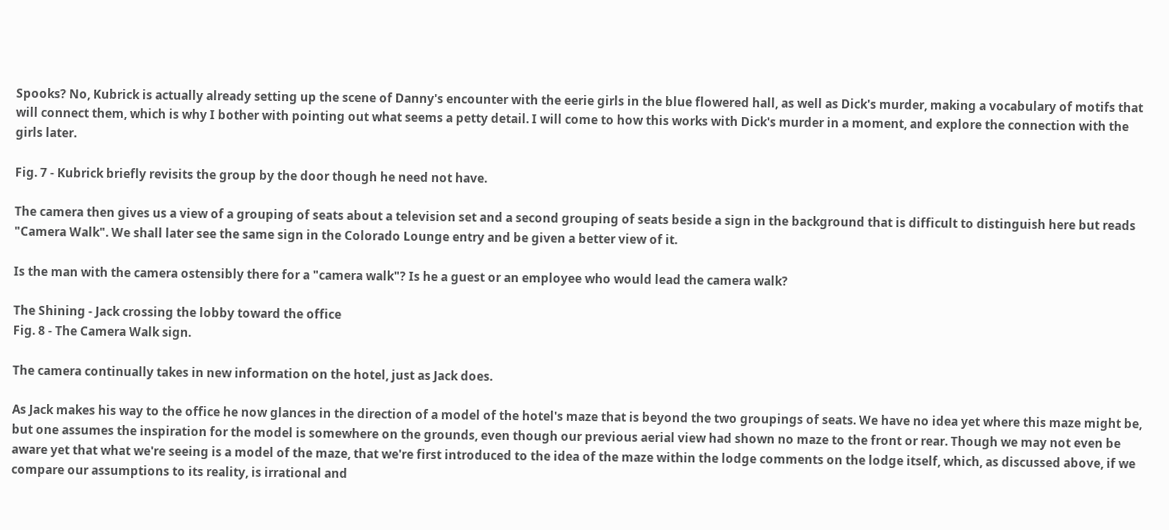Spooks? No, Kubrick is actually already setting up the scene of Danny's encounter with the eerie girls in the blue flowered hall, as well as Dick's murder, making a vocabulary of motifs that will connect them, which is why I bother with pointing out what seems a petty detail. I will come to how this works with Dick's murder in a moment, and explore the connection with the girls later.

Fig. 7 - Kubrick briefly revisits the group by the door though he need not have.

The camera then gives us a view of a grouping of seats about a television set and a second grouping of seats beside a sign in the background that is difficult to distinguish here but reads "Camera Walk". We shall later see the same sign in the Colorado Lounge entry and be given a better view of it.

Is the man with the camera ostensibly there for a "camera walk"? Is he a guest or an employee who would lead the camera walk?

The Shining - Jack crossing the lobby toward the office
Fig. 8 - The Camera Walk sign.

The camera continually takes in new information on the hotel, just as Jack does.

As Jack makes his way to the office he now glances in the direction of a model of the hotel's maze that is beyond the two groupings of seats. We have no idea yet where this maze might be, but one assumes the inspiration for the model is somewhere on the grounds, even though our previous aerial view had shown no maze to the front or rear. Though we may not even be aware yet that what we're seeing is a model of the maze, that we're first introduced to the idea of the maze within the lodge comments on the lodge itself, which, as discussed above, if we compare our assumptions to its reality, is irrational and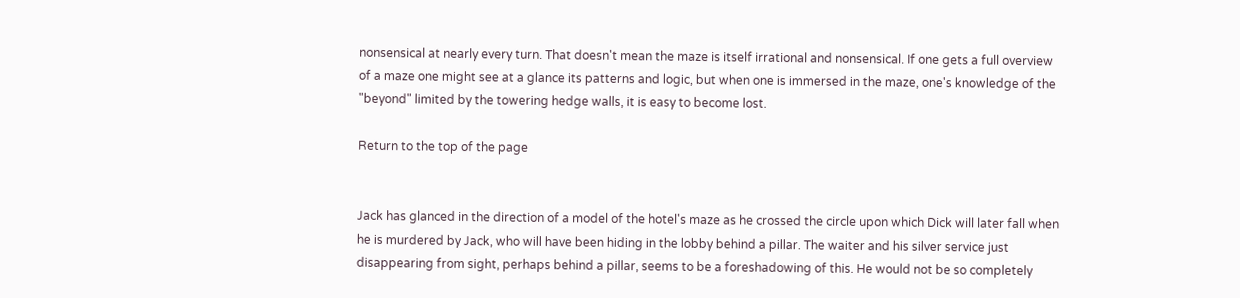nonsensical at nearly every turn. That doesn't mean the maze is itself irrational and nonsensical. If one gets a full overview of a maze one might see at a glance its patterns and logic, but when one is immersed in the maze, one's knowledge of the "beyond" limited by the towering hedge walls, it is easy to become lost.

Return to the top of the page


Jack has glanced in the direction of a model of the hotel's maze as he crossed the circle upon which Dick will later fall when he is murdered by Jack, who will have been hiding in the lobby behind a pillar. The waiter and his silver service just disappearing from sight, perhaps behind a pillar, seems to be a foreshadowing of this. He would not be so completely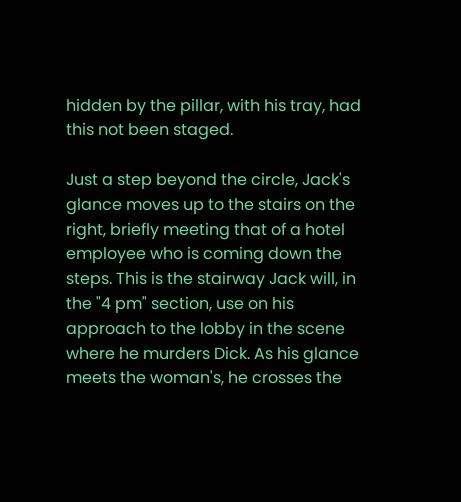hidden by the pillar, with his tray, had this not been staged.

Just a step beyond the circle, Jack's glance moves up to the stairs on the right, briefly meeting that of a hotel employee who is coming down the steps. This is the stairway Jack will, in the "4 pm" section, use on his approach to the lobby in the scene where he murders Dick. As his glance meets the woman's, he crosses the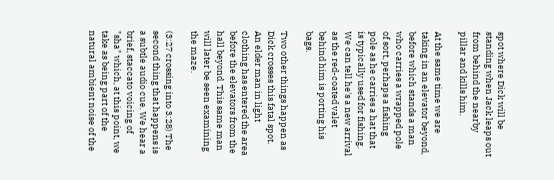spot where Dick will be standing when Jack leaps out from behind the nearby pillar and kills him.

At the same time we are taking in an elevator beyond, before which stands a man who carries a wrapped pole of sort, perhaps a fishing pole as he carries a hat that is typically used for fishing. We can tell he's a new arrival as the red-coated valet behind him is porting his bags.

Two other things happen as Dick crosses this fatal spot. An elder man in light clothing has entered the area before the elevators from the hall beyond. This same man will later be seen examining the maze.

(3:27 crossing into 3:28) The second thing that happens is a subtle audio cue. We hear a brief, staccato voicing of "sha" which, at this point, we take as being part of the natural ambient noise of the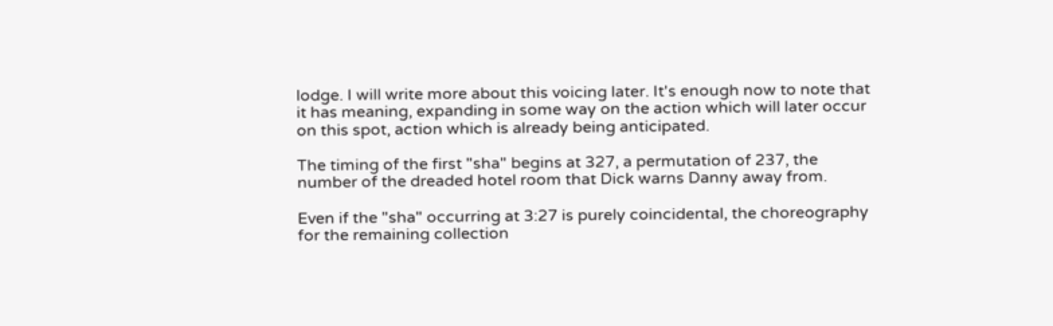lodge. I will write more about this voicing later. It's enough now to note that it has meaning, expanding in some way on the action which will later occur on this spot, action which is already being anticipated.

The timing of the first "sha" begins at 327, a permutation of 237, the number of the dreaded hotel room that Dick warns Danny away from.

Even if the "sha" occurring at 3:27 is purely coincidental, the choreography for the remaining collection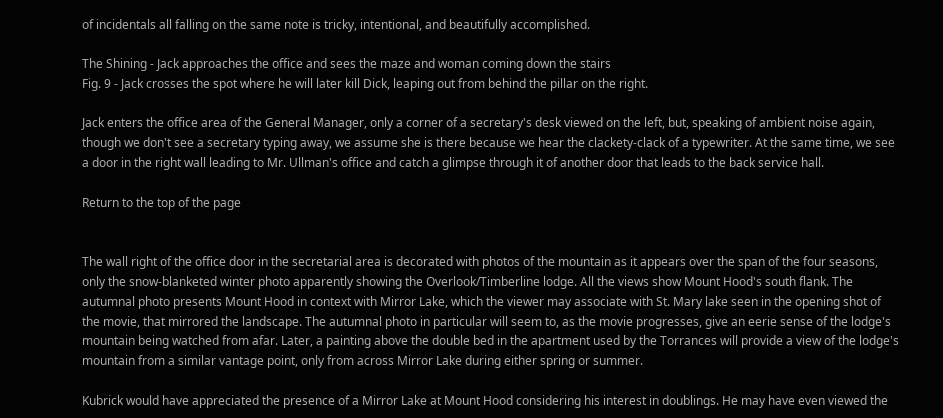of incidentals all falling on the same note is tricky, intentional, and beautifully accomplished.

The Shining - Jack approaches the office and sees the maze and woman coming down the stairs
Fig. 9 - Jack crosses the spot where he will later kill Dick, leaping out from behind the pillar on the right.

Jack enters the office area of the General Manager, only a corner of a secretary's desk viewed on the left, but, speaking of ambient noise again, though we don't see a secretary typing away, we assume she is there because we hear the clackety-clack of a typewriter. At the same time, we see a door in the right wall leading to Mr. Ullman's office and catch a glimpse through it of another door that leads to the back service hall.

Return to the top of the page


The wall right of the office door in the secretarial area is decorated with photos of the mountain as it appears over the span of the four seasons, only the snow-blanketed winter photo apparently showing the Overlook/Timberline lodge. All the views show Mount Hood's south flank. The autumnal photo presents Mount Hood in context with Mirror Lake, which the viewer may associate with St. Mary lake seen in the opening shot of the movie, that mirrored the landscape. The autumnal photo in particular will seem to, as the movie progresses, give an eerie sense of the lodge's mountain being watched from afar. Later, a painting above the double bed in the apartment used by the Torrances will provide a view of the lodge's mountain from a similar vantage point, only from across Mirror Lake during either spring or summer.

Kubrick would have appreciated the presence of a Mirror Lake at Mount Hood considering his interest in doublings. He may have even viewed the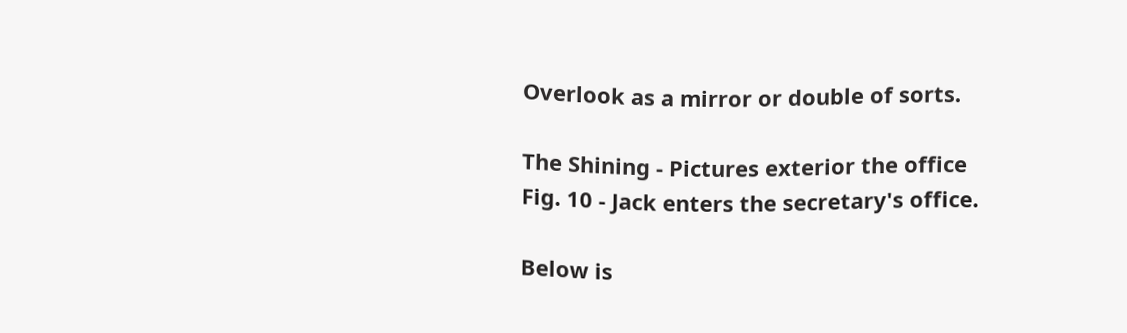Overlook as a mirror or double of sorts.

The Shining - Pictures exterior the office
Fig. 10 - Jack enters the secretary's office.

Below is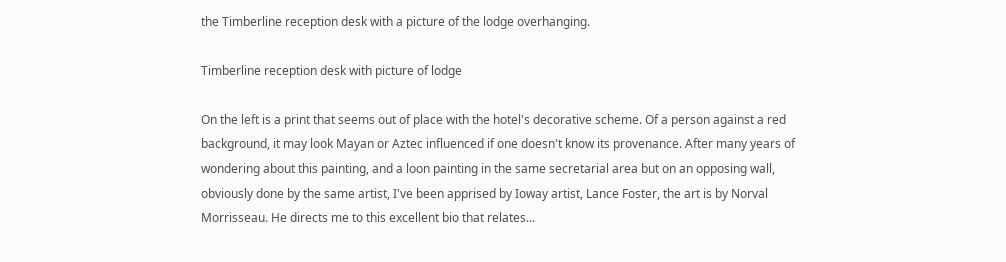the Timberline reception desk with a picture of the lodge overhanging.

Timberline reception desk with picture of lodge

On the left is a print that seems out of place with the hotel's decorative scheme. Of a person against a red background, it may look Mayan or Aztec influenced if one doesn't know its provenance. After many years of wondering about this painting, and a loon painting in the same secretarial area but on an opposing wall, obviously done by the same artist, I've been apprised by Ioway artist, Lance Foster, the art is by Norval Morrisseau. He directs me to this excellent bio that relates...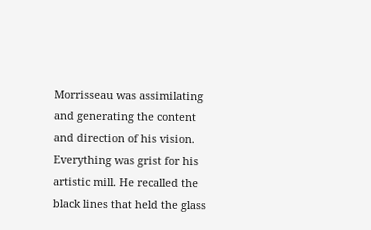Morrisseau was assimilating and generating the content and direction of his vision. Everything was grist for his artistic mill. He recalled the black lines that held the glass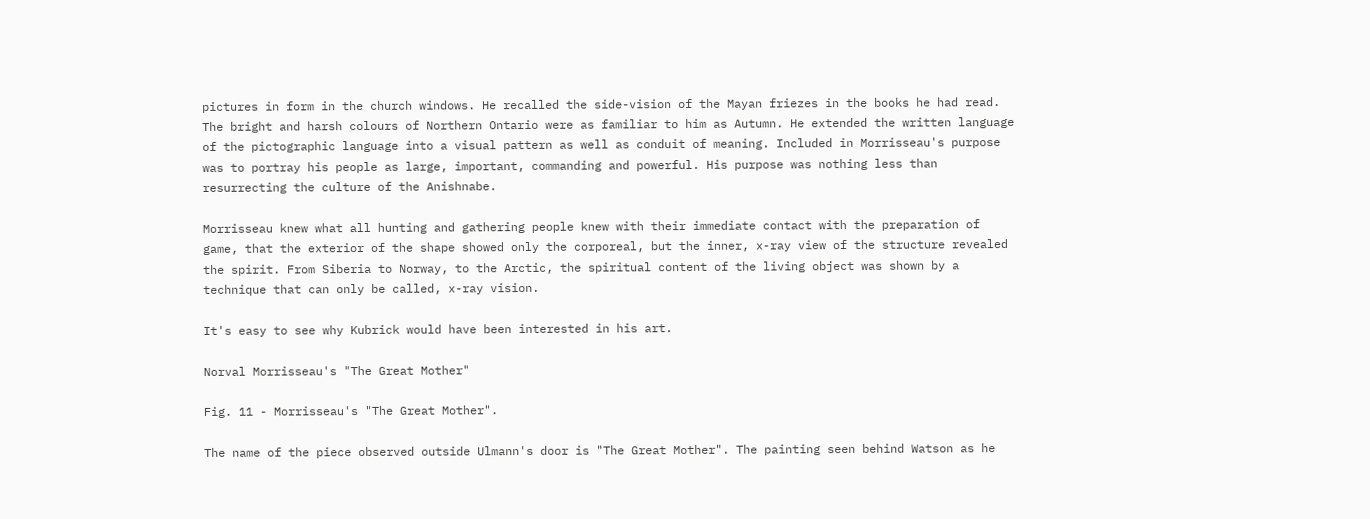pictures in form in the church windows. He recalled the side-vision of the Mayan friezes in the books he had read. The bright and harsh colours of Northern Ontario were as familiar to him as Autumn. He extended the written language of the pictographic language into a visual pattern as well as conduit of meaning. Included in Morrisseau's purpose was to portray his people as large, important, commanding and powerful. His purpose was nothing less than resurrecting the culture of the Anishnabe.

Morrisseau knew what all hunting and gathering people knew with their immediate contact with the preparation of game, that the exterior of the shape showed only the corporeal, but the inner, x-ray view of the structure revealed the spirit. From Siberia to Norway, to the Arctic, the spiritual content of the living object was shown by a technique that can only be called, x-ray vision.

It's easy to see why Kubrick would have been interested in his art.

Norval Morrisseau's "The Great Mother"

Fig. 11 - Morrisseau's "The Great Mother".

The name of the piece observed outside Ulmann's door is "The Great Mother". The painting seen behind Watson as he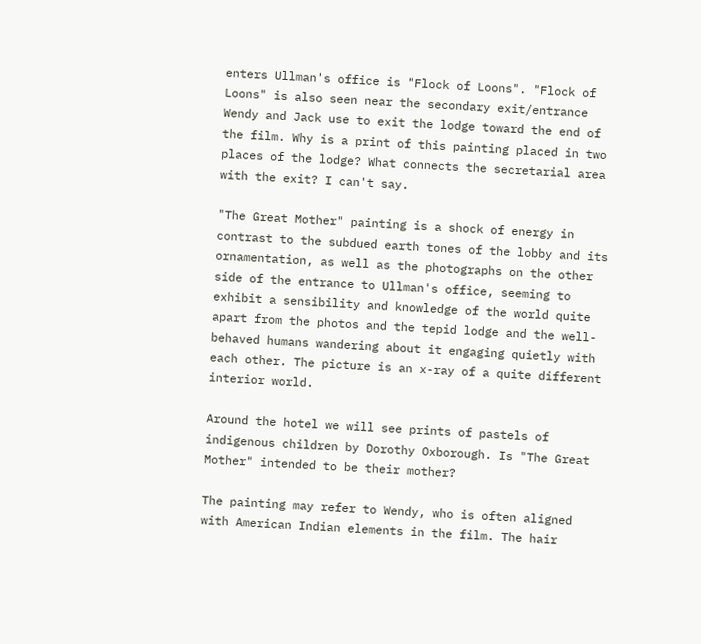enters Ullman's office is "Flock of Loons". "Flock of Loons" is also seen near the secondary exit/entrance Wendy and Jack use to exit the lodge toward the end of the film. Why is a print of this painting placed in two places of the lodge? What connects the secretarial area with the exit? I can't say.

"The Great Mother" painting is a shock of energy in contrast to the subdued earth tones of the lobby and its ornamentation, as well as the photographs on the other side of the entrance to Ullman's office, seeming to exhibit a sensibility and knowledge of the world quite apart from the photos and the tepid lodge and the well-behaved humans wandering about it engaging quietly with each other. The picture is an x-ray of a quite different interior world.

Around the hotel we will see prints of pastels of indigenous children by Dorothy Oxborough. Is "The Great Mother" intended to be their mother?

The painting may refer to Wendy, who is often aligned with American Indian elements in the film. The hair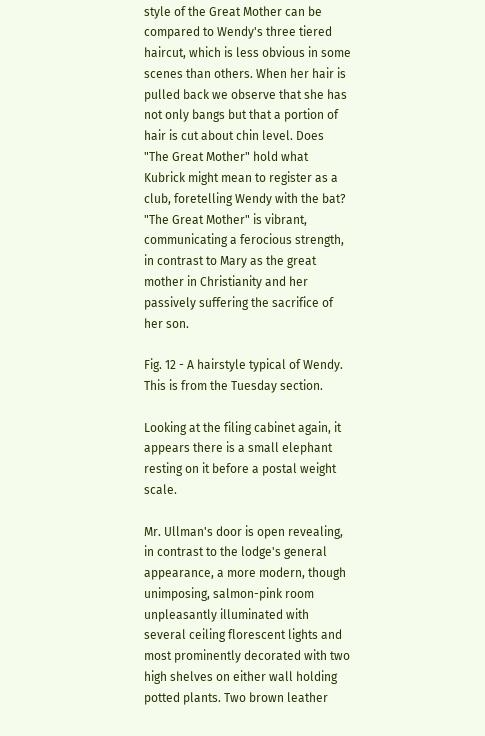style of the Great Mother can be compared to Wendy's three tiered haircut, which is less obvious in some scenes than others. When her hair is pulled back we observe that she has not only bangs but that a portion of hair is cut about chin level. Does "The Great Mother" hold what Kubrick might mean to register as a club, foretelling Wendy with the bat? "The Great Mother" is vibrant, communicating a ferocious strength, in contrast to Mary as the great mother in Christianity and her passively suffering the sacrifice of her son.

Fig. 12 - A hairstyle typical of Wendy. This is from the Tuesday section.

Looking at the filing cabinet again, it appears there is a small elephant resting on it before a postal weight scale.

Mr. Ullman's door is open revealing, in contrast to the lodge's general appearance, a more modern, though unimposing, salmon-pink room unpleasantly illuminated with several ceiling florescent lights and most prominently decorated with two high shelves on either wall holding potted plants. Two brown leather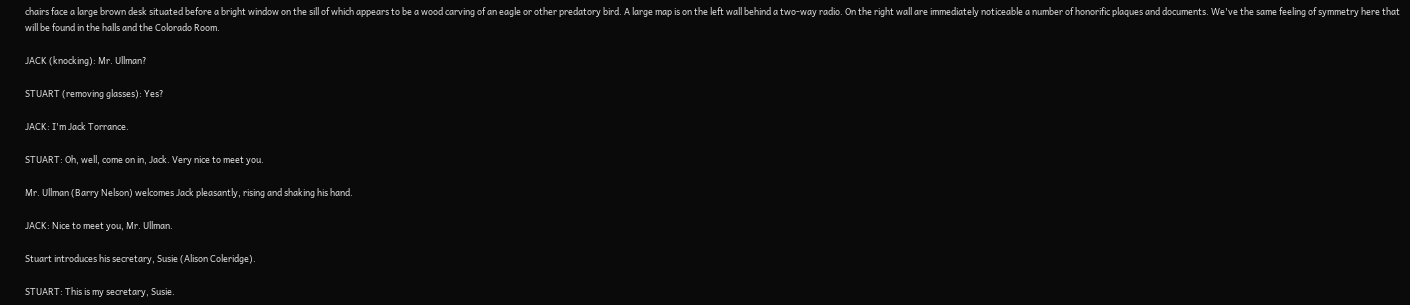chairs face a large brown desk situated before a bright window on the sill of which appears to be a wood carving of an eagle or other predatory bird. A large map is on the left wall behind a two-way radio. On the right wall are immediately noticeable a number of honorific plaques and documents. We've the same feeling of symmetry here that will be found in the halls and the Colorado Room.

JACK (knocking): Mr. Ullman?

STUART (removing glasses): Yes?

JACK: I'm Jack Torrance.

STUART: Oh, well, come on in, Jack. Very nice to meet you.

Mr. Ullman (Barry Nelson) welcomes Jack pleasantly, rising and shaking his hand.

JACK: Nice to meet you, Mr. Ullman.

Stuart introduces his secretary, Susie (Alison Coleridge).

STUART: This is my secretary, Susie.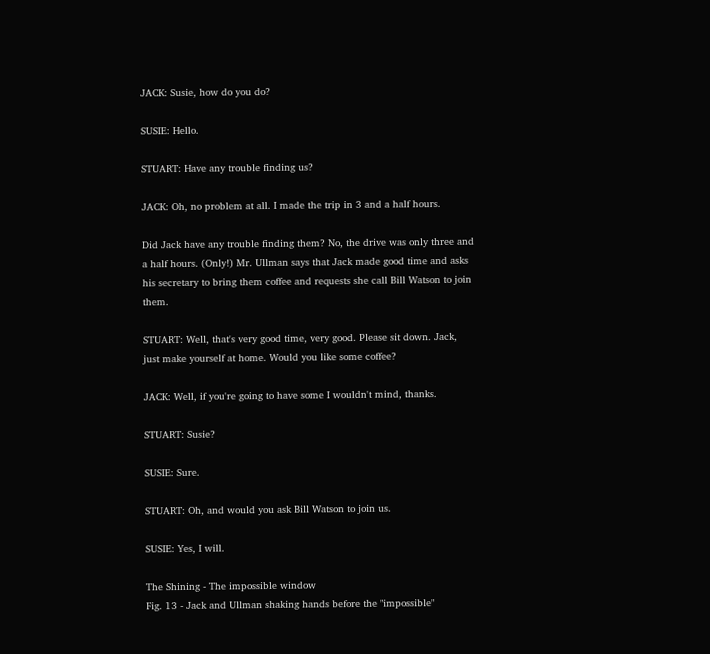JACK: Susie, how do you do?

SUSIE: Hello.

STUART: Have any trouble finding us?

JACK: Oh, no problem at all. I made the trip in 3 and a half hours.

Did Jack have any trouble finding them? No, the drive was only three and a half hours. (Only!) Mr. Ullman says that Jack made good time and asks his secretary to bring them coffee and requests she call Bill Watson to join them.

STUART: Well, that's very good time, very good. Please sit down. Jack, just make yourself at home. Would you like some coffee?

JACK: Well, if you're going to have some I wouldn't mind, thanks.

STUART: Susie?

SUSIE: Sure.

STUART: Oh, and would you ask Bill Watson to join us.

SUSIE: Yes, I will.

The Shining - The impossible window
Fig. 13 - Jack and Ullman shaking hands before the "impossible"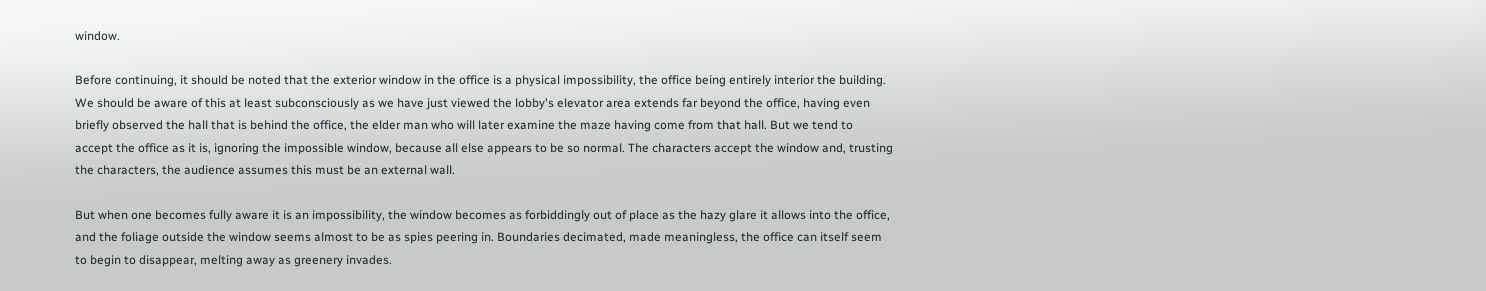window.

Before continuing, it should be noted that the exterior window in the office is a physical impossibility, the office being entirely interior the building. We should be aware of this at least subconsciously as we have just viewed the lobby's elevator area extends far beyond the office, having even briefly observed the hall that is behind the office, the elder man who will later examine the maze having come from that hall. But we tend to accept the office as it is, ignoring the impossible window, because all else appears to be so normal. The characters accept the window and, trusting the characters, the audience assumes this must be an external wall.

But when one becomes fully aware it is an impossibility, the window becomes as forbiddingly out of place as the hazy glare it allows into the office, and the foliage outside the window seems almost to be as spies peering in. Boundaries decimated, made meaningless, the office can itself seem to begin to disappear, melting away as greenery invades.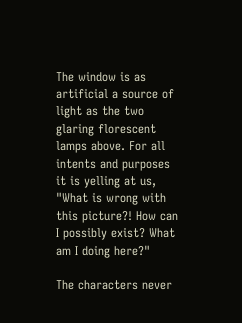The window is as artificial a source of light as the two glaring florescent lamps above. For all intents and purposes it is yelling at us, "What is wrong with this picture?! How can I possibly exist? What am I doing here?"

The characters never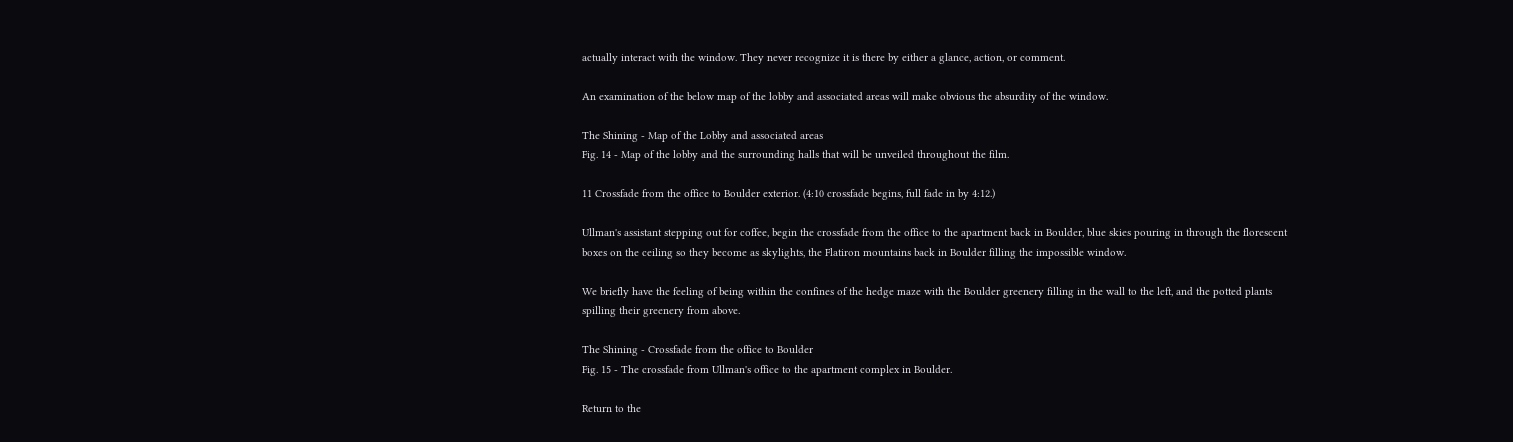actually interact with the window. They never recognize it is there by either a glance, action, or comment.

An examination of the below map of the lobby and associated areas will make obvious the absurdity of the window.

The Shining - Map of the Lobby and associated areas
Fig. 14 - Map of the lobby and the surrounding halls that will be unveiled throughout the film.

11 Crossfade from the office to Boulder exterior. (4:10 crossfade begins, full fade in by 4:12.)

Ullman's assistant stepping out for coffee, begin the crossfade from the office to the apartment back in Boulder, blue skies pouring in through the florescent boxes on the ceiling so they become as skylights, the Flatiron mountains back in Boulder filling the impossible window.

We briefly have the feeling of being within the confines of the hedge maze with the Boulder greenery filling in the wall to the left, and the potted plants spilling their greenery from above.

The Shining - Crossfade from the office to Boulder
Fig. 15 - The crossfade from Ullman's office to the apartment complex in Boulder.

Return to the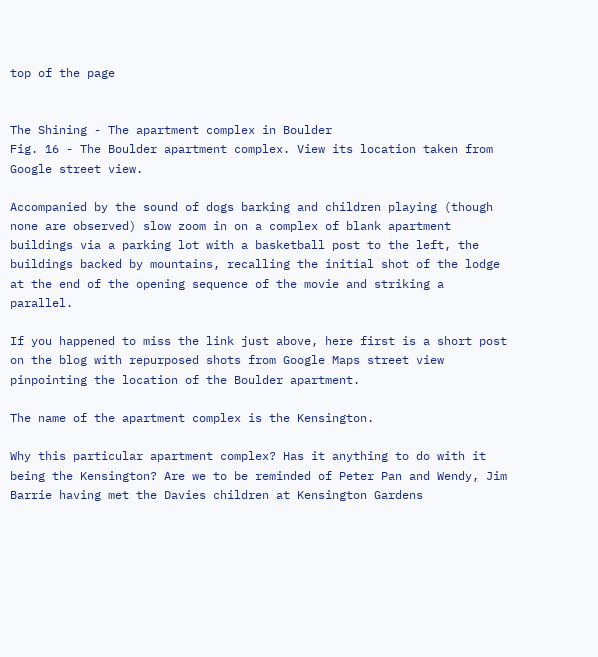top of the page


The Shining - The apartment complex in Boulder
Fig. 16 - The Boulder apartment complex. View its location taken from Google street view.

Accompanied by the sound of dogs barking and children playing (though none are observed) slow zoom in on a complex of blank apartment buildings via a parking lot with a basketball post to the left, the buildings backed by mountains, recalling the initial shot of the lodge at the end of the opening sequence of the movie and striking a parallel.

If you happened to miss the link just above, here first is a short post on the blog with repurposed shots from Google Maps street view pinpointing the location of the Boulder apartment.

The name of the apartment complex is the Kensington.

Why this particular apartment complex? Has it anything to do with it being the Kensington? Are we to be reminded of Peter Pan and Wendy, Jim Barrie having met the Davies children at Kensington Gardens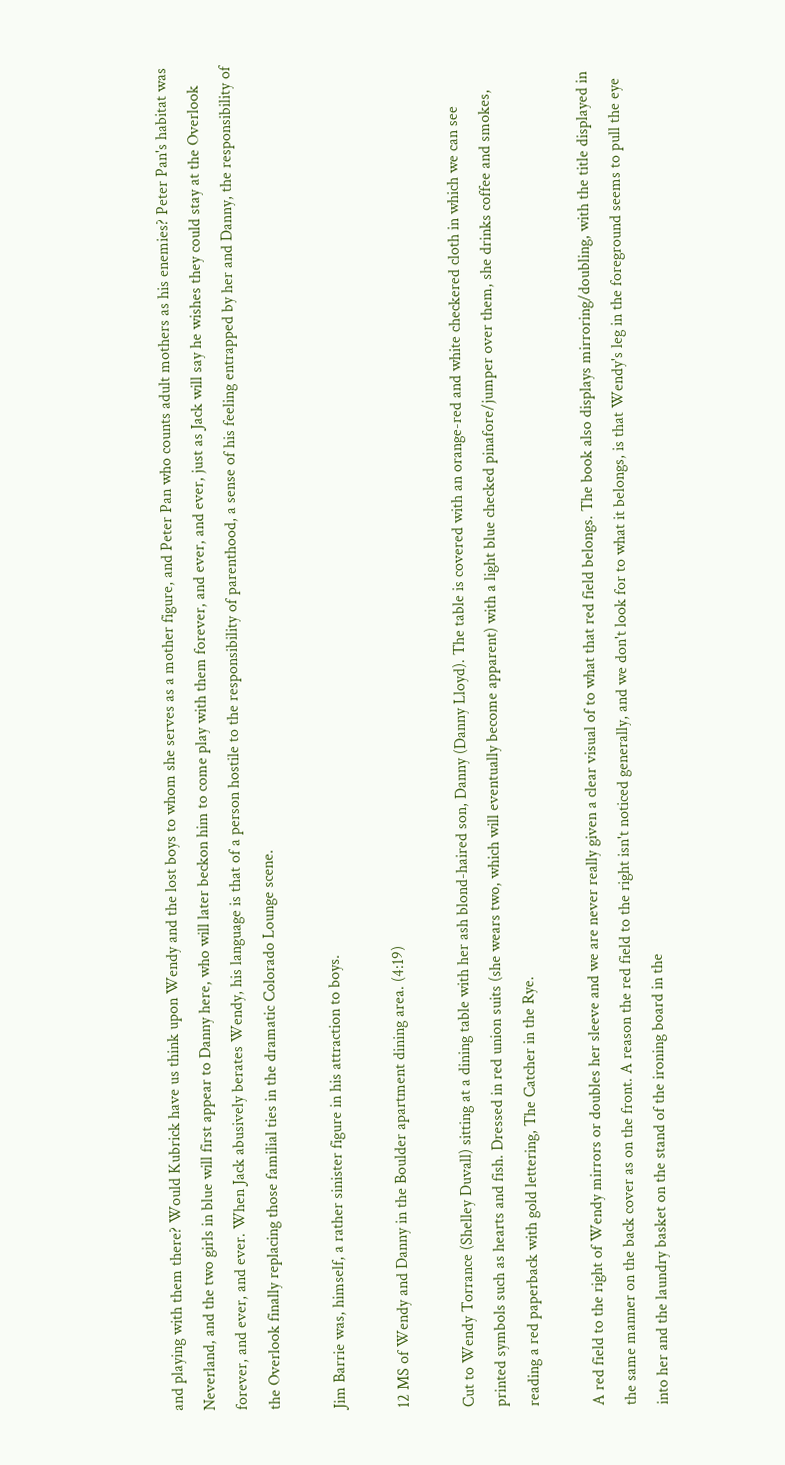and playing with them there? Would Kubrick have us think upon Wendy and the lost boys to whom she serves as a mother figure, and Peter Pan who counts adult mothers as his enemies? Peter Pan's habitat was Neverland, and the two girls in blue will first appear to Danny here, who will later beckon him to come play with them forever, and ever, and ever, just as Jack will say he wishes they could stay at the Overlook forever, and ever, and ever. When Jack abusively berates Wendy, his language is that of a person hostile to the responsibility of parenthood, a sense of his feeling entrapped by her and Danny, the responsibility of the Overlook finally replacing those familial ties in the dramatic Colorado Lounge scene.

Jim Barrie was, himself, a rather sinister figure in his attraction to boys.

12 MS of Wendy and Danny in the Boulder apartment dining area. (4:19)

Cut to Wendy Torrance (Shelley Duvall) sitting at a dining table with her ash blond-haired son, Danny (Danny Lloyd). The table is covered with an orange-red and white checkered cloth in which we can see printed symbols such as hearts and fish. Dressed in red union suits (she wears two, which will eventually become apparent) with a light blue checked pinafore/jumper over them, she drinks coffee and smokes, reading a red paperback with gold lettering, The Catcher in the Rye.

A red field to the right of Wendy mirrors or doubles her sleeve and we are never really given a clear visual of to what that red field belongs. The book also displays mirroring/doubling, with the title displayed in the same manner on the back cover as on the front. A reason the red field to the right isn't noticed generally, and we don't look for to what it belongs, is that Wendy's leg in the foreground seems to pull the eye into her and the laundry basket on the stand of the ironing board in the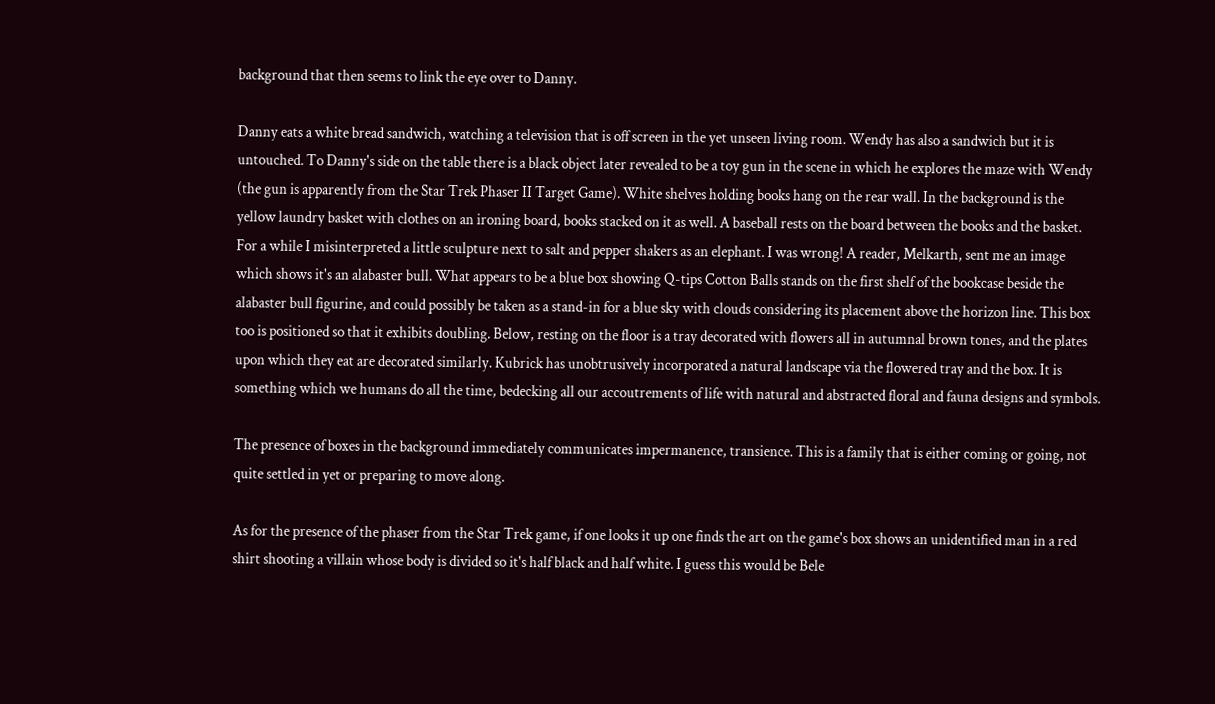background that then seems to link the eye over to Danny.

Danny eats a white bread sandwich, watching a television that is off screen in the yet unseen living room. Wendy has also a sandwich but it is untouched. To Danny's side on the table there is a black object later revealed to be a toy gun in the scene in which he explores the maze with Wendy (the gun is apparently from the Star Trek Phaser II Target Game). White shelves holding books hang on the rear wall. In the background is the yellow laundry basket with clothes on an ironing board, books stacked on it as well. A baseball rests on the board between the books and the basket. For a while I misinterpreted a little sculpture next to salt and pepper shakers as an elephant. I was wrong! A reader, Melkarth, sent me an image which shows it's an alabaster bull. What appears to be a blue box showing Q-tips Cotton Balls stands on the first shelf of the bookcase beside the alabaster bull figurine, and could possibly be taken as a stand-in for a blue sky with clouds considering its placement above the horizon line. This box too is positioned so that it exhibits doubling. Below, resting on the floor is a tray decorated with flowers all in autumnal brown tones, and the plates upon which they eat are decorated similarly. Kubrick has unobtrusively incorporated a natural landscape via the flowered tray and the box. It is something which we humans do all the time, bedecking all our accoutrements of life with natural and abstracted floral and fauna designs and symbols.

The presence of boxes in the background immediately communicates impermanence, transience. This is a family that is either coming or going, not quite settled in yet or preparing to move along.

As for the presence of the phaser from the Star Trek game, if one looks it up one finds the art on the game's box shows an unidentified man in a red shirt shooting a villain whose body is divided so it's half black and half white. I guess this would be Bele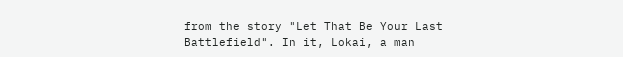from the story "Let That Be Your Last Battlefield". In it, Lokai, a man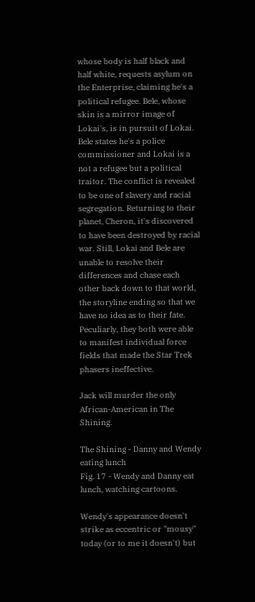whose body is half black and half white, requests asylum on the Enterprise, claiming he's a political refugee. Bele, whose skin is a mirror image of Lokai's, is in pursuit of Lokai. Bele states he's a police commissioner and Lokai is a not a refugee but a political traitor. The conflict is revealed to be one of slavery and racial segregation. Returning to their planet, Cheron, it's discovered to have been destroyed by racial war. Still, Lokai and Bele are unable to resolve their differences and chase each other back down to that world, the storyline ending so that we have no idea as to their fate. Peculiarly, they both were able to manifest individual force fields that made the Star Trek phasers ineffective.

Jack will murder the only African-American in The Shining.

The Shining - Danny and Wendy eating lunch
Fig. 17 - Wendy and Danny eat lunch, watching cartoons.

Wendy's appearance doesn't strike as eccentric or "mousy" today (or to me it doesn't) but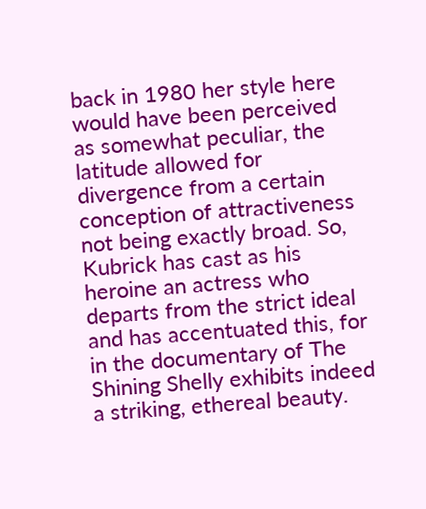back in 1980 her style here would have been perceived as somewhat peculiar, the latitude allowed for divergence from a certain conception of attractiveness not being exactly broad. So, Kubrick has cast as his heroine an actress who departs from the strict ideal and has accentuated this, for in the documentary of The Shining Shelly exhibits indeed a striking, ethereal beauty.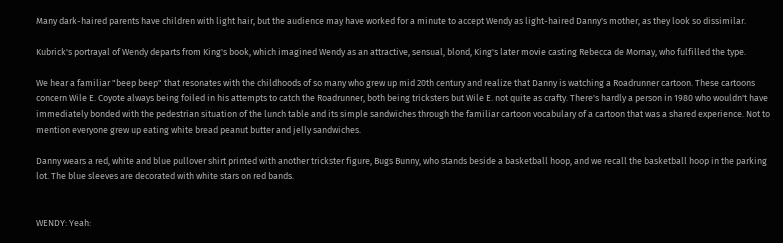Many dark-haired parents have children with light hair, but the audience may have worked for a minute to accept Wendy as light-haired Danny's mother, as they look so dissimilar.

Kubrick's portrayal of Wendy departs from King's book, which imagined Wendy as an attractive, sensual, blond, King's later movie casting Rebecca de Mornay, who fulfilled the type.

We hear a familiar "beep beep" that resonates with the childhoods of so many who grew up mid 20th century and realize that Danny is watching a Roadrunner cartoon. These cartoons concern Wile E. Coyote always being foiled in his attempts to catch the Roadrunner, both being tricksters but Wile E. not quite as crafty. There's hardly a person in 1980 who wouldn't have immediately bonded with the pedestrian situation of the lunch table and its simple sandwiches through the familiar cartoon vocabulary of a cartoon that was a shared experience. Not to mention everyone grew up eating white bread peanut butter and jelly sandwiches.

Danny wears a red, white and blue pullover shirt printed with another trickster figure, Bugs Bunny, who stands beside a basketball hoop, and we recall the basketball hoop in the parking lot. The blue sleeves are decorated with white stars on red bands.


WENDY: Yeah: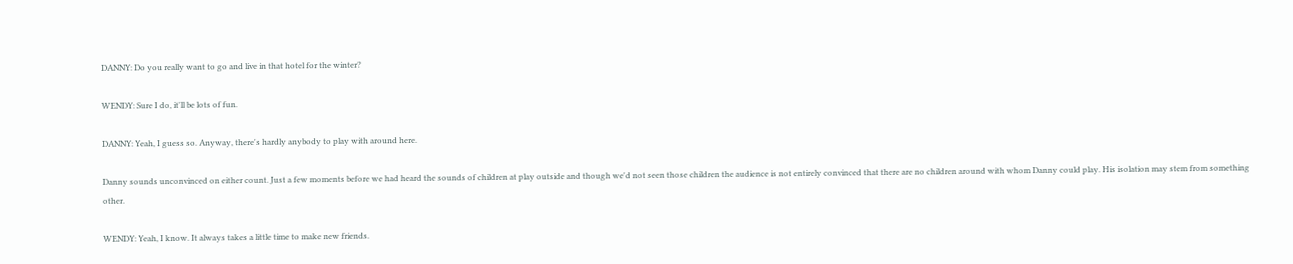DANNY: Do you really want to go and live in that hotel for the winter?

WENDY: Sure I do, it'll be lots of fun.

DANNY: Yeah, I guess so. Anyway, there's hardly anybody to play with around here.

Danny sounds unconvinced on either count. Just a few moments before we had heard the sounds of children at play outside and though we'd not seen those children the audience is not entirely convinced that there are no children around with whom Danny could play. His isolation may stem from something other.

WENDY: Yeah, I know. It always takes a little time to make new friends.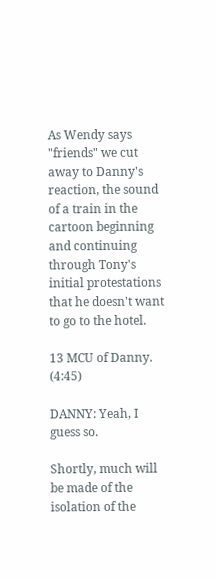As Wendy says "friends" we cut away to Danny's reaction, the sound of a train in the cartoon beginning and continuing through Tony's initial protestations that he doesn't want to go to the hotel.

13 MCU of Danny. (4:45)

DANNY: Yeah, I guess so.

Shortly, much will be made of the isolation of the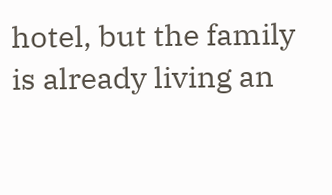hotel, but the family is already living an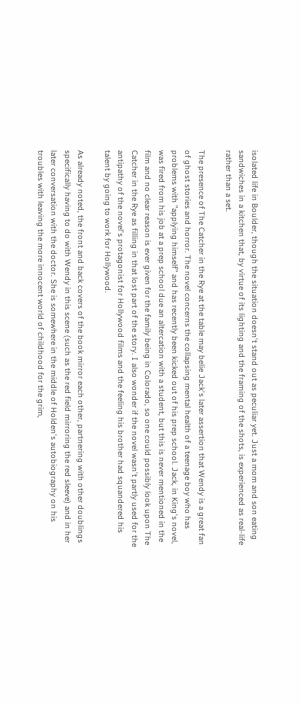isolated life in Boulder, though the situation doesn't stand out as peculiar yet. Just a mom and son eating sandwiches in a kitchen that, by virtue of its lighting and the framing of the shots, is experienced as real-life rather than a set.

The presence of The Catcher in the Rye at the table may belie Jack's later assertion that Wendy is a great fan of ghost stories and horror. The novel concerns the collapsing mental health of a teenage boy who has problems with "applying himself" and has recently been kicked out of his prep school. Jack, in King's novel, was fired from his job at a prep school due an altercation with a student, but this is never mentioned in the film and no clear reason is ever given for the family being in Colorado, so one could possibly look upon The Catcher in the Rye as filling in that lost part of the story. I also wonder if the novel wasn't partly used for the antipathy of the novel's protagonist for Hollywood films and the feeling his brother had squandered his talent by going to work for Hollywood.

As already noted, the front and back covers of the book mirror each other, partnering with other doublings specifically having to do with Wendy in this scene (such as the red field mirroring the red sleeve) and in her later conversation with the doctor. She is somewhere in the middle of Holden's autobiography on his troubles with leaving the more innocent world of childhood for the grim,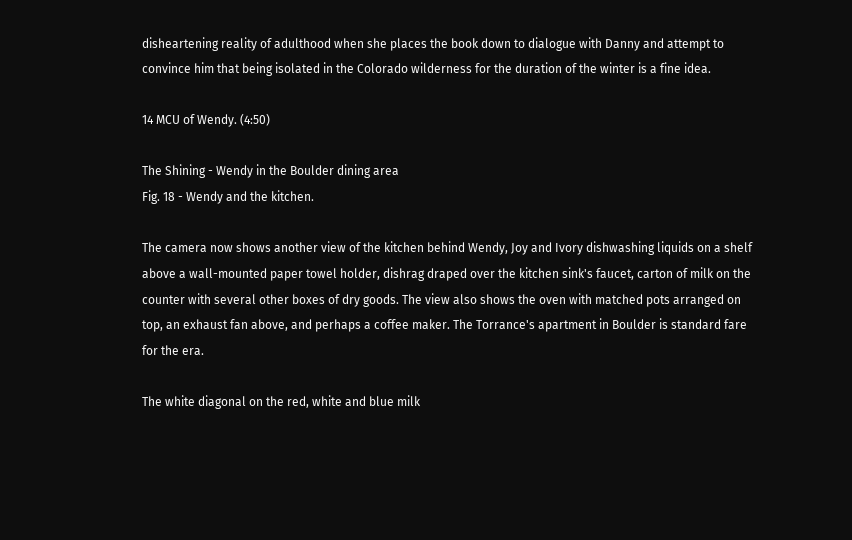disheartening reality of adulthood when she places the book down to dialogue with Danny and attempt to convince him that being isolated in the Colorado wilderness for the duration of the winter is a fine idea.

14 MCU of Wendy. (4:50)

The Shining - Wendy in the Boulder dining area
Fig. 18 - Wendy and the kitchen.

The camera now shows another view of the kitchen behind Wendy, Joy and Ivory dishwashing liquids on a shelf above a wall-mounted paper towel holder, dishrag draped over the kitchen sink's faucet, carton of milk on the counter with several other boxes of dry goods. The view also shows the oven with matched pots arranged on top, an exhaust fan above, and perhaps a coffee maker. The Torrance's apartment in Boulder is standard fare for the era.

The white diagonal on the red, white and blue milk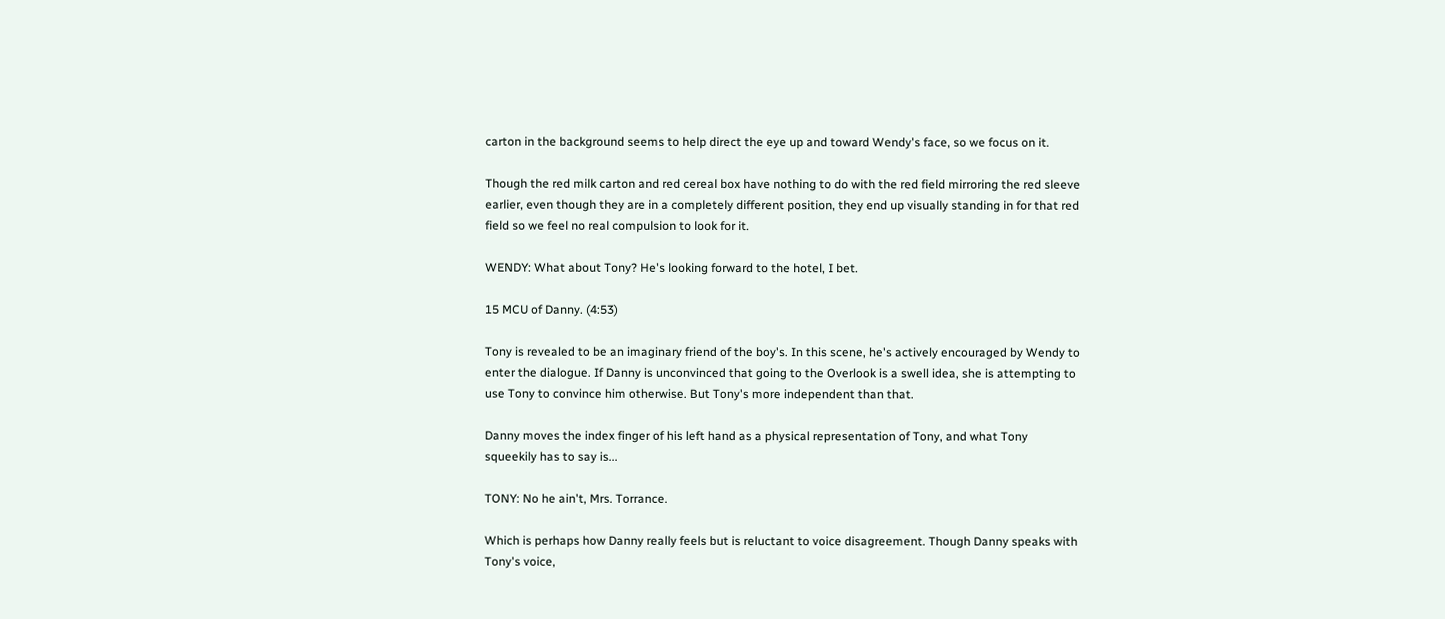carton in the background seems to help direct the eye up and toward Wendy's face, so we focus on it.

Though the red milk carton and red cereal box have nothing to do with the red field mirroring the red sleeve earlier, even though they are in a completely different position, they end up visually standing in for that red field so we feel no real compulsion to look for it.

WENDY: What about Tony? He's looking forward to the hotel, I bet.

15 MCU of Danny. (4:53)

Tony is revealed to be an imaginary friend of the boy's. In this scene, he's actively encouraged by Wendy to enter the dialogue. If Danny is unconvinced that going to the Overlook is a swell idea, she is attempting to use Tony to convince him otherwise. But Tony's more independent than that.

Danny moves the index finger of his left hand as a physical representation of Tony, and what Tony squeekily has to say is...

TONY: No he ain't, Mrs. Torrance.

Which is perhaps how Danny really feels but is reluctant to voice disagreement. Though Danny speaks with Tony's voice,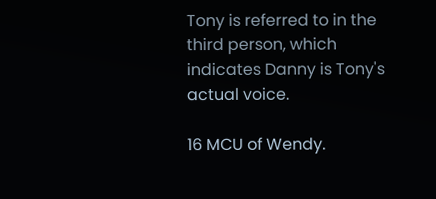Tony is referred to in the third person, which indicates Danny is Tony's actual voice.

16 MCU of Wendy.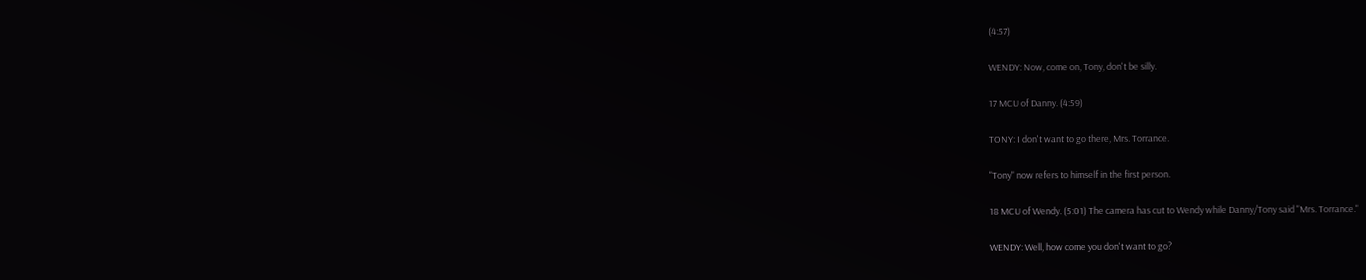(4:57)

WENDY: Now, come on, Tony, don't be silly.

17 MCU of Danny. (4:59)

TONY: I don't want to go there, Mrs. Torrance.

"Tony" now refers to himself in the first person.

18 MCU of Wendy. (5:01) The camera has cut to Wendy while Danny/Tony said "Mrs. Torrance."

WENDY: Well, how come you don't want to go?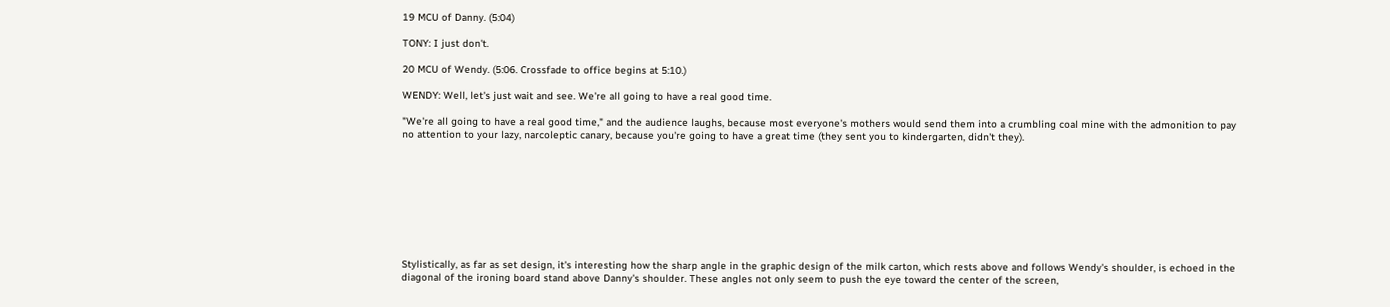19 MCU of Danny. (5:04)

TONY: I just don't.

20 MCU of Wendy. (5:06. Crossfade to office begins at 5:10.)

WENDY: Well, let's just wait and see. We're all going to have a real good time.

"We're all going to have a real good time," and the audience laughs, because most everyone's mothers would send them into a crumbling coal mine with the admonition to pay no attention to your lazy, narcoleptic canary, because you're going to have a great time (they sent you to kindergarten, didn't they).









Stylistically, as far as set design, it's interesting how the sharp angle in the graphic design of the milk carton, which rests above and follows Wendy's shoulder, is echoed in the diagonal of the ironing board stand above Danny's shoulder. These angles not only seem to push the eye toward the center of the screen,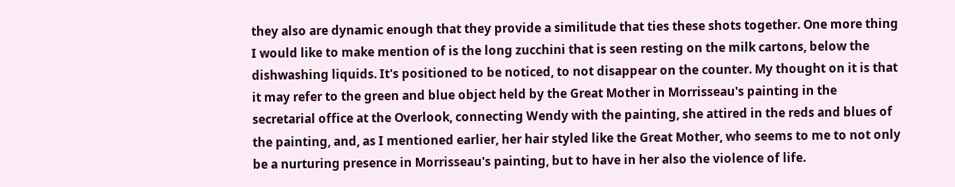they also are dynamic enough that they provide a similitude that ties these shots together. One more thing I would like to make mention of is the long zucchini that is seen resting on the milk cartons, below the dishwashing liquids. It's positioned to be noticed, to not disappear on the counter. My thought on it is that it may refer to the green and blue object held by the Great Mother in Morrisseau's painting in the secretarial office at the Overlook, connecting Wendy with the painting, she attired in the reds and blues of the painting, and, as I mentioned earlier, her hair styled like the Great Mother, who seems to me to not only be a nurturing presence in Morrisseau's painting, but to have in her also the violence of life.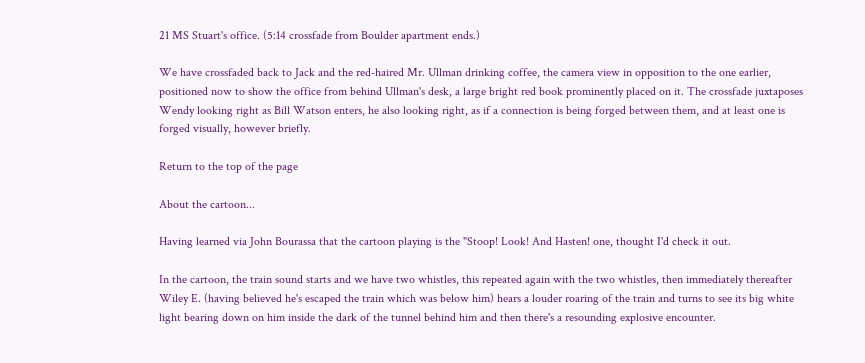21 MS Stuart's office. (5:14 crossfade from Boulder apartment ends.)

We have crossfaded back to Jack and the red-haired Mr. Ullman drinking coffee, the camera view in opposition to the one earlier, positioned now to show the office from behind Ullman's desk, a large bright red book prominently placed on it. The crossfade juxtaposes Wendy looking right as Bill Watson enters, he also looking right, as if a connection is being forged between them, and at least one is forged visually, however briefly.

Return to the top of the page

About the cartoon...

Having learned via John Bourassa that the cartoon playing is the "Stoop! Look! And Hasten! one, thought I'd check it out.

In the cartoon, the train sound starts and we have two whistles, this repeated again with the two whistles, then immediately thereafter Wiley E. (having believed he's escaped the train which was below him) hears a louder roaring of the train and turns to see its big white light bearing down on him inside the dark of the tunnel behind him and then there's a resounding explosive encounter.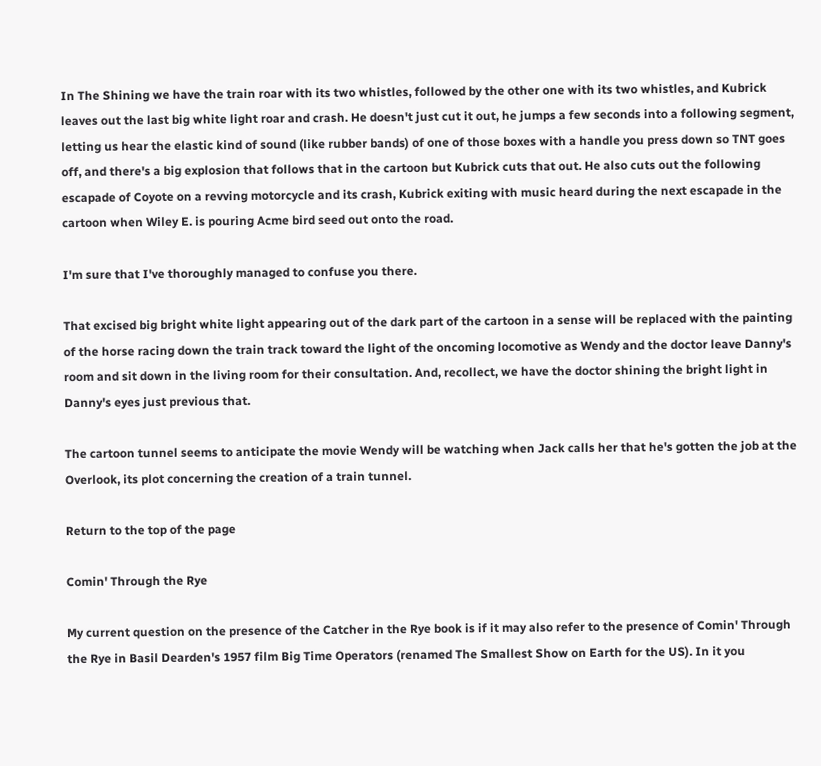In The Shining we have the train roar with its two whistles, followed by the other one with its two whistles, and Kubrick leaves out the last big white light roar and crash. He doesn't just cut it out, he jumps a few seconds into a following segment, letting us hear the elastic kind of sound (like rubber bands) of one of those boxes with a handle you press down so TNT goes off, and there's a big explosion that follows that in the cartoon but Kubrick cuts that out. He also cuts out the following escapade of Coyote on a revving motorcycle and its crash, Kubrick exiting with music heard during the next escapade in the cartoon when Wiley E. is pouring Acme bird seed out onto the road.

I'm sure that I've thoroughly managed to confuse you there.

That excised big bright white light appearing out of the dark part of the cartoon in a sense will be replaced with the painting of the horse racing down the train track toward the light of the oncoming locomotive as Wendy and the doctor leave Danny's room and sit down in the living room for their consultation. And, recollect, we have the doctor shining the bright light in Danny's eyes just previous that.

The cartoon tunnel seems to anticipate the movie Wendy will be watching when Jack calls her that he's gotten the job at the Overlook, its plot concerning the creation of a train tunnel.

Return to the top of the page

Comin' Through the Rye

My current question on the presence of the Catcher in the Rye book is if it may also refer to the presence of Comin' Through the Rye in Basil Dearden's 1957 film Big Time Operators (renamed The Smallest Show on Earth for the US). In it you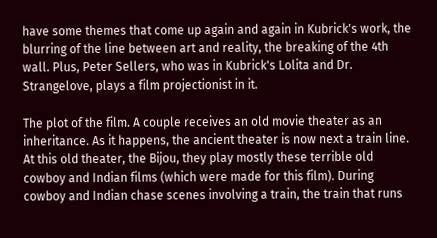have some themes that come up again and again in Kubrick's work, the blurring of the line between art and reality, the breaking of the 4th wall. Plus, Peter Sellers, who was in Kubrick's Lolita and Dr. Strangelove, plays a film projectionist in it.

The plot of the film. A couple receives an old movie theater as an inheritance. As it happens, the ancient theater is now next a train line. At this old theater, the Bijou, they play mostly these terrible old cowboy and Indian films (which were made for this film). During cowboy and Indian chase scenes involving a train, the train that runs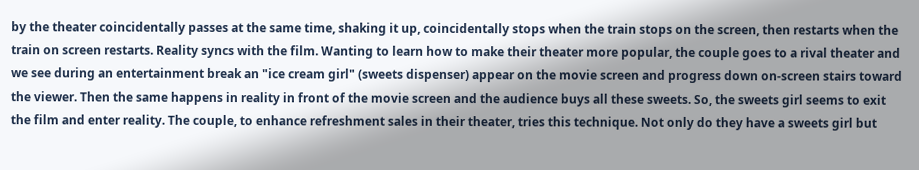by the theater coincidentally passes at the same time, shaking it up, coincidentally stops when the train stops on the screen, then restarts when the train on screen restarts. Reality syncs with the film. Wanting to learn how to make their theater more popular, the couple goes to a rival theater and we see during an entertainment break an "ice cream girl" (sweets dispenser) appear on the movie screen and progress down on-screen stairs toward the viewer. Then the same happens in reality in front of the movie screen and the audience buys all these sweets. So, the sweets girl seems to exit the film and enter reality. The couple, to enhance refreshment sales in their theater, tries this technique. Not only do they have a sweets girl but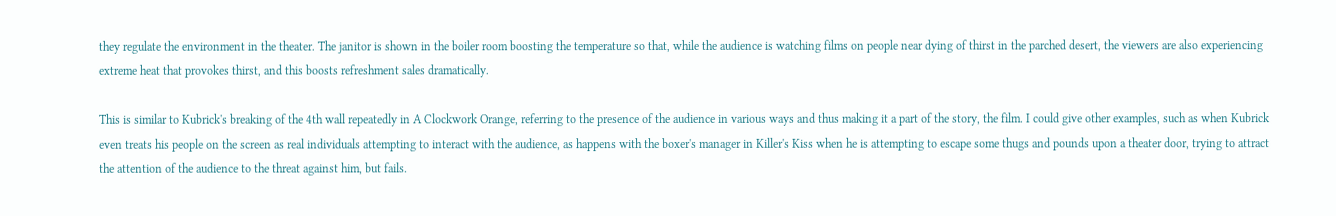they regulate the environment in the theater. The janitor is shown in the boiler room boosting the temperature so that, while the audience is watching films on people near dying of thirst in the parched desert, the viewers are also experiencing extreme heat that provokes thirst, and this boosts refreshment sales dramatically.

This is similar to Kubrick's breaking of the 4th wall repeatedly in A Clockwork Orange, referring to the presence of the audience in various ways and thus making it a part of the story, the film. I could give other examples, such as when Kubrick even treats his people on the screen as real individuals attempting to interact with the audience, as happens with the boxer's manager in Killer's Kiss when he is attempting to escape some thugs and pounds upon a theater door, trying to attract the attention of the audience to the threat against him, but fails.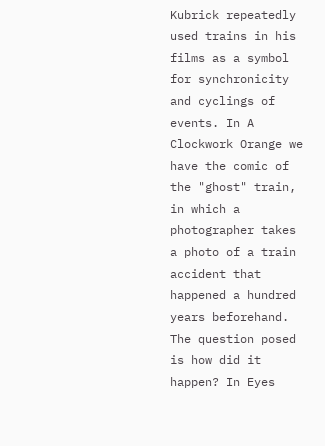Kubrick repeatedly used trains in his films as a symbol for synchronicity and cyclings of events. In A Clockwork Orange we have the comic of the "ghost" train, in which a photographer takes a photo of a train accident that happened a hundred years beforehand. The question posed is how did it happen? In Eyes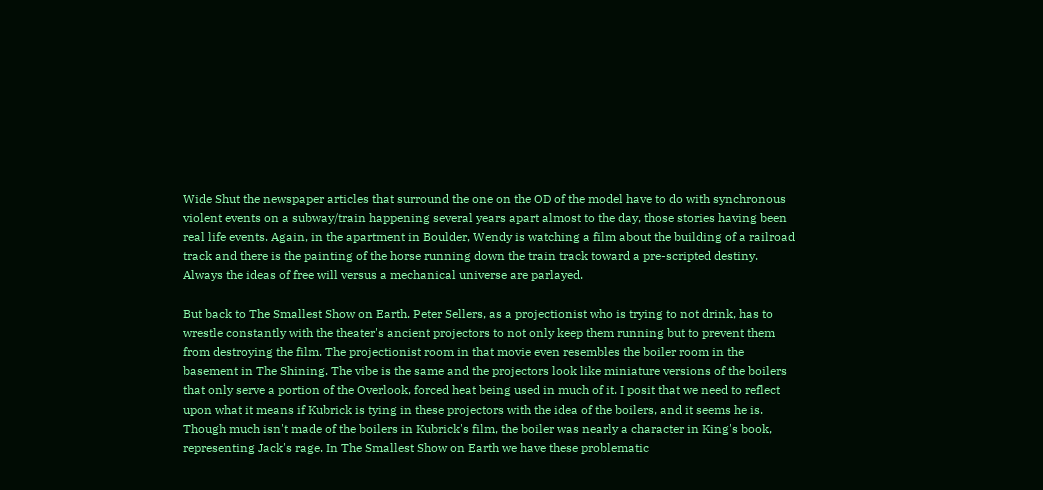Wide Shut the newspaper articles that surround the one on the OD of the model have to do with synchronous violent events on a subway/train happening several years apart almost to the day, those stories having been real life events. Again, in the apartment in Boulder, Wendy is watching a film about the building of a railroad track and there is the painting of the horse running down the train track toward a pre-scripted destiny. Always the ideas of free will versus a mechanical universe are parlayed.

But back to The Smallest Show on Earth. Peter Sellers, as a projectionist who is trying to not drink, has to wrestle constantly with the theater's ancient projectors to not only keep them running but to prevent them from destroying the film. The projectionist room in that movie even resembles the boiler room in the basement in The Shining. The vibe is the same and the projectors look like miniature versions of the boilers that only serve a portion of the Overlook, forced heat being used in much of it. I posit that we need to reflect upon what it means if Kubrick is tying in these projectors with the idea of the boilers, and it seems he is. Though much isn't made of the boilers in Kubrick's film, the boiler was nearly a character in King's book, representing Jack's rage. In The Smallest Show on Earth we have these problematic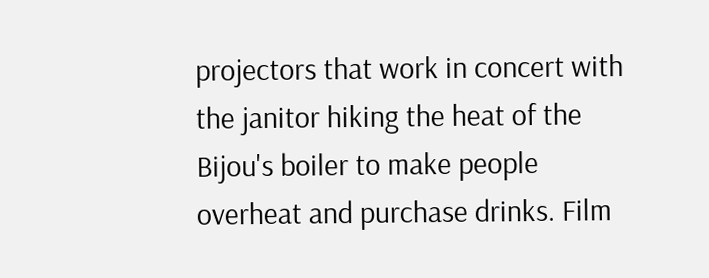projectors that work in concert with the janitor hiking the heat of the Bijou's boiler to make people overheat and purchase drinks. Film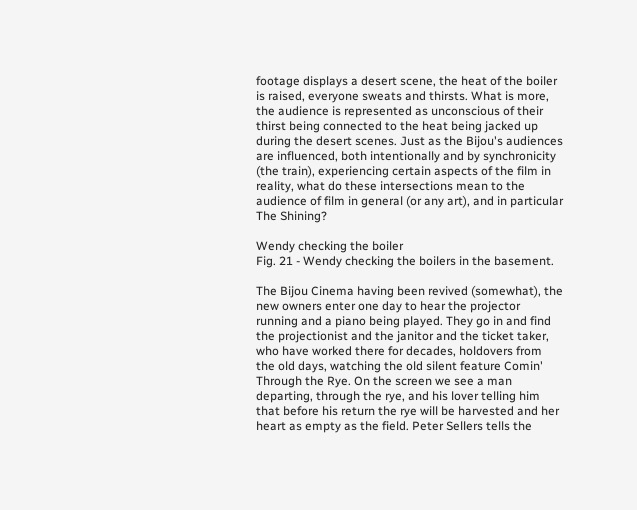footage displays a desert scene, the heat of the boiler is raised, everyone sweats and thirsts. What is more, the audience is represented as unconscious of their thirst being connected to the heat being jacked up during the desert scenes. Just as the Bijou's audiences are influenced, both intentionally and by synchronicity (the train), experiencing certain aspects of the film in reality, what do these intersections mean to the audience of film in general (or any art), and in particular The Shining?

Wendy checking the boiler
Fig. 21 - Wendy checking the boilers in the basement.

The Bijou Cinema having been revived (somewhat), the new owners enter one day to hear the projector running and a piano being played. They go in and find the projectionist and the janitor and the ticket taker, who have worked there for decades, holdovers from the old days, watching the old silent feature Comin' Through the Rye. On the screen we see a man departing, through the rye, and his lover telling him that before his return the rye will be harvested and her heart as empty as the field. Peter Sellers tells the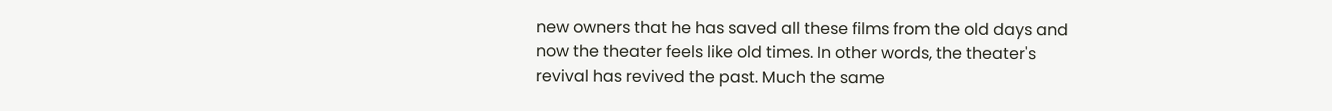new owners that he has saved all these films from the old days and now the theater feels like old times. In other words, the theater's revival has revived the past. Much the same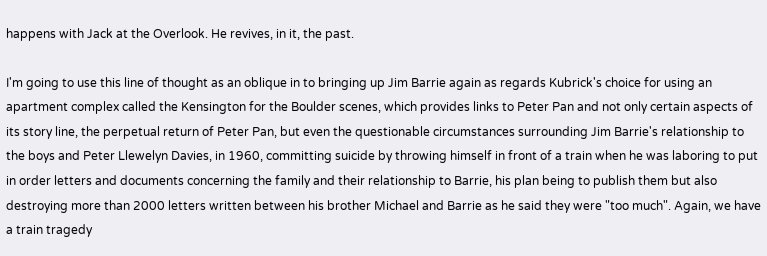happens with Jack at the Overlook. He revives, in it, the past.

I'm going to use this line of thought as an oblique in to bringing up Jim Barrie again as regards Kubrick's choice for using an apartment complex called the Kensington for the Boulder scenes, which provides links to Peter Pan and not only certain aspects of its story line, the perpetual return of Peter Pan, but even the questionable circumstances surrounding Jim Barrie's relationship to the boys and Peter Llewelyn Davies, in 1960, committing suicide by throwing himself in front of a train when he was laboring to put in order letters and documents concerning the family and their relationship to Barrie, his plan being to publish them but also destroying more than 2000 letters written between his brother Michael and Barrie as he said they were "too much". Again, we have a train tragedy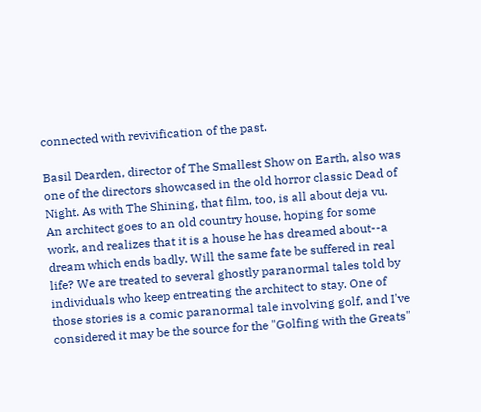connected with revivification of the past.

Basil Dearden, director of The Smallest Show on Earth, also was one of the directors showcased in the old horror classic Dead of Night. As with The Shining, that film, too, is all about deja vu. An architect goes to an old country house, hoping for some work, and realizes that it is a house he has dreamed about--a dream which ends badly. Will the same fate be suffered in real life? We are treated to several ghostly paranormal tales told by individuals who keep entreating the architect to stay. One of those stories is a comic paranormal tale involving golf, and I've considered it may be the source for the "Golfing with the Greats"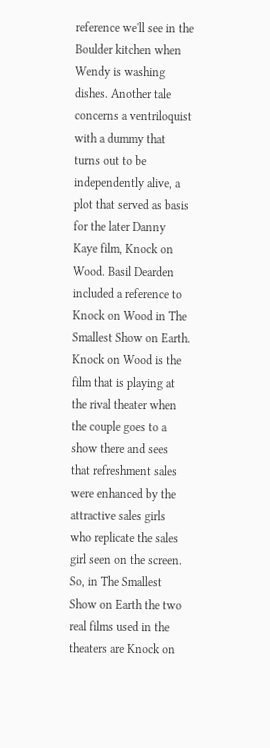reference we'll see in the Boulder kitchen when Wendy is washing dishes. Another tale concerns a ventriloquist with a dummy that turns out to be independently alive, a plot that served as basis for the later Danny Kaye film, Knock on Wood. Basil Dearden included a reference to Knock on Wood in The Smallest Show on Earth. Knock on Wood is the film that is playing at the rival theater when the couple goes to a show there and sees that refreshment sales were enhanced by the attractive sales girls who replicate the sales girl seen on the screen. So, in The Smallest Show on Earth the two real films used in the theaters are Knock on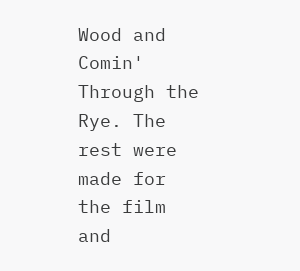Wood and Comin' Through the Rye. The rest were made for the film and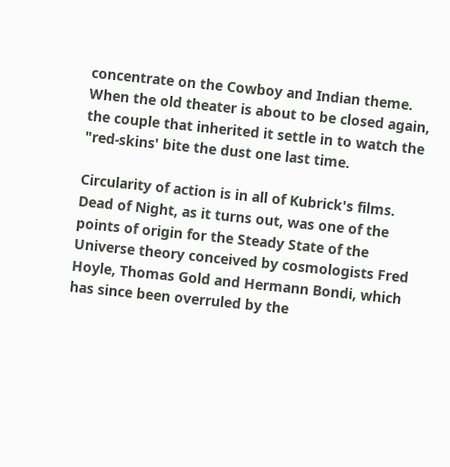concentrate on the Cowboy and Indian theme. When the old theater is about to be closed again, the couple that inherited it settle in to watch the "red-skins' bite the dust one last time.

Circularity of action is in all of Kubrick's films. Dead of Night, as it turns out, was one of the points of origin for the Steady State of the Universe theory conceived by cosmologists Fred Hoyle, Thomas Gold and Hermann Bondi, which has since been overruled by the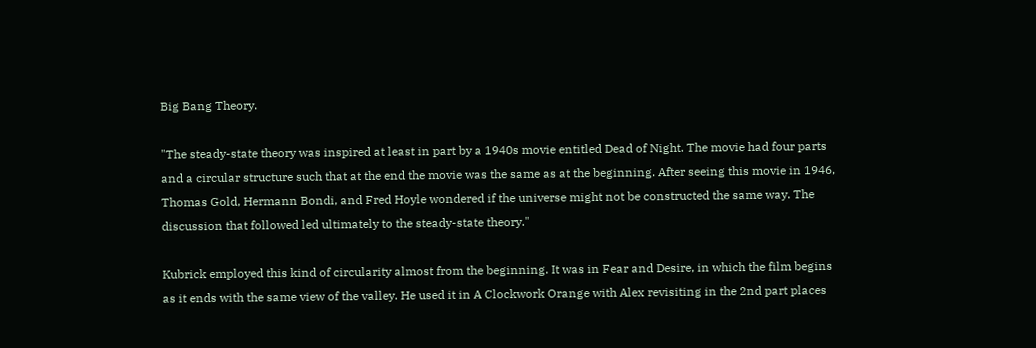Big Bang Theory.

"The steady-state theory was inspired at least in part by a 1940s movie entitled Dead of Night. The movie had four parts and a circular structure such that at the end the movie was the same as at the beginning. After seeing this movie in 1946, Thomas Gold, Hermann Bondi, and Fred Hoyle wondered if the universe might not be constructed the same way. The discussion that followed led ultimately to the steady-state theory."

Kubrick employed this kind of circularity almost from the beginning. It was in Fear and Desire, in which the film begins as it ends with the same view of the valley. He used it in A Clockwork Orange with Alex revisiting in the 2nd part places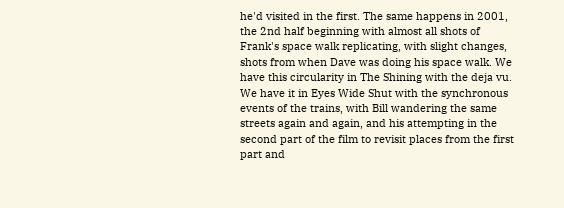he'd visited in the first. The same happens in 2001, the 2nd half beginning with almost all shots of Frank's space walk replicating, with slight changes, shots from when Dave was doing his space walk. We have this circularity in The Shining with the deja vu. We have it in Eyes Wide Shut with the synchronous events of the trains, with Bill wandering the same streets again and again, and his attempting in the second part of the film to revisit places from the first part and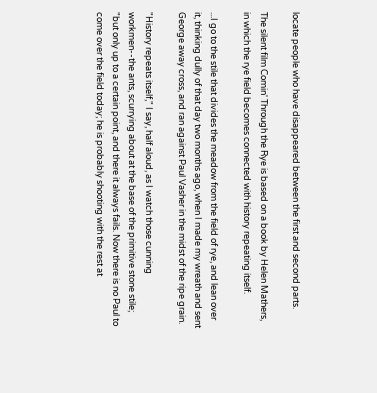locate people who have disappeared between the first and second parts.

The silent film Comin' Through the Rye is based on a book by Helen Mathers, in which the rye field becomes connected with history repeating itself.

...I go to the stile that divides the meadow from the field of rye, and lean over it, thinking dully of that day two months ago, when I made my wreath and sent George away cross, and ran against Paul Vasher in the midst of the ripe grain.

"History repeats itself," I say, half aloud, as I watch those cunning workmen--the ants, scurrying about at the base of the primitive stone stile; "but only up to a certain point, and there it always fails. Now there is no Paul to come over the field today; he is probably shooting with the rest at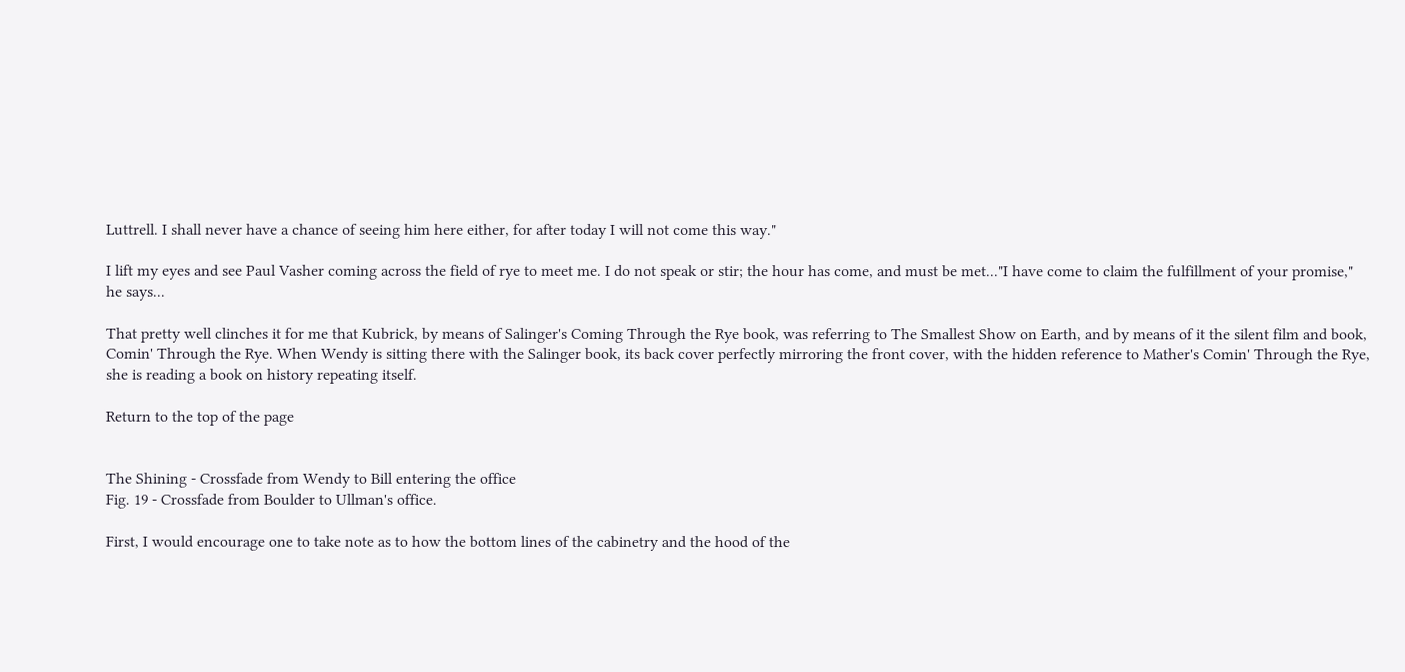Luttrell. I shall never have a chance of seeing him here either, for after today I will not come this way."

I lift my eyes and see Paul Vasher coming across the field of rye to meet me. I do not speak or stir; the hour has come, and must be met..."I have come to claim the fulfillment of your promise," he says...

That pretty well clinches it for me that Kubrick, by means of Salinger's Coming Through the Rye book, was referring to The Smallest Show on Earth, and by means of it the silent film and book, Comin' Through the Rye. When Wendy is sitting there with the Salinger book, its back cover perfectly mirroring the front cover, with the hidden reference to Mather's Comin' Through the Rye, she is reading a book on history repeating itself.

Return to the top of the page


The Shining - Crossfade from Wendy to Bill entering the office
Fig. 19 - Crossfade from Boulder to Ullman's office.

First, I would encourage one to take note as to how the bottom lines of the cabinetry and the hood of the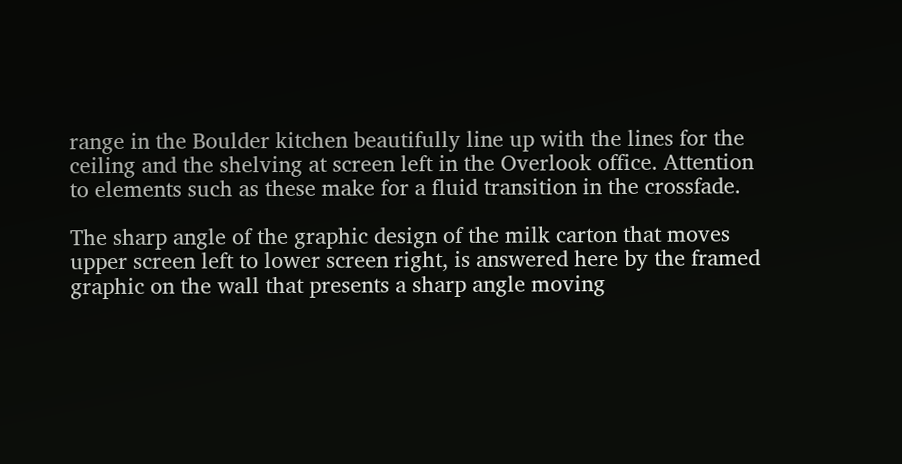range in the Boulder kitchen beautifully line up with the lines for the ceiling and the shelving at screen left in the Overlook office. Attention to elements such as these make for a fluid transition in the crossfade.

The sharp angle of the graphic design of the milk carton that moves upper screen left to lower screen right, is answered here by the framed graphic on the wall that presents a sharp angle moving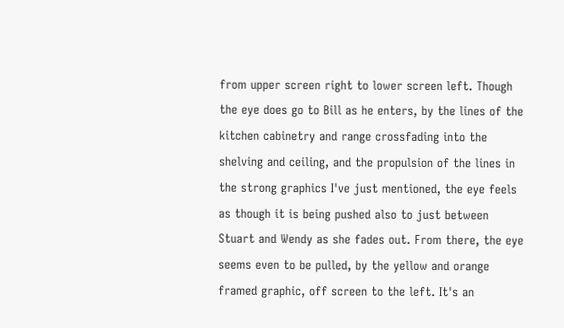from upper screen right to lower screen left. Though the eye does go to Bill as he enters, by the lines of the kitchen cabinetry and range crossfading into the shelving and ceiling, and the propulsion of the lines in the strong graphics I've just mentioned, the eye feels as though it is being pushed also to just between Stuart and Wendy as she fades out. From there, the eye seems even to be pulled, by the yellow and orange framed graphic, off screen to the left. It's an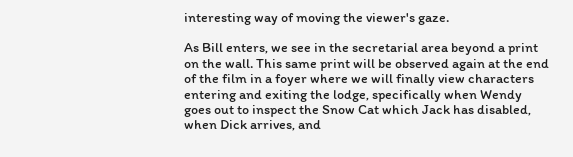interesting way of moving the viewer's gaze.

As Bill enters, we see in the secretarial area beyond a print on the wall. This same print will be observed again at the end of the film in a foyer where we will finally view characters entering and exiting the lodge, specifically when Wendy goes out to inspect the Snow Cat which Jack has disabled, when Dick arrives, and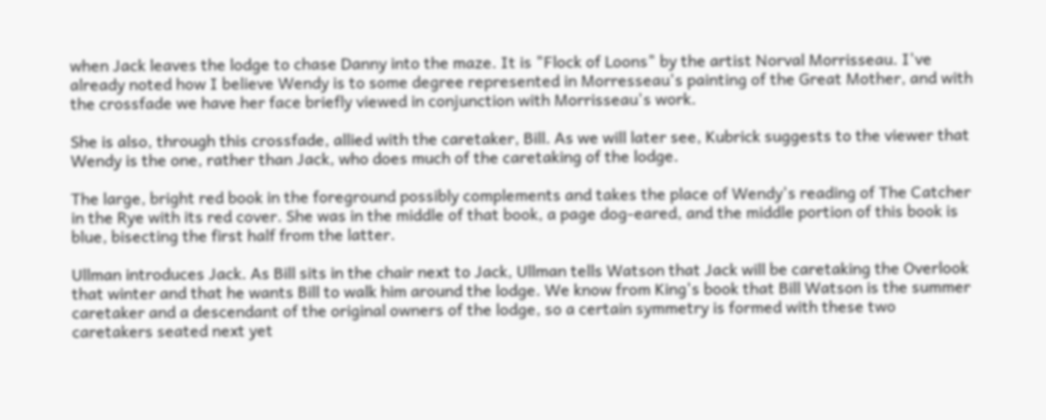when Jack leaves the lodge to chase Danny into the maze. It is "Flock of Loons" by the artist Norval Morrisseau. I've already noted how I believe Wendy is to some degree represented in Morresseau's painting of the Great Mother, and with the crossfade we have her face briefly viewed in conjunction with Morrisseau's work.

She is also, through this crossfade, allied with the caretaker, Bill. As we will later see, Kubrick suggests to the viewer that Wendy is the one, rather than Jack, who does much of the caretaking of the lodge.

The large, bright red book in the foreground possibly complements and takes the place of Wendy's reading of The Catcher in the Rye with its red cover. She was in the middle of that book, a page dog-eared, and the middle portion of this book is blue, bisecting the first half from the latter.

Ullman introduces Jack. As Bill sits in the chair next to Jack, Ullman tells Watson that Jack will be caretaking the Overlook that winter and that he wants Bill to walk him around the lodge. We know from King's book that Bill Watson is the summer caretaker and a descendant of the original owners of the lodge, so a certain symmetry is formed with these two caretakers seated next yet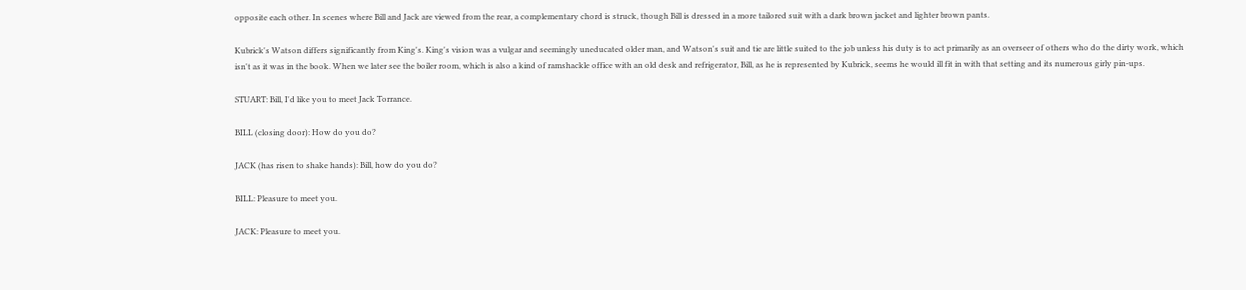opposite each other. In scenes where Bill and Jack are viewed from the rear, a complementary chord is struck, though Bill is dressed in a more tailored suit with a dark brown jacket and lighter brown pants.

Kubrick's Watson differs significantly from King's. King's vision was a vulgar and seemingly uneducated older man, and Watson's suit and tie are little suited to the job unless his duty is to act primarily as an overseer of others who do the dirty work, which isn't as it was in the book. When we later see the boiler room, which is also a kind of ramshackle office with an old desk and refrigerator, Bill, as he is represented by Kubrick, seems he would ill fit in with that setting and its numerous girly pin-ups.

STUART: Bill, I'd like you to meet Jack Torrance.

BILL (closing door): How do you do?

JACK (has risen to shake hands): Bill, how do you do?

BILL: Pleasure to meet you.

JACK: Pleasure to meet you.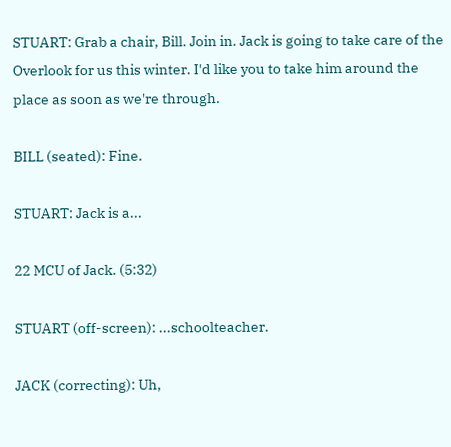STUART: Grab a chair, Bill. Join in. Jack is going to take care of the Overlook for us this winter. I'd like you to take him around the place as soon as we're through.

BILL (seated): Fine.

STUART: Jack is a...

22 MCU of Jack. (5:32)

STUART (off-screen): ...schoolteacher.

JACK (correcting): Uh,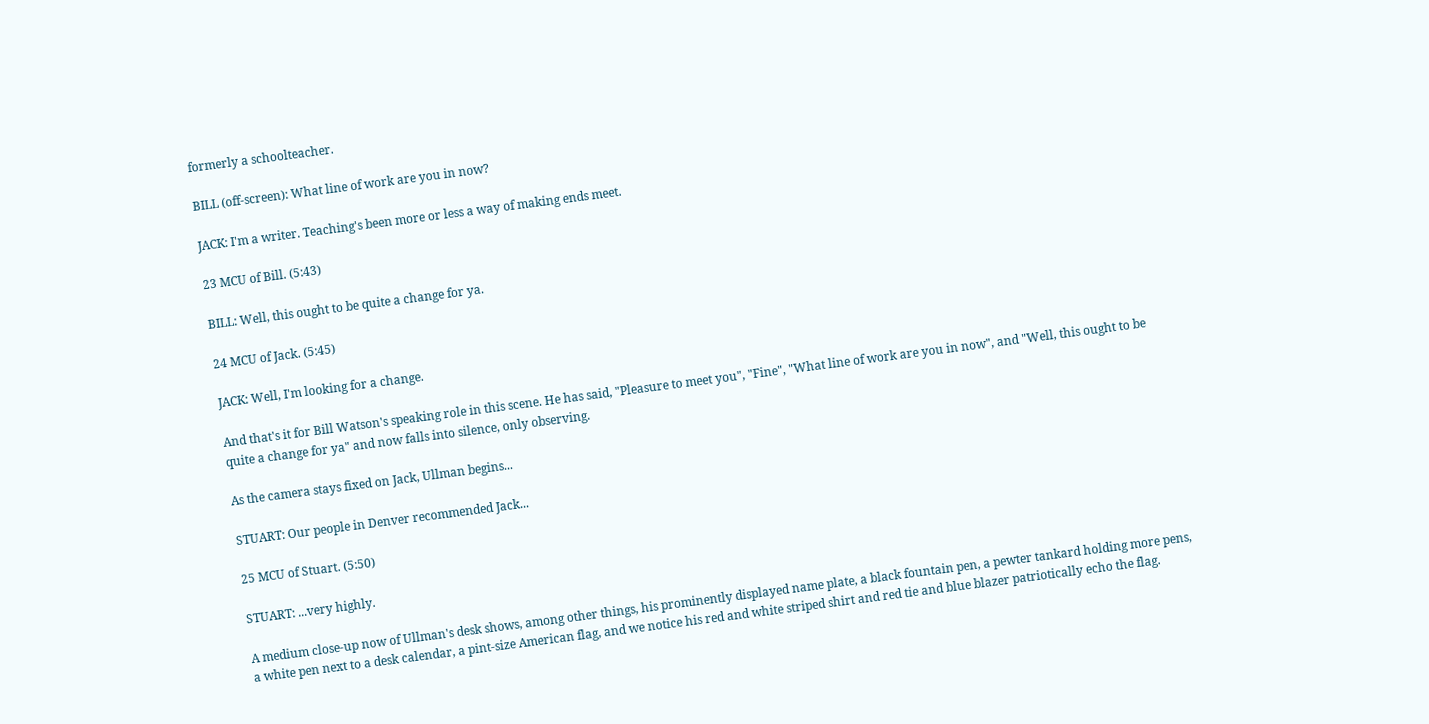formerly a schoolteacher.

BILL (off-screen): What line of work are you in now?

JACK: I'm a writer. Teaching's been more or less a way of making ends meet.

23 MCU of Bill. (5:43)

BILL: Well, this ought to be quite a change for ya.

24 MCU of Jack. (5:45)

JACK: Well, I'm looking for a change.

And that's it for Bill Watson's speaking role in this scene. He has said, "Pleasure to meet you", "Fine", "What line of work are you in now", and "Well, this ought to be quite a change for ya" and now falls into silence, only observing.

As the camera stays fixed on Jack, Ullman begins...

STUART: Our people in Denver recommended Jack...

25 MCU of Stuart. (5:50)

STUART: ...very highly.

A medium close-up now of Ullman's desk shows, among other things, his prominently displayed name plate, a black fountain pen, a pewter tankard holding more pens, a white pen next to a desk calendar, a pint-size American flag, and we notice his red and white striped shirt and red tie and blue blazer patriotically echo the flag.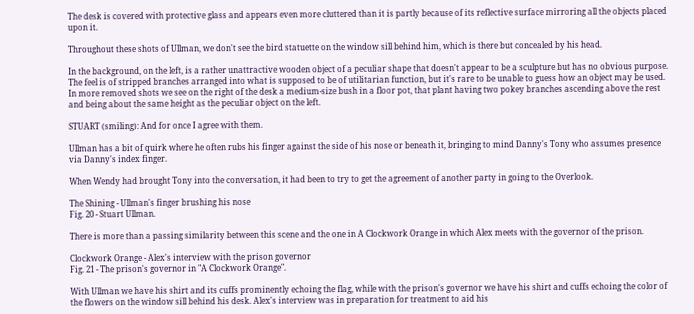The desk is covered with protective glass and appears even more cluttered than it is partly because of its reflective surface mirroring all the objects placed upon it.

Throughout these shots of Ullman, we don't see the bird statuette on the window sill behind him, which is there but concealed by his head.

In the background, on the left, is a rather unattractive wooden object of a peculiar shape that doesn't appear to be a sculpture but has no obvious purpose. The feel is of stripped branches arranged into what is supposed to be of utilitarian function, but it's rare to be unable to guess how an object may be used. In more removed shots we see on the right of the desk a medium-size bush in a floor pot, that plant having two pokey branches ascending above the rest and being about the same height as the peculiar object on the left.

STUART (smiling): And for once I agree with them.

Ullman has a bit of quirk where he often rubs his finger against the side of his nose or beneath it, bringing to mind Danny's Tony who assumes presence via Danny's index finger.

When Wendy had brought Tony into the conversation, it had been to try to get the agreement of another party in going to the Overlook.

The Shining - Ullman's finger brushing his nose
Fig. 20 - Stuart Ullman.

There is more than a passing similarity between this scene and the one in A Clockwork Orange in which Alex meets with the governor of the prison.

Clockwork Orange - Alex's interview with the prison governor
Fig. 21 - The prison's governor in "A Clockwork Orange".

With Ullman we have his shirt and its cuffs prominently echoing the flag, while with the prison's governor we have his shirt and cuffs echoing the color of the flowers on the window sill behind his desk. Alex's interview was in preparation for treatment to aid his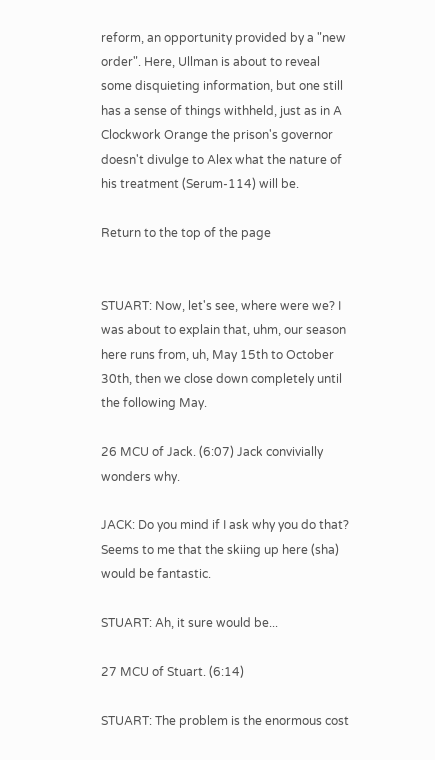reform, an opportunity provided by a "new order". Here, Ullman is about to reveal some disquieting information, but one still has a sense of things withheld, just as in A Clockwork Orange the prison's governor doesn't divulge to Alex what the nature of his treatment (Serum-114) will be.

Return to the top of the page


STUART: Now, let's see, where were we? I was about to explain that, uhm, our season here runs from, uh, May 15th to October 30th, then we close down completely until the following May.

26 MCU of Jack. (6:07) Jack convivially wonders why.

JACK: Do you mind if I ask why you do that? Seems to me that the skiing up here (sha) would be fantastic.

STUART: Ah, it sure would be...

27 MCU of Stuart. (6:14)

STUART: The problem is the enormous cost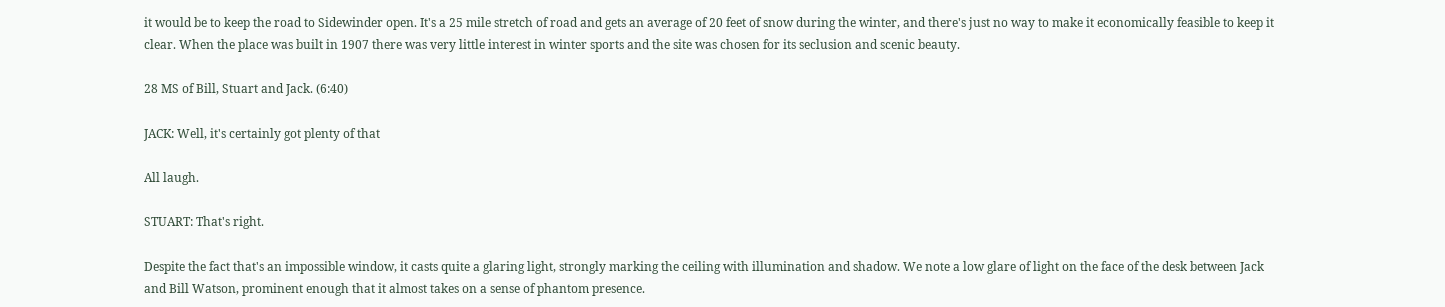it would be to keep the road to Sidewinder open. It's a 25 mile stretch of road and gets an average of 20 feet of snow during the winter, and there's just no way to make it economically feasible to keep it clear. When the place was built in 1907 there was very little interest in winter sports and the site was chosen for its seclusion and scenic beauty.

28 MS of Bill, Stuart and Jack. (6:40)

JACK: Well, it's certainly got plenty of that

All laugh.

STUART: That's right.

Despite the fact that's an impossible window, it casts quite a glaring light, strongly marking the ceiling with illumination and shadow. We note a low glare of light on the face of the desk between Jack and Bill Watson, prominent enough that it almost takes on a sense of phantom presence.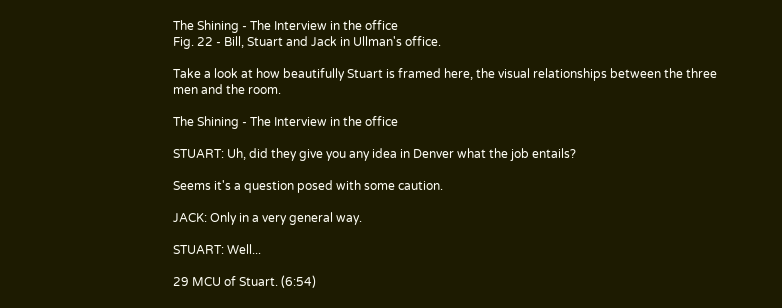The Shining - The Interview in the office
Fig. 22 - Bill, Stuart and Jack in Ullman's office.

Take a look at how beautifully Stuart is framed here, the visual relationships between the three men and the room.

The Shining - The Interview in the office

STUART: Uh, did they give you any idea in Denver what the job entails?

Seems it's a question posed with some caution.

JACK: Only in a very general way.

STUART: Well...

29 MCU of Stuart. (6:54)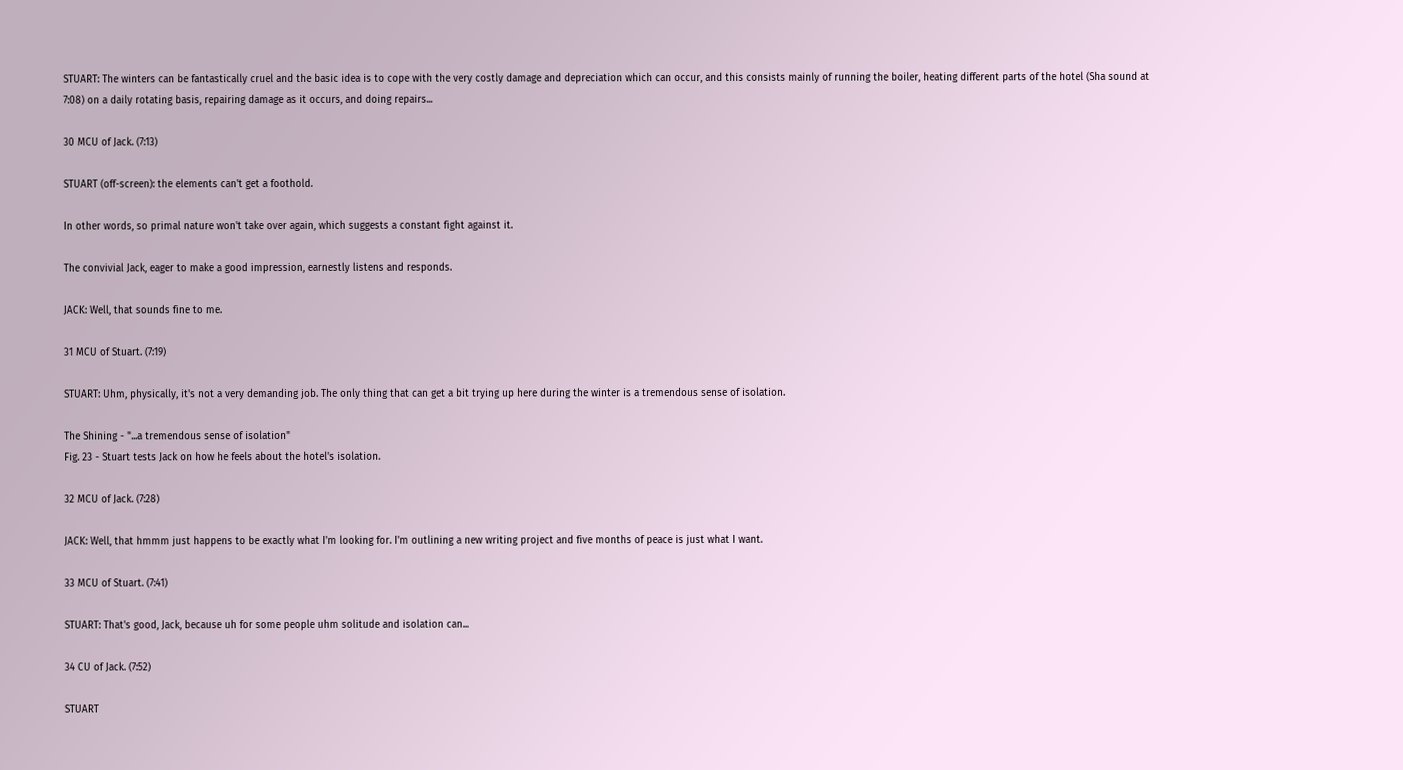STUART: The winters can be fantastically cruel and the basic idea is to cope with the very costly damage and depreciation which can occur, and this consists mainly of running the boiler, heating different parts of the hotel (Sha sound at 7:08) on a daily rotating basis, repairing damage as it occurs, and doing repairs...

30 MCU of Jack. (7:13)

STUART (off-screen): the elements can't get a foothold.

In other words, so primal nature won't take over again, which suggests a constant fight against it.

The convivial Jack, eager to make a good impression, earnestly listens and responds.

JACK: Well, that sounds fine to me.

31 MCU of Stuart. (7:19)

STUART: Uhm, physically, it's not a very demanding job. The only thing that can get a bit trying up here during the winter is a tremendous sense of isolation.

The Shining - "...a tremendous sense of isolation"
Fig. 23 - Stuart tests Jack on how he feels about the hotel's isolation.

32 MCU of Jack. (7:28)

JACK: Well, that hmmm just happens to be exactly what I'm looking for. I'm outlining a new writing project and five months of peace is just what I want.

33 MCU of Stuart. (7:41)

STUART: That's good, Jack, because uh for some people uhm solitude and isolation can...

34 CU of Jack. (7:52)

STUART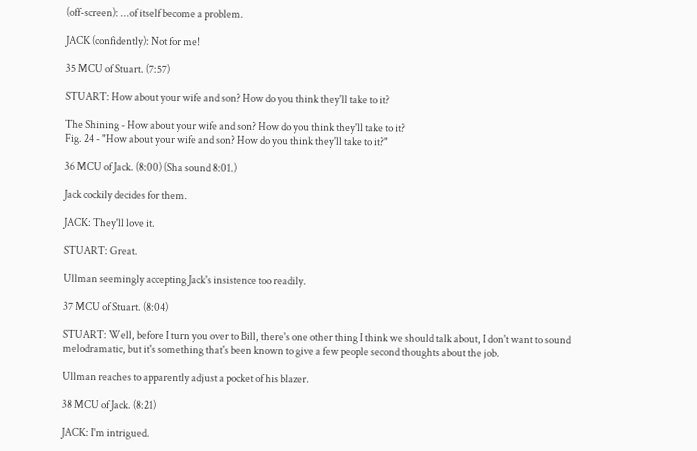(off-screen): ...of itself become a problem.

JACK (confidently): Not for me!

35 MCU of Stuart. (7:57)

STUART: How about your wife and son? How do you think they'll take to it?

The Shining - How about your wife and son? How do you think they'll take to it?
Fig. 24 - "How about your wife and son? How do you think they'll take to it?"

36 MCU of Jack. (8:00) (Sha sound 8:01.)

Jack cockily decides for them.

JACK: They'll love it.

STUART: Great.

Ullman seemingly accepting Jack's insistence too readily.

37 MCU of Stuart. (8:04)

STUART: Well, before I turn you over to Bill, there's one other thing I think we should talk about, I don't want to sound melodramatic, but it's something that's been known to give a few people second thoughts about the job.

Ullman reaches to apparently adjust a pocket of his blazer.

38 MCU of Jack. (8:21)

JACK: I'm intrigued.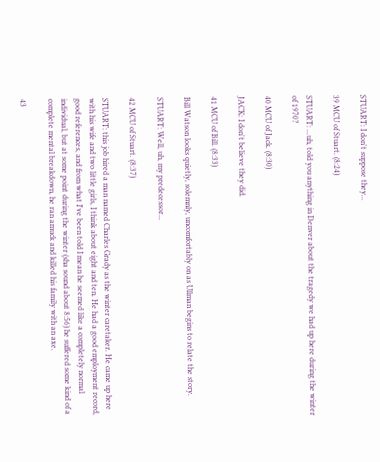STUART: I don't suppose they...

39 MCU of Stuart. (8:24)

STUART: ...uh, told you anything in Denver about the tragedy we had up here during the winter of 1970?

40 MCU of Jack. (8:30)

JACK: I don't believe they did.

41 MCU of Bill. (8:33)

Bill Watson looks quietly, solemnly, uncomfortably on as Ullman begins to relate the story.

STUART: Well, uh, my predecessor...

42 MCU of Stuart. (8:37)

STUART: this job hired a man named Charles Grady as the winter caretaker. He came up here with his wife and two little girls, I think about eight and ten. He had a good employment record, good references, and from what I've been told I mean he seemed like a completely normal individual, but at some point during the winter (sha sound about 8:56) he suffered some kind of a complete mental breakdown, he ran amuck and killed his family with an axe.

43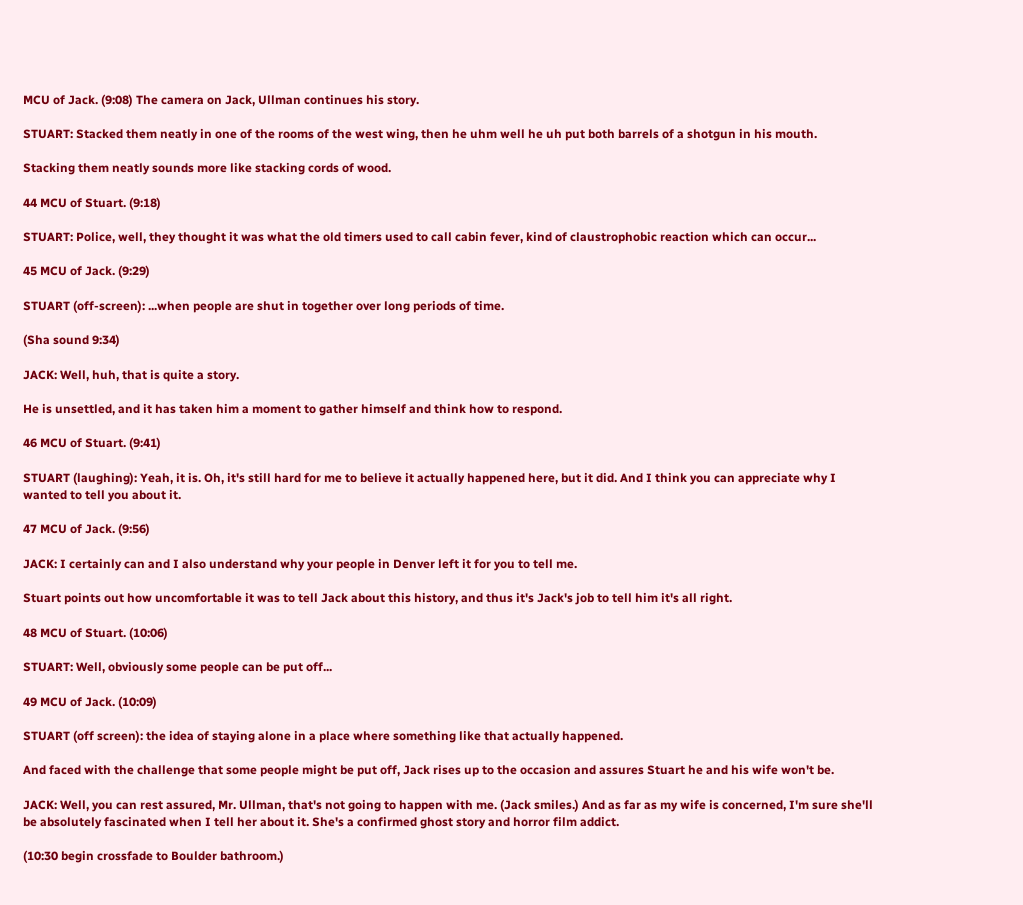MCU of Jack. (9:08) The camera on Jack, Ullman continues his story.

STUART: Stacked them neatly in one of the rooms of the west wing, then he uhm well he uh put both barrels of a shotgun in his mouth.

Stacking them neatly sounds more like stacking cords of wood.

44 MCU of Stuart. (9:18)

STUART: Police, well, they thought it was what the old timers used to call cabin fever, kind of claustrophobic reaction which can occur...

45 MCU of Jack. (9:29)

STUART (off-screen): ...when people are shut in together over long periods of time.

(Sha sound 9:34)

JACK: Well, huh, that is quite a story.

He is unsettled, and it has taken him a moment to gather himself and think how to respond.

46 MCU of Stuart. (9:41)

STUART (laughing): Yeah, it is. Oh, it's still hard for me to believe it actually happened here, but it did. And I think you can appreciate why I wanted to tell you about it.

47 MCU of Jack. (9:56)

JACK: I certainly can and I also understand why your people in Denver left it for you to tell me.

Stuart points out how uncomfortable it was to tell Jack about this history, and thus it's Jack's job to tell him it's all right.

48 MCU of Stuart. (10:06)

STUART: Well, obviously some people can be put off...

49 MCU of Jack. (10:09)

STUART (off screen): the idea of staying alone in a place where something like that actually happened.

And faced with the challenge that some people might be put off, Jack rises up to the occasion and assures Stuart he and his wife won't be.

JACK: Well, you can rest assured, Mr. Ullman, that's not going to happen with me. (Jack smiles.) And as far as my wife is concerned, I'm sure she'll be absolutely fascinated when I tell her about it. She's a confirmed ghost story and horror film addict.

(10:30 begin crossfade to Boulder bathroom.)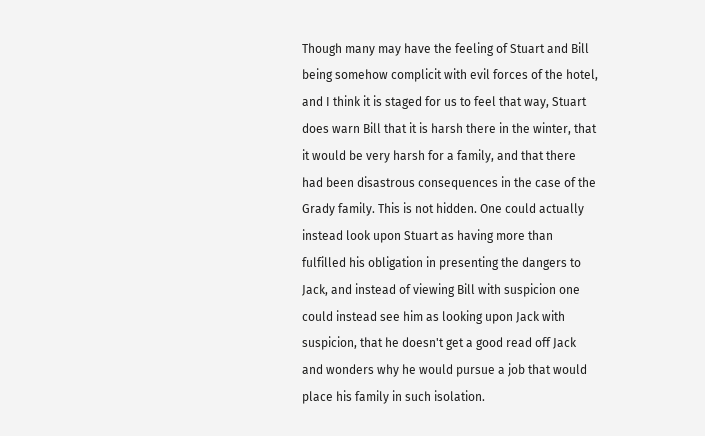Though many may have the feeling of Stuart and Bill being somehow complicit with evil forces of the hotel, and I think it is staged for us to feel that way, Stuart does warn Bill that it is harsh there in the winter, that it would be very harsh for a family, and that there had been disastrous consequences in the case of the Grady family. This is not hidden. One could actually instead look upon Stuart as having more than fulfilled his obligation in presenting the dangers to Jack, and instead of viewing Bill with suspicion one could instead see him as looking upon Jack with suspicion, that he doesn't get a good read off Jack and wonders why he would pursue a job that would place his family in such isolation.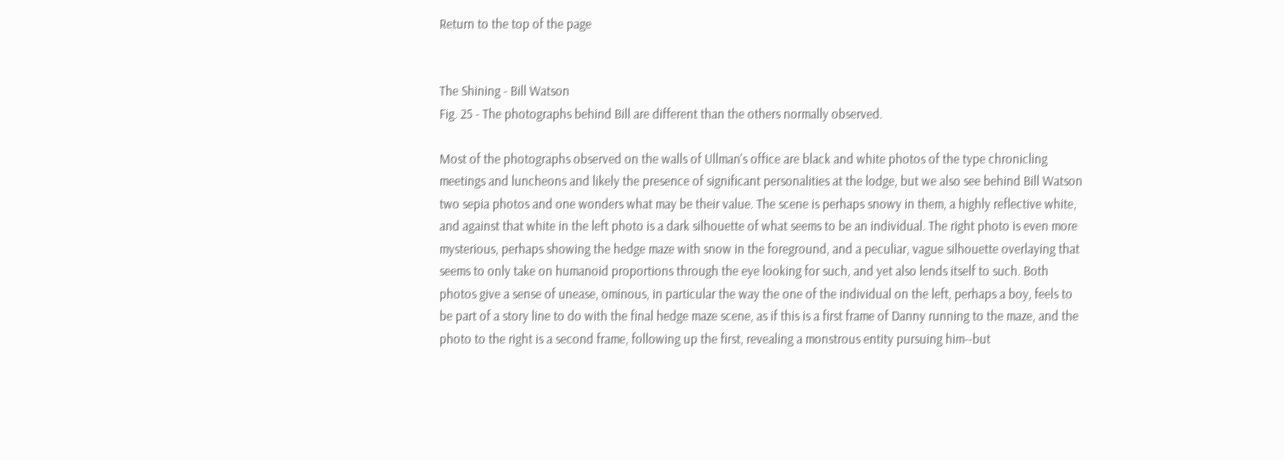Return to the top of the page


The Shining - Bill Watson
Fig. 25 - The photographs behind Bill are different than the others normally observed.

Most of the photographs observed on the walls of Ullman's office are black and white photos of the type chronicling meetings and luncheons and likely the presence of significant personalities at the lodge, but we also see behind Bill Watson two sepia photos and one wonders what may be their value. The scene is perhaps snowy in them, a highly reflective white, and against that white in the left photo is a dark silhouette of what seems to be an individual. The right photo is even more mysterious, perhaps showing the hedge maze with snow in the foreground, and a peculiar, vague silhouette overlaying that seems to only take on humanoid proportions through the eye looking for such, and yet also lends itself to such. Both photos give a sense of unease, ominous, in particular the way the one of the individual on the left, perhaps a boy, feels to be part of a story line to do with the final hedge maze scene, as if this is a first frame of Danny running to the maze, and the photo to the right is a second frame, following up the first, revealing a monstrous entity pursuing him--but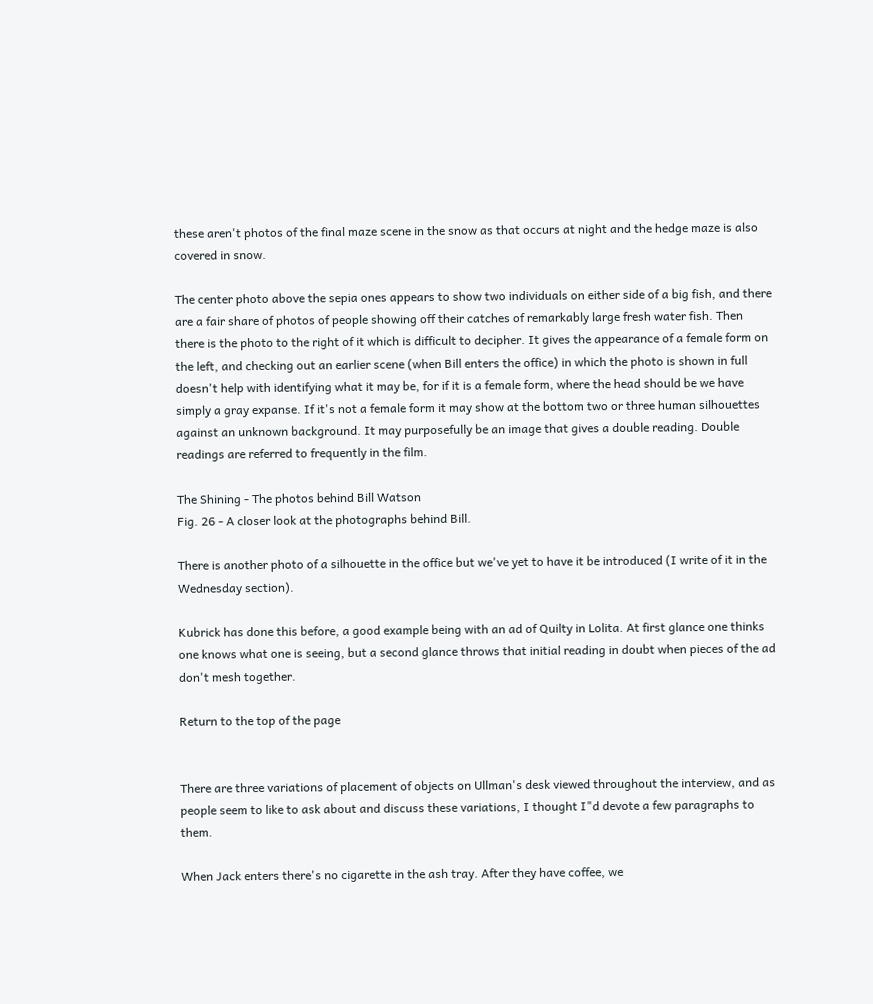these aren't photos of the final maze scene in the snow as that occurs at night and the hedge maze is also covered in snow.

The center photo above the sepia ones appears to show two individuals on either side of a big fish, and there are a fair share of photos of people showing off their catches of remarkably large fresh water fish. Then there is the photo to the right of it which is difficult to decipher. It gives the appearance of a female form on the left, and checking out an earlier scene (when Bill enters the office) in which the photo is shown in full doesn't help with identifying what it may be, for if it is a female form, where the head should be we have simply a gray expanse. If it's not a female form it may show at the bottom two or three human silhouettes against an unknown background. It may purposefully be an image that gives a double reading. Double readings are referred to frequently in the film.

The Shining - The photos behind Bill Watson
Fig. 26 - A closer look at the photographs behind Bill.

There is another photo of a silhouette in the office but we've yet to have it be introduced (I write of it in the Wednesday section).

Kubrick has done this before, a good example being with an ad of Quilty in Lolita. At first glance one thinks one knows what one is seeing, but a second glance throws that initial reading in doubt when pieces of the ad don't mesh together.

Return to the top of the page


There are three variations of placement of objects on Ullman's desk viewed throughout the interview, and as people seem to like to ask about and discuss these variations, I thought I"d devote a few paragraphs to them.

When Jack enters there's no cigarette in the ash tray. After they have coffee, we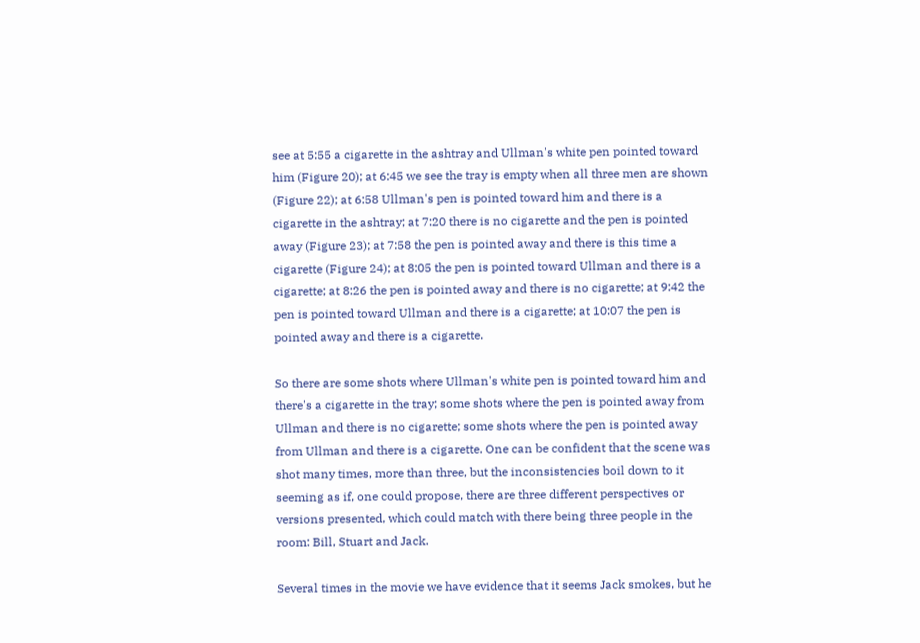see at 5:55 a cigarette in the ashtray and Ullman's white pen pointed toward him (Figure 20); at 6:45 we see the tray is empty when all three men are shown (Figure 22); at 6:58 Ullman's pen is pointed toward him and there is a cigarette in the ashtray; at 7:20 there is no cigarette and the pen is pointed away (Figure 23); at 7:58 the pen is pointed away and there is this time a cigarette (Figure 24); at 8:05 the pen is pointed toward Ullman and there is a cigarette; at 8:26 the pen is pointed away and there is no cigarette; at 9:42 the pen is pointed toward Ullman and there is a cigarette; at 10:07 the pen is pointed away and there is a cigarette.

So there are some shots where Ullman's white pen is pointed toward him and there's a cigarette in the tray; some shots where the pen is pointed away from Ullman and there is no cigarette; some shots where the pen is pointed away from Ullman and there is a cigarette. One can be confident that the scene was shot many times, more than three, but the inconsistencies boil down to it seeming as if, one could propose, there are three different perspectives or versions presented, which could match with there being three people in the room: Bill, Stuart and Jack.

Several times in the movie we have evidence that it seems Jack smokes, but he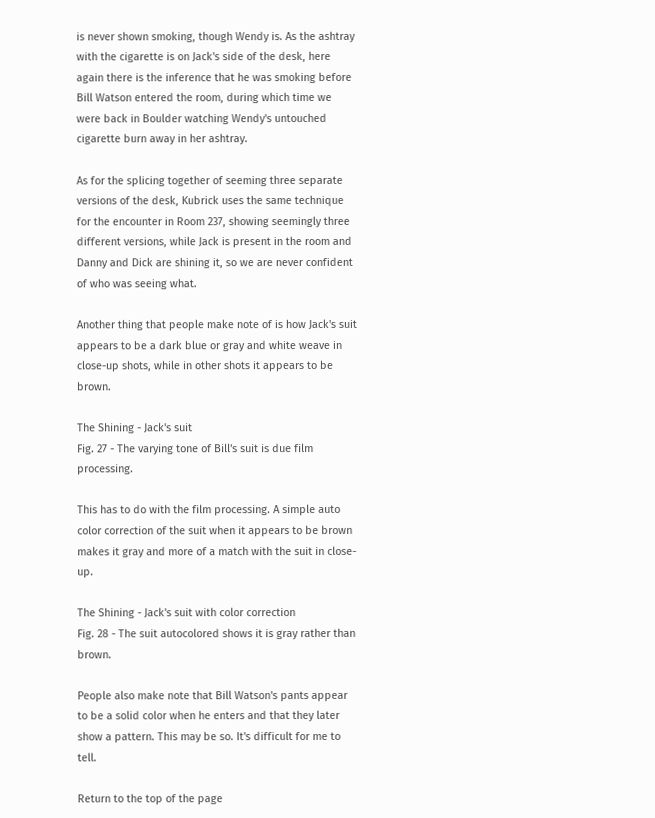is never shown smoking, though Wendy is. As the ashtray with the cigarette is on Jack's side of the desk, here again there is the inference that he was smoking before Bill Watson entered the room, during which time we were back in Boulder watching Wendy's untouched cigarette burn away in her ashtray.

As for the splicing together of seeming three separate versions of the desk, Kubrick uses the same technique for the encounter in Room 237, showing seemingly three different versions, while Jack is present in the room and Danny and Dick are shining it, so we are never confident of who was seeing what.

Another thing that people make note of is how Jack's suit appears to be a dark blue or gray and white weave in close-up shots, while in other shots it appears to be brown.

The Shining - Jack's suit
Fig. 27 - The varying tone of Bill's suit is due film processing.

This has to do with the film processing. A simple auto color correction of the suit when it appears to be brown makes it gray and more of a match with the suit in close-up.

The Shining - Jack's suit with color correction
Fig. 28 - The suit autocolored shows it is gray rather than brown.

People also make note that Bill Watson's pants appear to be a solid color when he enters and that they later show a pattern. This may be so. It's difficult for me to tell.

Return to the top of the page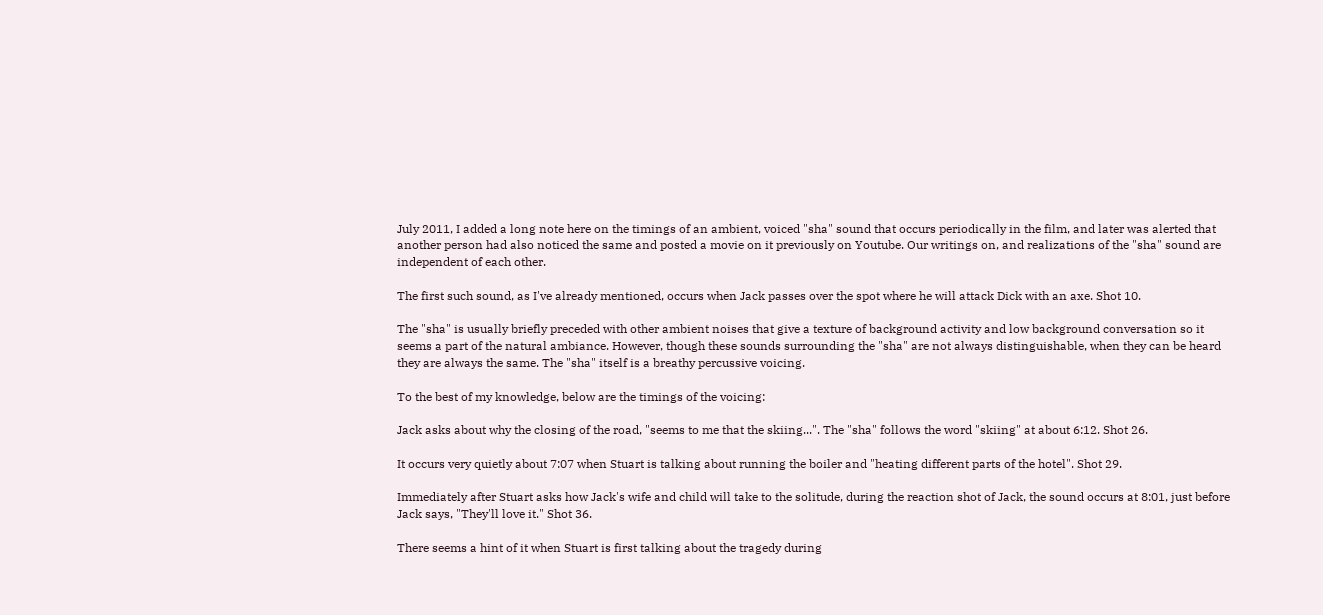July 2011, I added a long note here on the timings of an ambient, voiced "sha" sound that occurs periodically in the film, and later was alerted that another person had also noticed the same and posted a movie on it previously on Youtube. Our writings on, and realizations of the "sha" sound are independent of each other.

The first such sound, as I've already mentioned, occurs when Jack passes over the spot where he will attack Dick with an axe. Shot 10.

The "sha" is usually briefly preceded with other ambient noises that give a texture of background activity and low background conversation so it seems a part of the natural ambiance. However, though these sounds surrounding the "sha" are not always distinguishable, when they can be heard they are always the same. The "sha" itself is a breathy percussive voicing.

To the best of my knowledge, below are the timings of the voicing:

Jack asks about why the closing of the road, "seems to me that the skiing...". The "sha" follows the word "skiing" at about 6:12. Shot 26.

It occurs very quietly about 7:07 when Stuart is talking about running the boiler and "heating different parts of the hotel". Shot 29.

Immediately after Stuart asks how Jack's wife and child will take to the solitude, during the reaction shot of Jack, the sound occurs at 8:01, just before Jack says, "They'll love it." Shot 36.

There seems a hint of it when Stuart is first talking about the tragedy during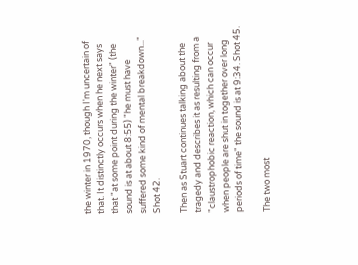the winter in 1970, though I'm uncertain of that. It distinctly occurs when he next says that "at some point during the winter" (the sound is at about 8:55) "he must have suffered some kind of mental breakdown..." Shot 42.

Then as Stuart continues talking about the tragedy and describes it as resulting from a "claustrophobic reaction, which can occur when people are shut in together over long periods of time" the sound is at 9:34. Shot 45.

The two most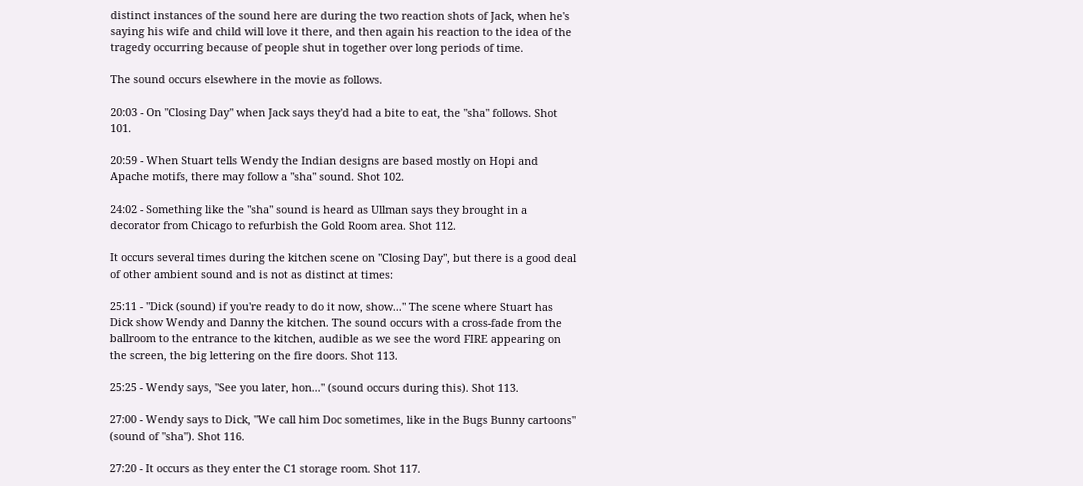distinct instances of the sound here are during the two reaction shots of Jack, when he's saying his wife and child will love it there, and then again his reaction to the idea of the tragedy occurring because of people shut in together over long periods of time.

The sound occurs elsewhere in the movie as follows.

20:03 - On "Closing Day" when Jack says they'd had a bite to eat, the "sha" follows. Shot 101.

20:59 - When Stuart tells Wendy the Indian designs are based mostly on Hopi and Apache motifs, there may follow a "sha" sound. Shot 102.

24:02 - Something like the "sha" sound is heard as Ullman says they brought in a decorator from Chicago to refurbish the Gold Room area. Shot 112.

It occurs several times during the kitchen scene on "Closing Day", but there is a good deal of other ambient sound and is not as distinct at times:

25:11 - "Dick (sound) if you're ready to do it now, show..." The scene where Stuart has Dick show Wendy and Danny the kitchen. The sound occurs with a cross-fade from the ballroom to the entrance to the kitchen, audible as we see the word FIRE appearing on the screen, the big lettering on the fire doors. Shot 113.

25:25 - Wendy says, "See you later, hon..." (sound occurs during this). Shot 113.

27:00 - Wendy says to Dick, "We call him Doc sometimes, like in the Bugs Bunny cartoons" (sound of "sha"). Shot 116.

27:20 - It occurs as they enter the C1 storage room. Shot 117.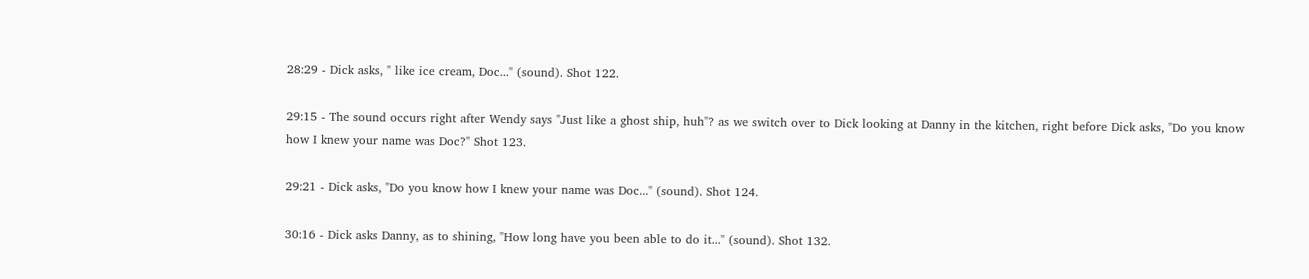28:29 - Dick asks, " like ice cream, Doc..." (sound). Shot 122.

29:15 - The sound occurs right after Wendy says "Just like a ghost ship, huh"? as we switch over to Dick looking at Danny in the kitchen, right before Dick asks, "Do you know how I knew your name was Doc?" Shot 123.

29:21 - Dick asks, "Do you know how I knew your name was Doc..." (sound). Shot 124.

30:16 - Dick asks Danny, as to shining, "How long have you been able to do it..." (sound). Shot 132.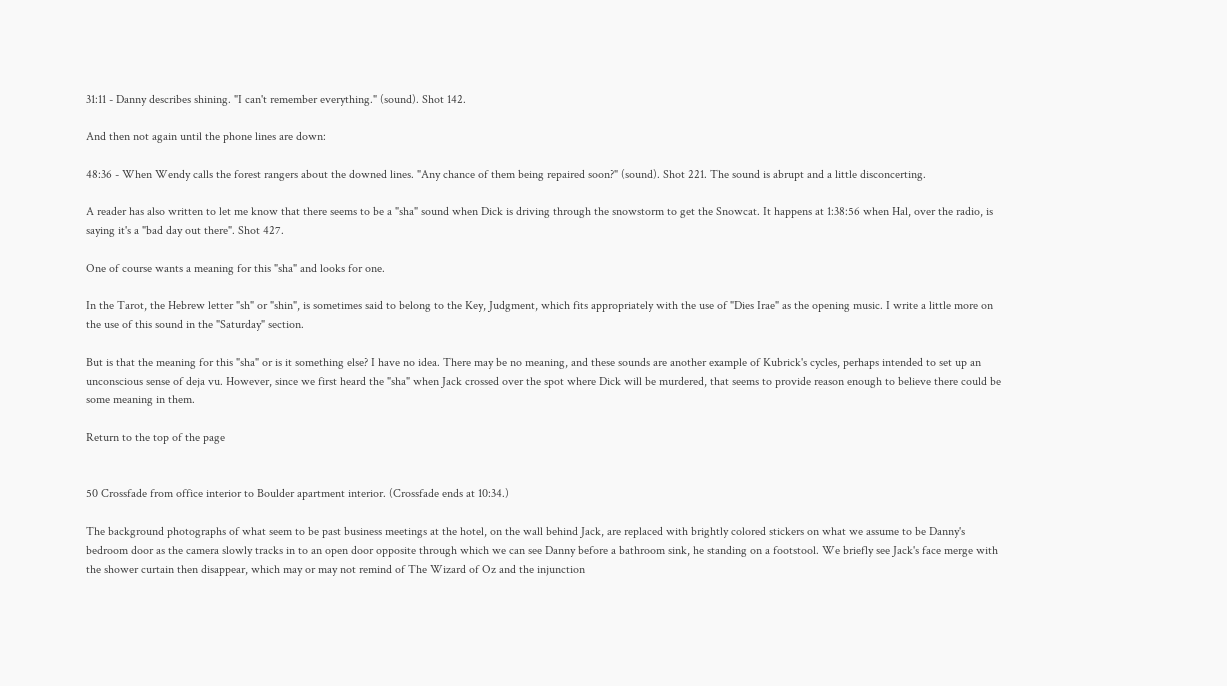31:11 - Danny describes shining. "I can't remember everything." (sound). Shot 142.

And then not again until the phone lines are down:

48:36 - When Wendy calls the forest rangers about the downed lines. "Any chance of them being repaired soon?" (sound). Shot 221. The sound is abrupt and a little disconcerting.

A reader has also written to let me know that there seems to be a "sha" sound when Dick is driving through the snowstorm to get the Snowcat. It happens at 1:38:56 when Hal, over the radio, is saying it's a "bad day out there". Shot 427.

One of course wants a meaning for this "sha" and looks for one.

In the Tarot, the Hebrew letter "sh" or "shin", is sometimes said to belong to the Key, Judgment, which fits appropriately with the use of "Dies Irae" as the opening music. I write a little more on the use of this sound in the "Saturday" section.

But is that the meaning for this "sha" or is it something else? I have no idea. There may be no meaning, and these sounds are another example of Kubrick's cycles, perhaps intended to set up an unconscious sense of deja vu. However, since we first heard the "sha" when Jack crossed over the spot where Dick will be murdered, that seems to provide reason enough to believe there could be some meaning in them.

Return to the top of the page


50 Crossfade from office interior to Boulder apartment interior. (Crossfade ends at 10:34.)

The background photographs of what seem to be past business meetings at the hotel, on the wall behind Jack, are replaced with brightly colored stickers on what we assume to be Danny's bedroom door as the camera slowly tracks in to an open door opposite through which we can see Danny before a bathroom sink, he standing on a footstool. We briefly see Jack's face merge with the shower curtain then disappear, which may or may not remind of The Wizard of Oz and the injunction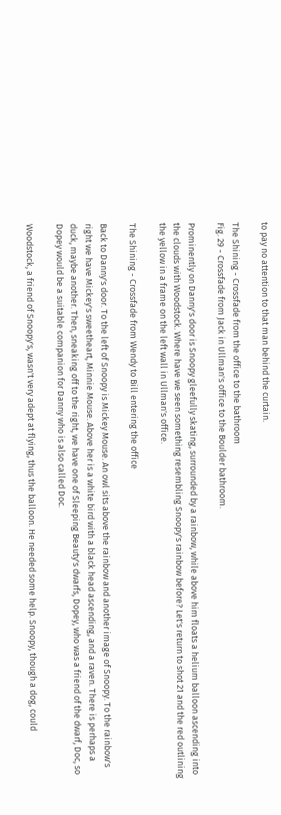to pay no attention to that man behind the curtain.

The Shining - Crossfade from the office to the bathroom
Fig. 29 - Crossfade from Jack in Ullman's office to the Boulder bathroom.

Prominently on Danny's door is Snoopy gleefully skating, surrounded by a rainbow, while above him floats a helium balloon ascending into the clouds with Woodstock. Where have we seen something resembling Snoopy's rainbow before? Let's return to shot 21 and the red outlining the yellow in a frame on the left wall in Ullman's office.

The Shining - Crossfade from Wendy to Bill entering the office

Back to Danny's door. To the left of Snoopy is Mickey Mouse. An owl sits above the rainbow and another image of Snoopy. To the rainbow's right we have Mickey's sweetheart, Minnie Mouse. Above her is a white bird with a black head ascending, and a raven. There is perhaps a duck, maybe another. Then, sneaking off to the right, we have one of Sleeping Beauty's dwarfs, Dopey, who was a friend of the dwarf, Doc, so Dopey would be a suitable companion for Danny who is also called Doc.

Woodstock, a friend of Snoopy's, wasn't very adept at flying, thus the balloon. He needed some help. Snoopy, though a dog, could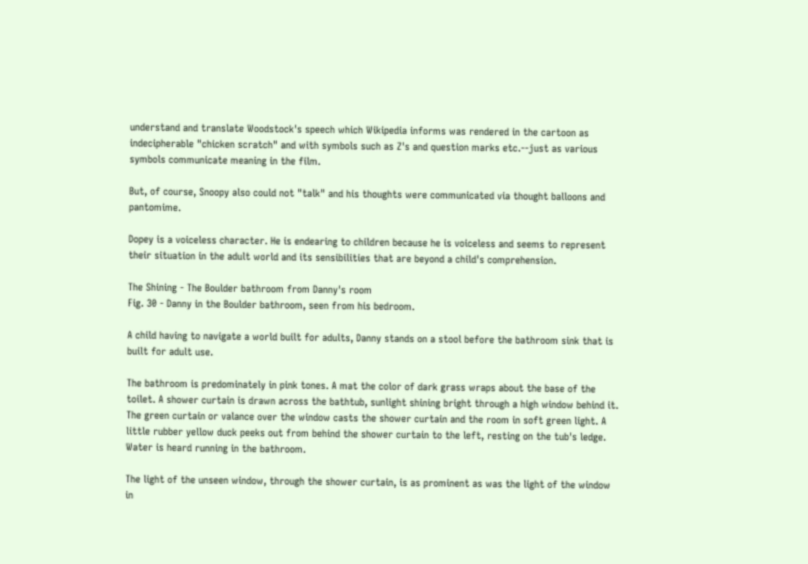understand and translate Woodstock's speech which Wikipedia informs was rendered in the cartoon as indecipherable "chicken scratch" and with symbols such as Z's and question marks etc.--just as various symbols communicate meaning in the film.

But, of course, Snoopy also could not "talk" and his thoughts were communicated via thought balloons and pantomime.

Dopey is a voiceless character. He is endearing to children because he is voiceless and seems to represent their situation in the adult world and its sensibilities that are beyond a child's comprehension.

The Shining - The Boulder bathroom from Danny's room
Fig. 30 - Danny in the Boulder bathroom, seen from his bedroom.

A child having to navigate a world built for adults, Danny stands on a stool before the bathroom sink that is built for adult use.

The bathroom is predominately in pink tones. A mat the color of dark grass wraps about the base of the toilet. A shower curtain is drawn across the bathtub, sunlight shining bright through a high window behind it. The green curtain or valance over the window casts the shower curtain and the room in soft green light. A little rubber yellow duck peeks out from behind the shower curtain to the left, resting on the tub's ledge. Water is heard running in the bathroom.

The light of the unseen window, through the shower curtain, is as prominent as was the light of the window in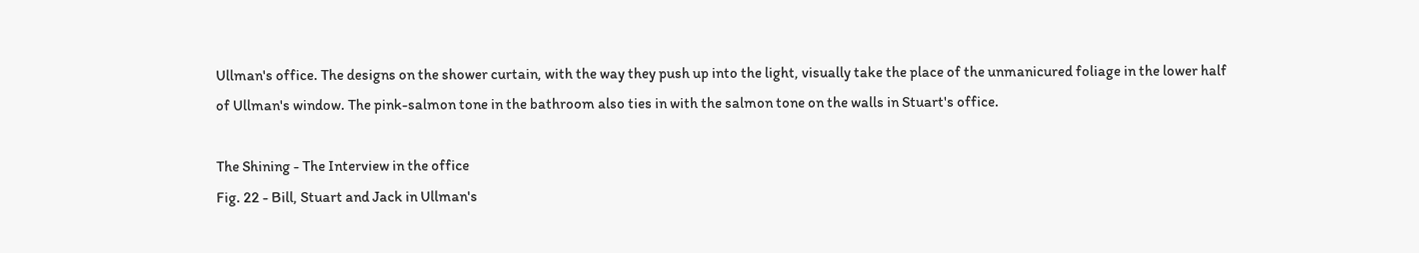Ullman's office. The designs on the shower curtain, with the way they push up into the light, visually take the place of the unmanicured foliage in the lower half of Ullman's window. The pink-salmon tone in the bathroom also ties in with the salmon tone on the walls in Stuart's office.

The Shining - The Interview in the office
Fig. 22 - Bill, Stuart and Jack in Ullman's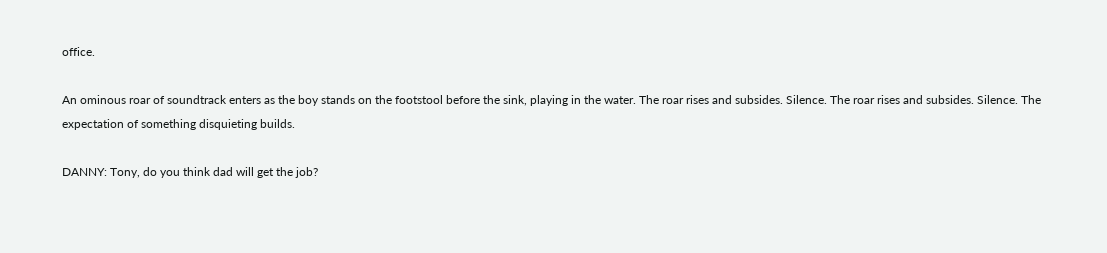office.

An ominous roar of soundtrack enters as the boy stands on the footstool before the sink, playing in the water. The roar rises and subsides. Silence. The roar rises and subsides. Silence. The expectation of something disquieting builds.

DANNY: Tony, do you think dad will get the job?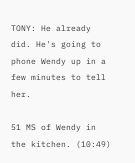TONY: He already did. He's going to phone Wendy up in a few minutes to tell her.

51 MS of Wendy in the kitchen. (10:49)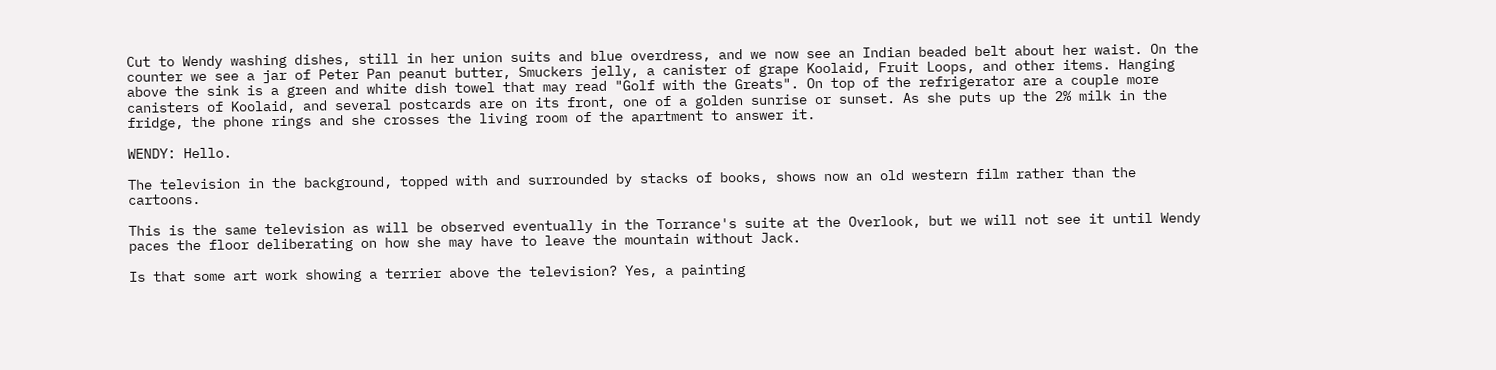Cut to Wendy washing dishes, still in her union suits and blue overdress, and we now see an Indian beaded belt about her waist. On the counter we see a jar of Peter Pan peanut butter, Smuckers jelly, a canister of grape Koolaid, Fruit Loops, and other items. Hanging above the sink is a green and white dish towel that may read "Golf with the Greats". On top of the refrigerator are a couple more canisters of Koolaid, and several postcards are on its front, one of a golden sunrise or sunset. As she puts up the 2% milk in the fridge, the phone rings and she crosses the living room of the apartment to answer it.

WENDY: Hello.

The television in the background, topped with and surrounded by stacks of books, shows now an old western film rather than the cartoons.

This is the same television as will be observed eventually in the Torrance's suite at the Overlook, but we will not see it until Wendy paces the floor deliberating on how she may have to leave the mountain without Jack.

Is that some art work showing a terrier above the television? Yes, a painting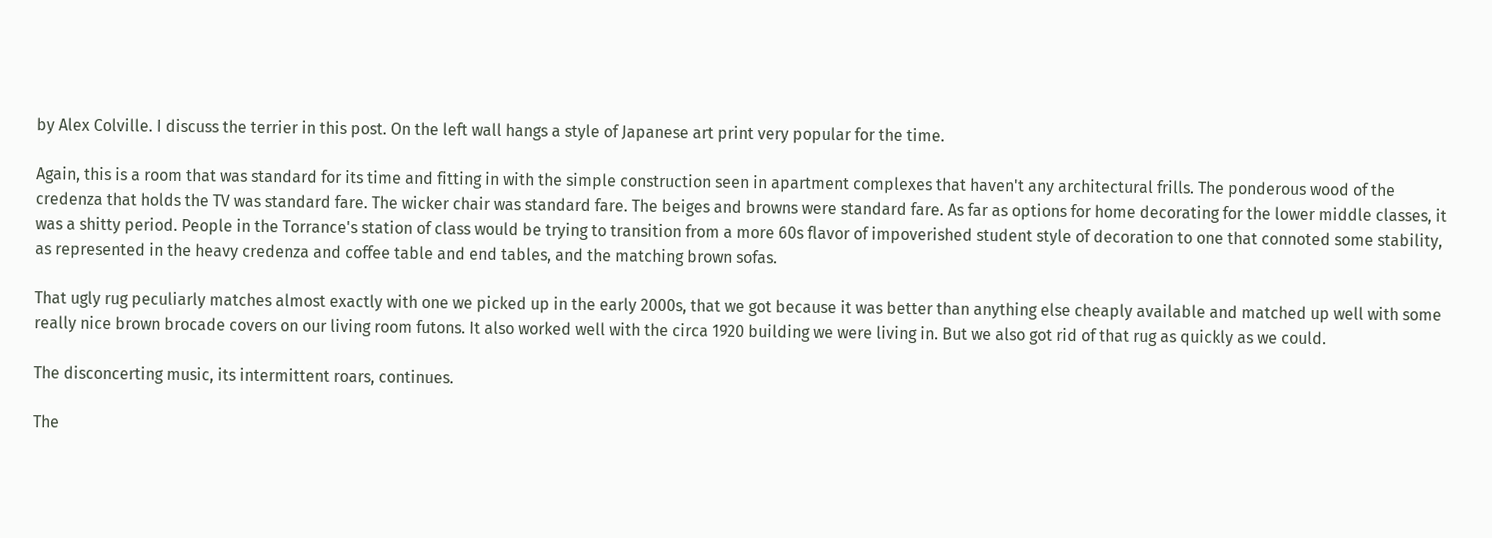by Alex Colville. I discuss the terrier in this post. On the left wall hangs a style of Japanese art print very popular for the time.

Again, this is a room that was standard for its time and fitting in with the simple construction seen in apartment complexes that haven't any architectural frills. The ponderous wood of the credenza that holds the TV was standard fare. The wicker chair was standard fare. The beiges and browns were standard fare. As far as options for home decorating for the lower middle classes, it was a shitty period. People in the Torrance's station of class would be trying to transition from a more 60s flavor of impoverished student style of decoration to one that connoted some stability, as represented in the heavy credenza and coffee table and end tables, and the matching brown sofas.

That ugly rug peculiarly matches almost exactly with one we picked up in the early 2000s, that we got because it was better than anything else cheaply available and matched up well with some really nice brown brocade covers on our living room futons. It also worked well with the circa 1920 building we were living in. But we also got rid of that rug as quickly as we could.

The disconcerting music, its intermittent roars, continues.

The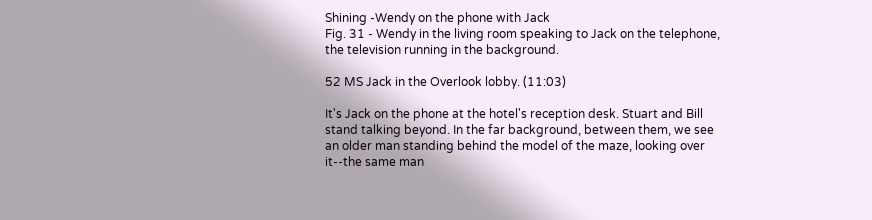Shining -Wendy on the phone with Jack
Fig. 31 - Wendy in the living room speaking to Jack on the telephone, the television running in the background.

52 MS Jack in the Overlook lobby. (11:03)

It's Jack on the phone at the hotel's reception desk. Stuart and Bill stand talking beyond. In the far background, between them, we see an older man standing behind the model of the maze, looking over it--the same man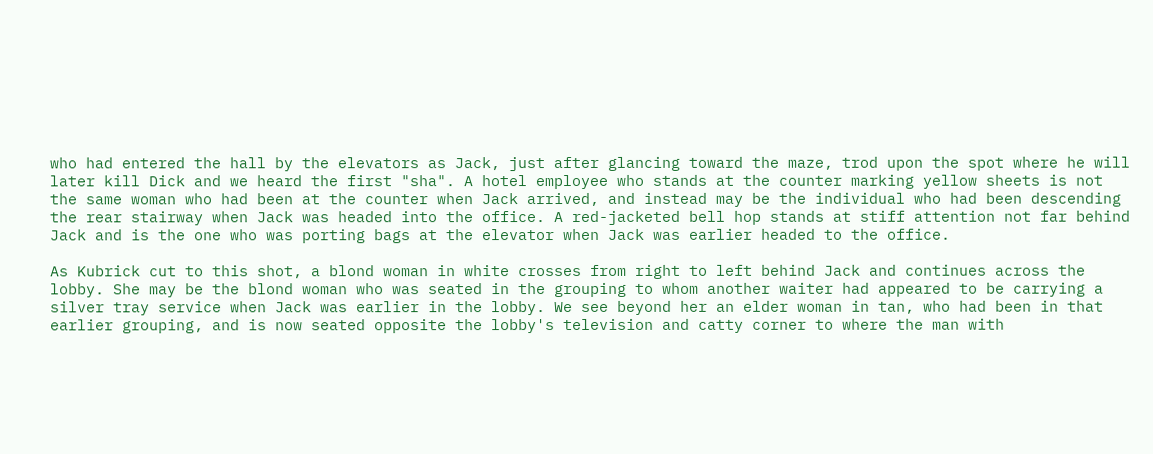who had entered the hall by the elevators as Jack, just after glancing toward the maze, trod upon the spot where he will later kill Dick and we heard the first "sha". A hotel employee who stands at the counter marking yellow sheets is not the same woman who had been at the counter when Jack arrived, and instead may be the individual who had been descending the rear stairway when Jack was headed into the office. A red-jacketed bell hop stands at stiff attention not far behind Jack and is the one who was porting bags at the elevator when Jack was earlier headed to the office.

As Kubrick cut to this shot, a blond woman in white crosses from right to left behind Jack and continues across the lobby. She may be the blond woman who was seated in the grouping to whom another waiter had appeared to be carrying a silver tray service when Jack was earlier in the lobby. We see beyond her an elder woman in tan, who had been in that earlier grouping, and is now seated opposite the lobby's television and catty corner to where the man with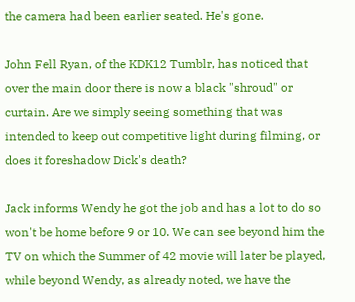the camera had been earlier seated. He's gone.

John Fell Ryan, of the KDK12 Tumblr, has noticed that over the main door there is now a black "shroud" or curtain. Are we simply seeing something that was intended to keep out competitive light during filming, or does it foreshadow Dick's death?

Jack informs Wendy he got the job and has a lot to do so won't be home before 9 or 10. We can see beyond him the TV on which the Summer of 42 movie will later be played, while beyond Wendy, as already noted, we have the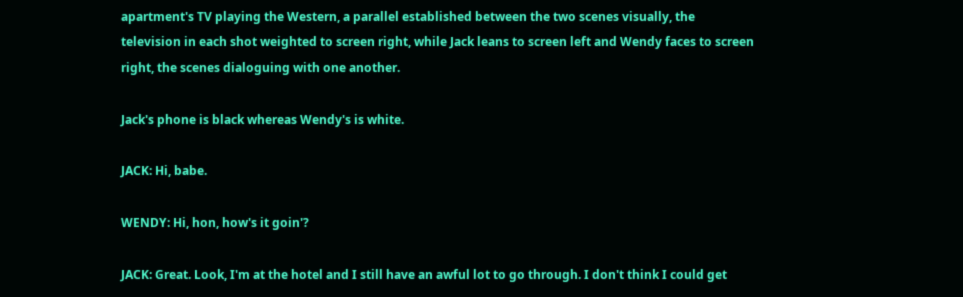apartment's TV playing the Western, a parallel established between the two scenes visually, the television in each shot weighted to screen right, while Jack leans to screen left and Wendy faces to screen right, the scenes dialoguing with one another.

Jack's phone is black whereas Wendy's is white.

JACK: Hi, babe.

WENDY: Hi, hon, how's it goin'?

JACK: Great. Look, I'm at the hotel and I still have an awful lot to go through. I don't think I could get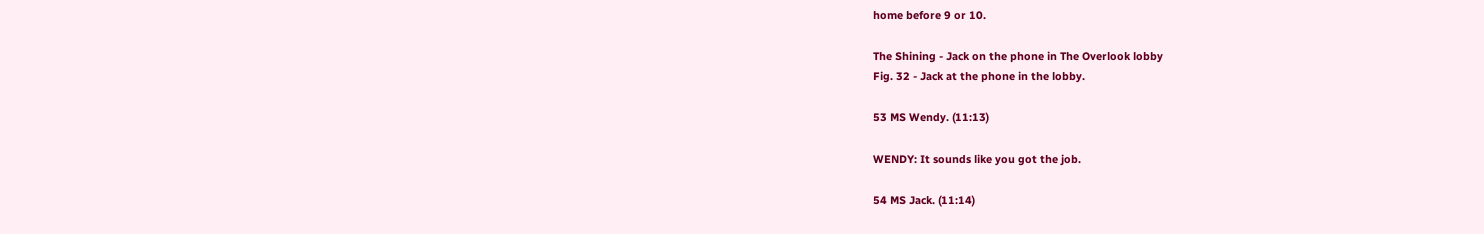home before 9 or 10.

The Shining - Jack on the phone in The Overlook lobby
Fig. 32 - Jack at the phone in the lobby.

53 MS Wendy. (11:13)

WENDY: It sounds like you got the job.

54 MS Jack. (11:14)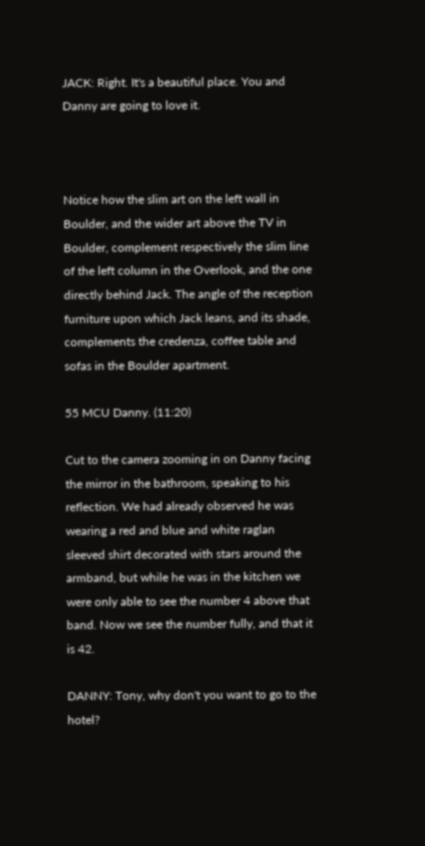JACK: Right. It's a beautiful place. You and Danny are going to love it.



Notice how the slim art on the left wall in Boulder, and the wider art above the TV in Boulder, complement respectively the slim line of the left column in the Overlook, and the one directly behind Jack. The angle of the reception furniture upon which Jack leans, and its shade, complements the credenza, coffee table and sofas in the Boulder apartment.

55 MCU Danny. (11:20)

Cut to the camera zooming in on Danny facing the mirror in the bathroom, speaking to his reflection. We had already observed he was wearing a red and blue and white raglan sleeved shirt decorated with stars around the armband, but while he was in the kitchen we were only able to see the number 4 above that band. Now we see the number fully, and that it is 42.

DANNY: Tony, why don't you want to go to the hotel?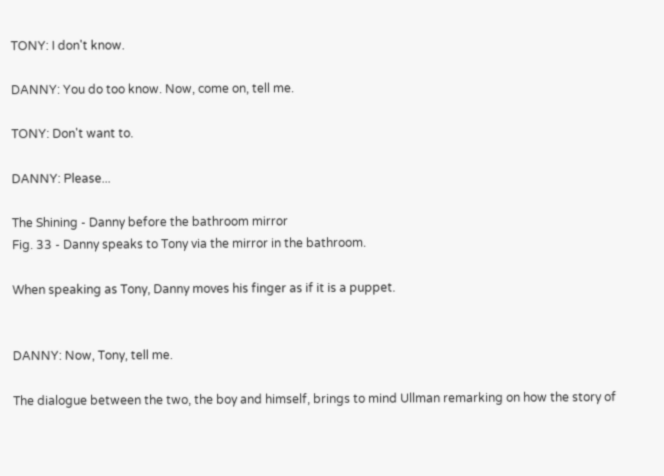TONY: I don't know.

DANNY: You do too know. Now, come on, tell me.

TONY: Don't want to.

DANNY: Please...

The Shining - Danny before the bathroom mirror
Fig. 33 - Danny speaks to Tony via the mirror in the bathroom.

When speaking as Tony, Danny moves his finger as if it is a puppet.


DANNY: Now, Tony, tell me.

The dialogue between the two, the boy and himself, brings to mind Ullman remarking on how the story of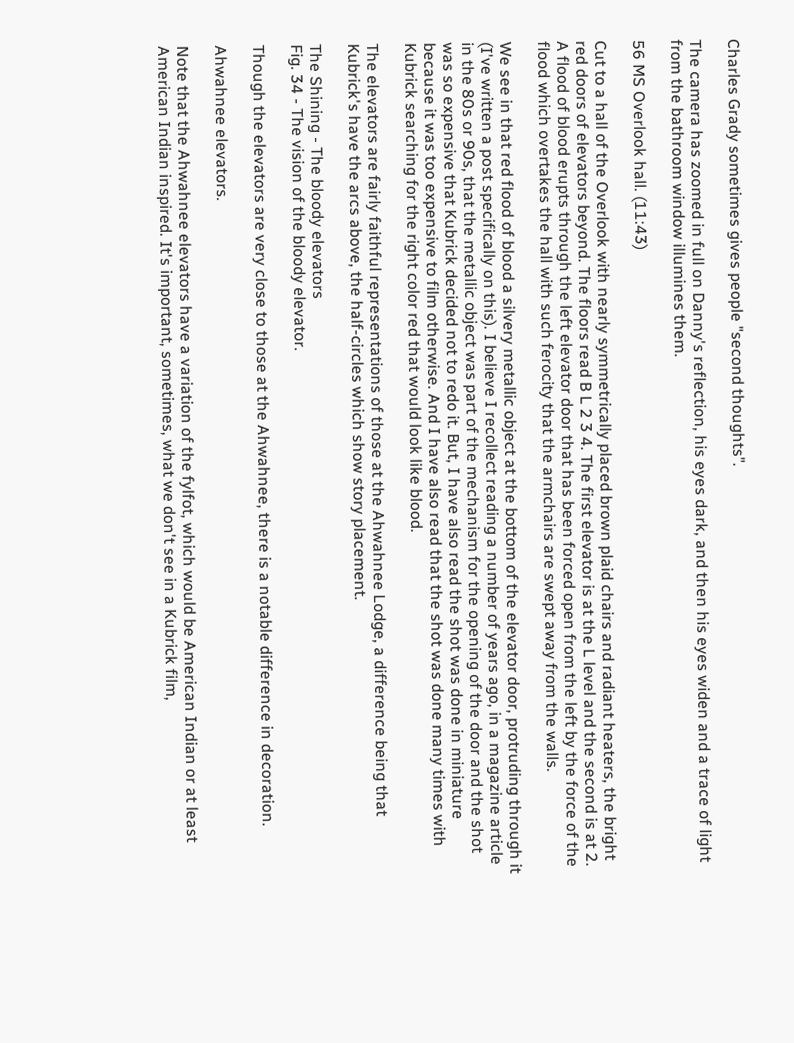Charles Grady sometimes gives people "second thoughts".

The camera has zoomed in full on Danny's reflection, his eyes dark, and then his eyes widen and a trace of light from the bathroom window illumines them.

56 MS Overlook hall. (11:43)

Cut to a hall of the Overlook with nearly symmetrically placed brown plaid chairs and radiant heaters, the bright red doors of elevators beyond. The floors read B L 2 3 4. The first elevator is at the L level and the second is at 2. A flood of blood erupts through the left elevator door that has been forced open from the left by the force of the flood which overtakes the hall with such ferocity that the armchairs are swept away from the walls.

We see in that red flood of blood a silvery metallic object at the bottom of the elevator door, protruding through it (I've written a post specifically on this). I believe I recollect reading a number of years ago, in a magazine article in the 80s or 90s, that the metallic object was part of the mechanism for the opening of the door and the shot was so expensive that Kubrick decided not to redo it. But, I have also read the shot was done in miniature because it was too expensive to film otherwise. And I have also read that the shot was done many times with Kubrick searching for the right color red that would look like blood.

The elevators are fairly faithful representations of those at the Ahwahnee Lodge, a difference being that Kubrick's have the arcs above, the half-circles which show story placement.

The Shining - The bloody elevators
Fig. 34 - The vision of the bloody elevator.

Though the elevators are very close to those at the Ahwahnee, there is a notable difference in decoration.

Ahwahnee elevators.

Note that the Ahwahnee elevators have a variation of the fylfot, which would be American Indian or at least American Indian inspired. It's important, sometimes, what we don't see in a Kubrick film,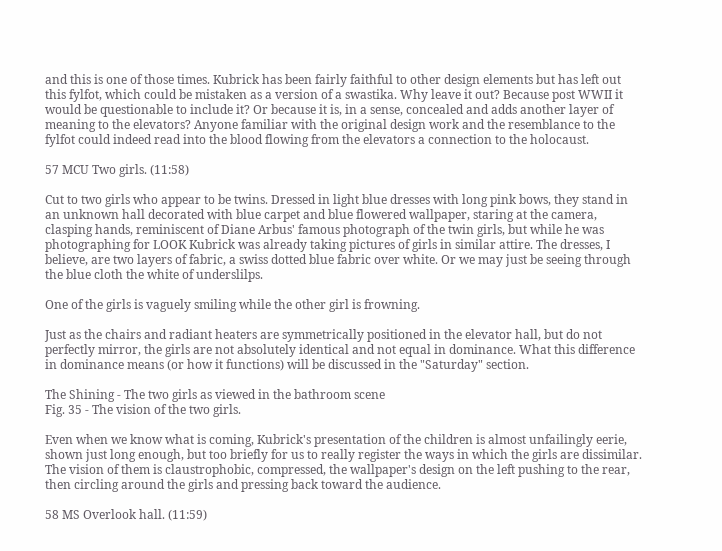and this is one of those times. Kubrick has been fairly faithful to other design elements but has left out this fylfot, which could be mistaken as a version of a swastika. Why leave it out? Because post WWII it would be questionable to include it? Or because it is, in a sense, concealed and adds another layer of meaning to the elevators? Anyone familiar with the original design work and the resemblance to the fylfot could indeed read into the blood flowing from the elevators a connection to the holocaust.

57 MCU Two girls. (11:58)

Cut to two girls who appear to be twins. Dressed in light blue dresses with long pink bows, they stand in an unknown hall decorated with blue carpet and blue flowered wallpaper, staring at the camera, clasping hands, reminiscent of Diane Arbus' famous photograph of the twin girls, but while he was photographing for LOOK Kubrick was already taking pictures of girls in similar attire. The dresses, I believe, are two layers of fabric, a swiss dotted blue fabric over white. Or we may just be seeing through the blue cloth the white of underslilps.

One of the girls is vaguely smiling while the other girl is frowning.

Just as the chairs and radiant heaters are symmetrically positioned in the elevator hall, but do not perfectly mirror, the girls are not absolutely identical and not equal in dominance. What this difference in dominance means (or how it functions) will be discussed in the "Saturday" section.

The Shining - The two girls as viewed in the bathroom scene
Fig. 35 - The vision of the two girls.

Even when we know what is coming, Kubrick's presentation of the children is almost unfailingly eerie, shown just long enough, but too briefly for us to really register the ways in which the girls are dissimilar. The vision of them is claustrophobic, compressed, the wallpaper's design on the left pushing to the rear, then circling around the girls and pressing back toward the audience.

58 MS Overlook hall. (11:59)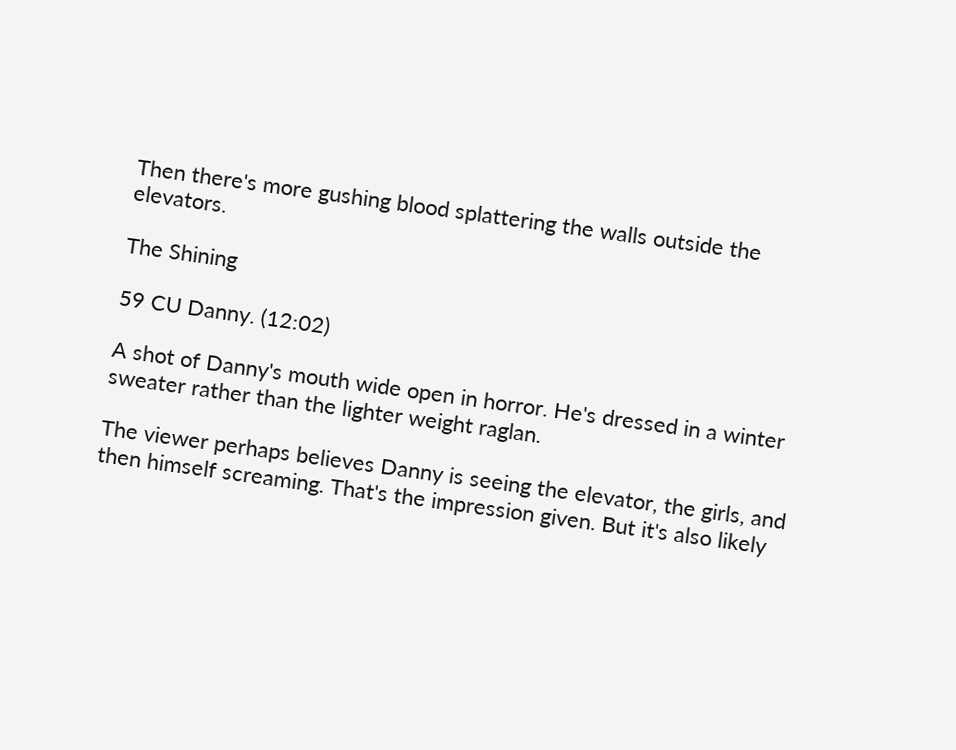Then there's more gushing blood splattering the walls outside the elevators.

The Shining

59 CU Danny. (12:02)

A shot of Danny's mouth wide open in horror. He's dressed in a winter sweater rather than the lighter weight raglan.

The viewer perhaps believes Danny is seeing the elevator, the girls, and then himself screaming. That's the impression given. But it's also likely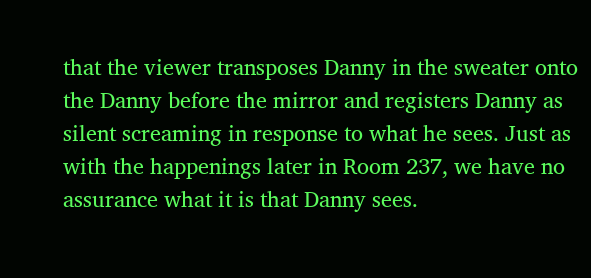that the viewer transposes Danny in the sweater onto the Danny before the mirror and registers Danny as silent screaming in response to what he sees. Just as with the happenings later in Room 237, we have no assurance what it is that Danny sees.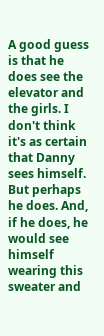A good guess is that he does see the elevator and the girls. I don't think it's as certain that Danny sees himself. But perhaps he does. And, if he does, he would see himself wearing this sweater and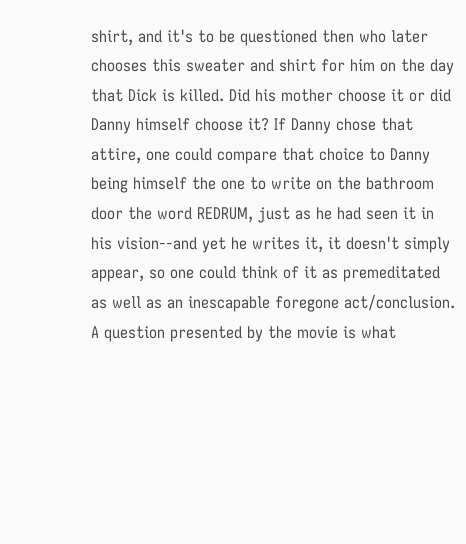shirt, and it's to be questioned then who later chooses this sweater and shirt for him on the day that Dick is killed. Did his mother choose it or did Danny himself choose it? If Danny chose that attire, one could compare that choice to Danny being himself the one to write on the bathroom door the word REDRUM, just as he had seen it in his vision--and yet he writes it, it doesn't simply appear, so one could think of it as premeditated as well as an inescapable foregone act/conclusion. A question presented by the movie is what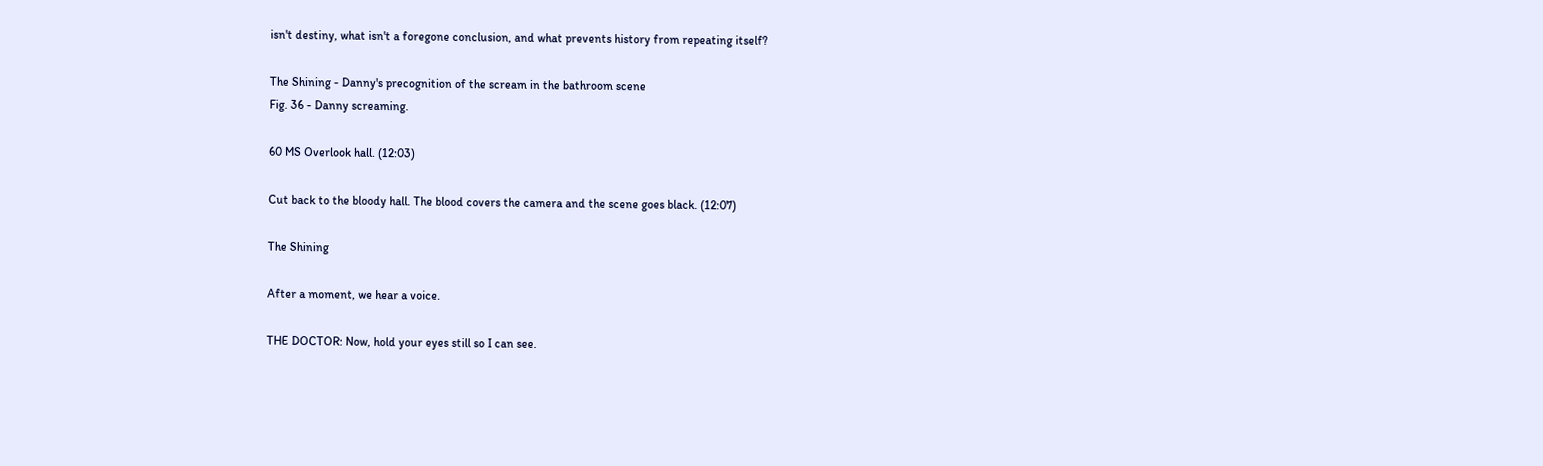isn't destiny, what isn't a foregone conclusion, and what prevents history from repeating itself?

The Shining - Danny's precognition of the scream in the bathroom scene
Fig. 36 - Danny screaming.

60 MS Overlook hall. (12:03)

Cut back to the bloody hall. The blood covers the camera and the scene goes black. (12:07)

The Shining

After a moment, we hear a voice.

THE DOCTOR: Now, hold your eyes still so I can see.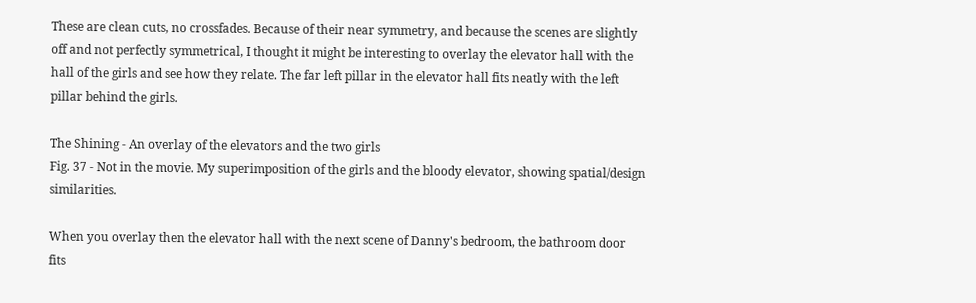These are clean cuts, no crossfades. Because of their near symmetry, and because the scenes are slightly off and not perfectly symmetrical, I thought it might be interesting to overlay the elevator hall with the hall of the girls and see how they relate. The far left pillar in the elevator hall fits neatly with the left pillar behind the girls.

The Shining - An overlay of the elevators and the two girls
Fig. 37 - Not in the movie. My superimposition of the girls and the bloody elevator, showing spatial/design similarities.

When you overlay then the elevator hall with the next scene of Danny's bedroom, the bathroom door fits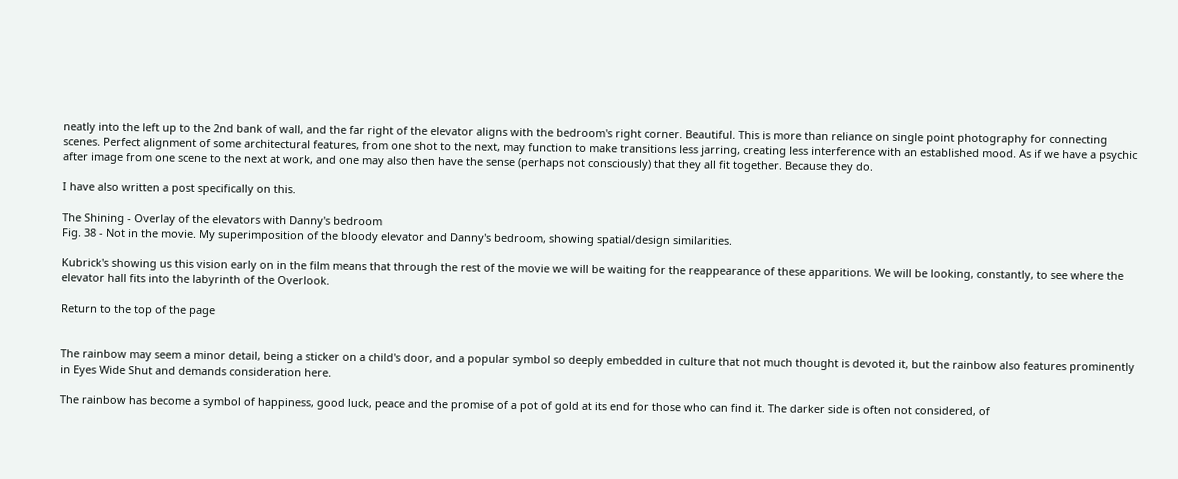neatly into the left up to the 2nd bank of wall, and the far right of the elevator aligns with the bedroom's right corner. Beautiful. This is more than reliance on single point photography for connecting scenes. Perfect alignment of some architectural features, from one shot to the next, may function to make transitions less jarring, creating less interference with an established mood. As if we have a psychic after image from one scene to the next at work, and one may also then have the sense (perhaps not consciously) that they all fit together. Because they do.

I have also written a post specifically on this.

The Shining - Overlay of the elevators with Danny's bedroom
Fig. 38 - Not in the movie. My superimposition of the bloody elevator and Danny's bedroom, showing spatial/design similarities.

Kubrick's showing us this vision early on in the film means that through the rest of the movie we will be waiting for the reappearance of these apparitions. We will be looking, constantly, to see where the elevator hall fits into the labyrinth of the Overlook.

Return to the top of the page


The rainbow may seem a minor detail, being a sticker on a child's door, and a popular symbol so deeply embedded in culture that not much thought is devoted it, but the rainbow also features prominently in Eyes Wide Shut and demands consideration here.

The rainbow has become a symbol of happiness, good luck, peace and the promise of a pot of gold at its end for those who can find it. The darker side is often not considered, of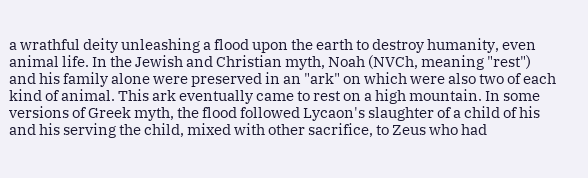a wrathful deity unleashing a flood upon the earth to destroy humanity, even animal life. In the Jewish and Christian myth, Noah (NVCh, meaning "rest") and his family alone were preserved in an "ark" on which were also two of each kind of animal. This ark eventually came to rest on a high mountain. In some versions of Greek myth, the flood followed Lycaon's slaughter of a child of his and his serving the child, mixed with other sacrifice, to Zeus who had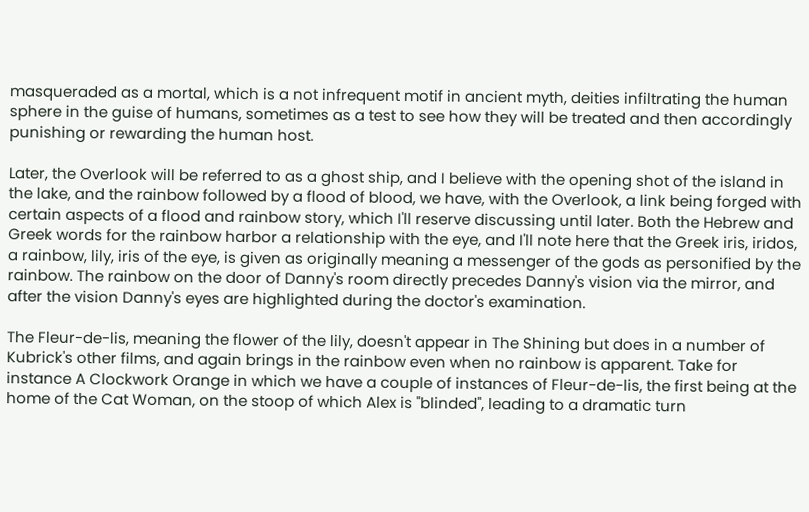masqueraded as a mortal, which is a not infrequent motif in ancient myth, deities infiltrating the human sphere in the guise of humans, sometimes as a test to see how they will be treated and then accordingly punishing or rewarding the human host.

Later, the Overlook will be referred to as a ghost ship, and I believe with the opening shot of the island in the lake, and the rainbow followed by a flood of blood, we have, with the Overlook, a link being forged with certain aspects of a flood and rainbow story, which I'll reserve discussing until later. Both the Hebrew and Greek words for the rainbow harbor a relationship with the eye, and I'll note here that the Greek iris, iridos, a rainbow, lily, iris of the eye, is given as originally meaning a messenger of the gods as personified by the rainbow. The rainbow on the door of Danny's room directly precedes Danny's vision via the mirror, and after the vision Danny's eyes are highlighted during the doctor's examination.

The Fleur-de-lis, meaning the flower of the lily, doesn't appear in The Shining but does in a number of Kubrick's other films, and again brings in the rainbow even when no rainbow is apparent. Take for instance A Clockwork Orange in which we have a couple of instances of Fleur-de-lis, the first being at the home of the Cat Woman, on the stoop of which Alex is "blinded", leading to a dramatic turn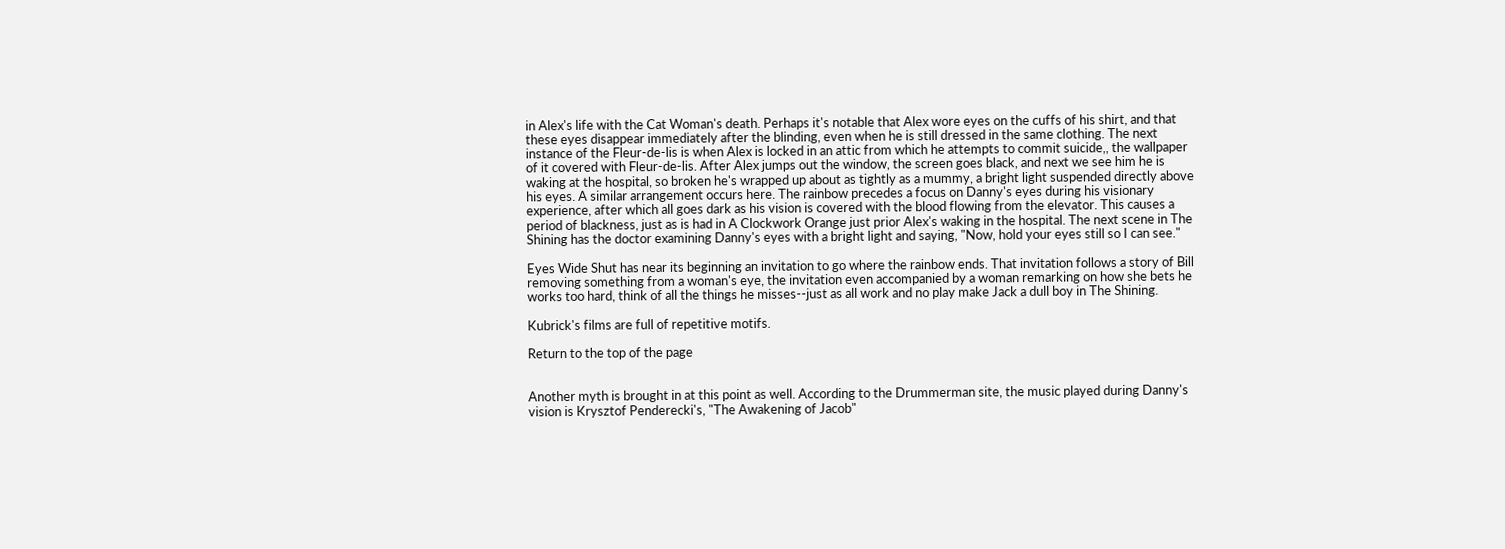in Alex's life with the Cat Woman's death. Perhaps it's notable that Alex wore eyes on the cuffs of his shirt, and that these eyes disappear immediately after the blinding, even when he is still dressed in the same clothing. The next instance of the Fleur-de-lis is when Alex is locked in an attic from which he attempts to commit suicide,, the wallpaper of it covered with Fleur-de-lis. After Alex jumps out the window, the screen goes black, and next we see him he is waking at the hospital, so broken he's wrapped up about as tightly as a mummy, a bright light suspended directly above his eyes. A similar arrangement occurs here. The rainbow precedes a focus on Danny's eyes during his visionary experience, after which all goes dark as his vision is covered with the blood flowing from the elevator. This causes a period of blackness, just as is had in A Clockwork Orange just prior Alex's waking in the hospital. The next scene in The Shining has the doctor examining Danny's eyes with a bright light and saying, "Now, hold your eyes still so I can see."

Eyes Wide Shut has near its beginning an invitation to go where the rainbow ends. That invitation follows a story of Bill removing something from a woman's eye, the invitation even accompanied by a woman remarking on how she bets he works too hard, think of all the things he misses--just as all work and no play make Jack a dull boy in The Shining.

Kubrick's films are full of repetitive motifs.

Return to the top of the page


Another myth is brought in at this point as well. According to the Drummerman site, the music played during Danny's vision is Krysztof Penderecki's, "The Awakening of Jacob"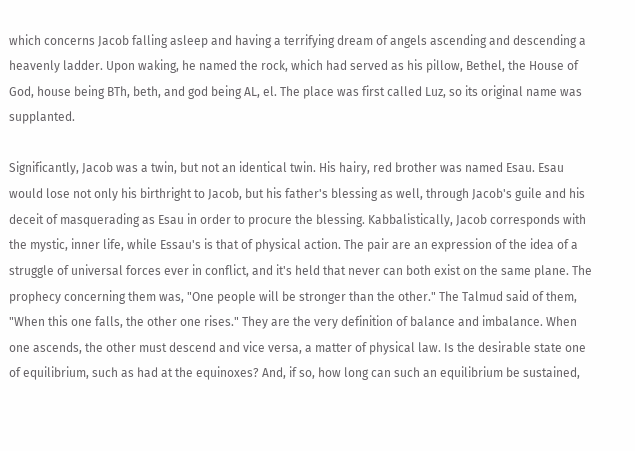which concerns Jacob falling asleep and having a terrifying dream of angels ascending and descending a heavenly ladder. Upon waking, he named the rock, which had served as his pillow, Bethel, the House of God, house being BTh, beth, and god being AL, el. The place was first called Luz, so its original name was supplanted.

Significantly, Jacob was a twin, but not an identical twin. His hairy, red brother was named Esau. Esau would lose not only his birthright to Jacob, but his father's blessing as well, through Jacob's guile and his deceit of masquerading as Esau in order to procure the blessing. Kabbalistically, Jacob corresponds with the mystic, inner life, while Essau's is that of physical action. The pair are an expression of the idea of a struggle of universal forces ever in conflict, and it's held that never can both exist on the same plane. The prophecy concerning them was, "One people will be stronger than the other." The Talmud said of them, "When this one falls, the other one rises." They are the very definition of balance and imbalance. When one ascends, the other must descend and vice versa, a matter of physical law. Is the desirable state one of equilibrium, such as had at the equinoxes? And, if so, how long can such an equilibrium be sustained,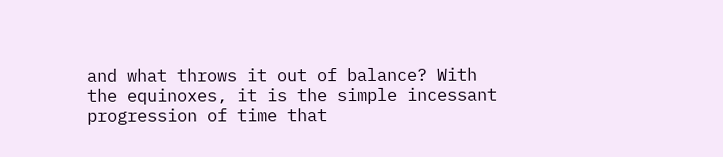and what throws it out of balance? With the equinoxes, it is the simple incessant progression of time that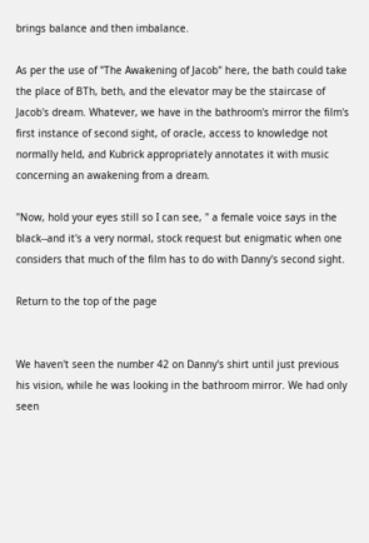brings balance and then imbalance.

As per the use of "The Awakening of Jacob" here, the bath could take the place of BTh, beth, and the elevator may be the staircase of Jacob's dream. Whatever, we have in the bathroom's mirror the film's first instance of second sight, of oracle, access to knowledge not normally held, and Kubrick appropriately annotates it with music concerning an awakening from a dream.

"Now, hold your eyes still so I can see, " a female voice says in the black--and it's a very normal, stock request but enigmatic when one considers that much of the film has to do with Danny's second sight.

Return to the top of the page


We haven't seen the number 42 on Danny's shirt until just previous his vision, while he was looking in the bathroom mirror. We had only seen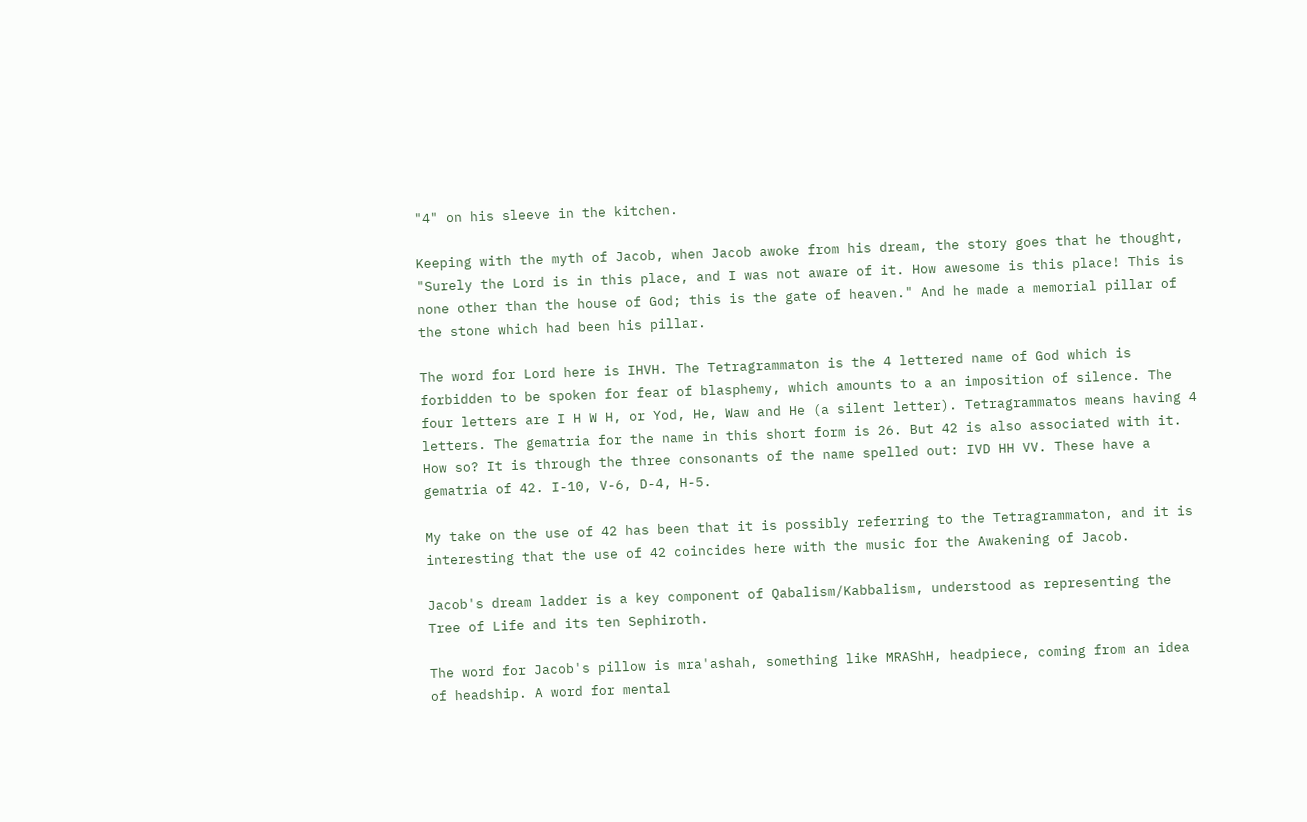"4" on his sleeve in the kitchen.

Keeping with the myth of Jacob, when Jacob awoke from his dream, the story goes that he thought, "Surely the Lord is in this place, and I was not aware of it. How awesome is this place! This is none other than the house of God; this is the gate of heaven." And he made a memorial pillar of the stone which had been his pillar.

The word for Lord here is IHVH. The Tetragrammaton is the 4 lettered name of God which is forbidden to be spoken for fear of blasphemy, which amounts to a an imposition of silence. The four letters are I H W H, or Yod, He, Waw and He (a silent letter). Tetragrammatos means having 4 letters. The gematria for the name in this short form is 26. But 42 is also associated with it. How so? It is through the three consonants of the name spelled out: IVD HH VV. These have a gematria of 42. I-10, V-6, D-4, H-5.

My take on the use of 42 has been that it is possibly referring to the Tetragrammaton, and it is interesting that the use of 42 coincides here with the music for the Awakening of Jacob.

Jacob's dream ladder is a key component of Qabalism/Kabbalism, understood as representing the Tree of Life and its ten Sephiroth.

The word for Jacob's pillow is mra'ashah, something like MRAShH, headpiece, coming from an idea of headship. A word for mental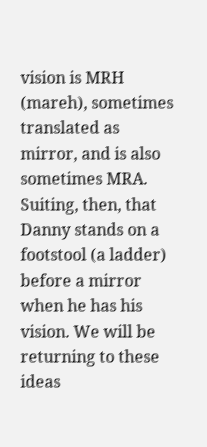vision is MRH (mareh), sometimes translated as mirror, and is also sometimes MRA. Suiting, then, that Danny stands on a footstool (a ladder) before a mirror when he has his vision. We will be returning to these ideas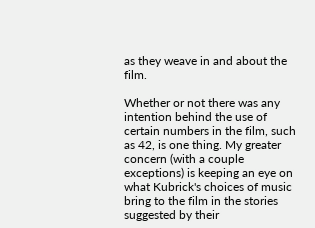as they weave in and about the film.

Whether or not there was any intention behind the use of certain numbers in the film, such as 42, is one thing. My greater concern (with a couple exceptions) is keeping an eye on what Kubrick's choices of music bring to the film in the stories suggested by their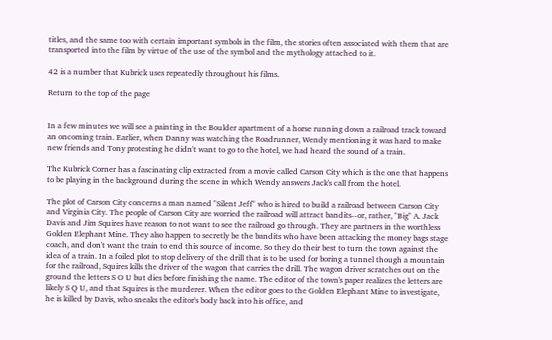titles, and the same too with certain important symbols in the film, the stories often associated with them that are transported into the film by virtue of the use of the symbol and the mythology attached to it.

42 is a number that Kubrick uses repeatedly throughout his films.

Return to the top of the page


In a few minutes we will see a painting in the Boulder apartment of a horse running down a railroad track toward an oncoming train. Earlier, when Danny was watching the Roadrunner, Wendy mentioning it was hard to make new friends and Tony protesting he didn't want to go to the hotel, we had heard the sound of a train.

The Kubrick Corner has a fascinating clip extracted from a movie called Carson City which is the one that happens to be playing in the background during the scene in which Wendy answers Jack's call from the hotel.

The plot of Carson City concerns a man named "Silent Jeff" who is hired to build a railroad between Carson City and Virginia City. The people of Carson City are worried the railroad will attract bandits--or, rather, "Big" A. Jack Davis and Jim Squires have reason to not want to see the railroad go through. They are partners in the worthless Golden Elephant Mine. They also happen to secretly be the bandits who have been attacking the money bags stage coach, and don't want the train to end this source of income. So they do their best to turn the town against the idea of a train. In a foiled plot to stop delivery of the drill that is to be used for boring a tunnel though a mountain for the railroad, Squires kills the driver of the wagon that carries the drill. The wagon driver scratches out on the ground the letters S O U but dies before finishing the name. The editor of the town's paper realizes the letters are likely S Q U, and that Squires is the murderer. When the editor goes to the Golden Elephant Mine to investigate, he is killed by Davis, who sneaks the editor's body back into his office, and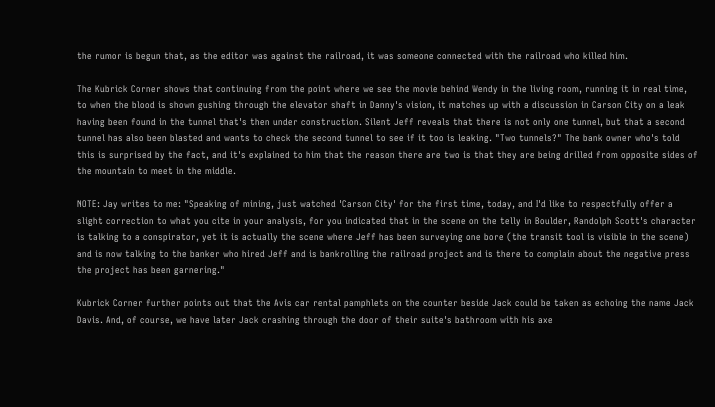the rumor is begun that, as the editor was against the railroad, it was someone connected with the railroad who killed him.

The Kubrick Corner shows that continuing from the point where we see the movie behind Wendy in the living room, running it in real time, to when the blood is shown gushing through the elevator shaft in Danny's vision, it matches up with a discussion in Carson City on a leak having been found in the tunnel that's then under construction. Silent Jeff reveals that there is not only one tunnel, but that a second tunnel has also been blasted and wants to check the second tunnel to see if it too is leaking. "Two tunnels?" The bank owner who's told this is surprised by the fact, and it's explained to him that the reason there are two is that they are being drilled from opposite sides of the mountain to meet in the middle.

NOTE: Jay writes to me: "Speaking of mining, just watched 'Carson City' for the first time, today, and I'd like to respectfully offer a slight correction to what you cite in your analysis, for you indicated that in the scene on the telly in Boulder, Randolph Scott's character is talking to a conspirator, yet it is actually the scene where Jeff has been surveying one bore (the transit tool is visible in the scene) and is now talking to the banker who hired Jeff and is bankrolling the railroad project and is there to complain about the negative press the project has been garnering."

Kubrick Corner further points out that the Avis car rental pamphlets on the counter beside Jack could be taken as echoing the name Jack Davis. And, of course, we have later Jack crashing through the door of their suite's bathroom with his axe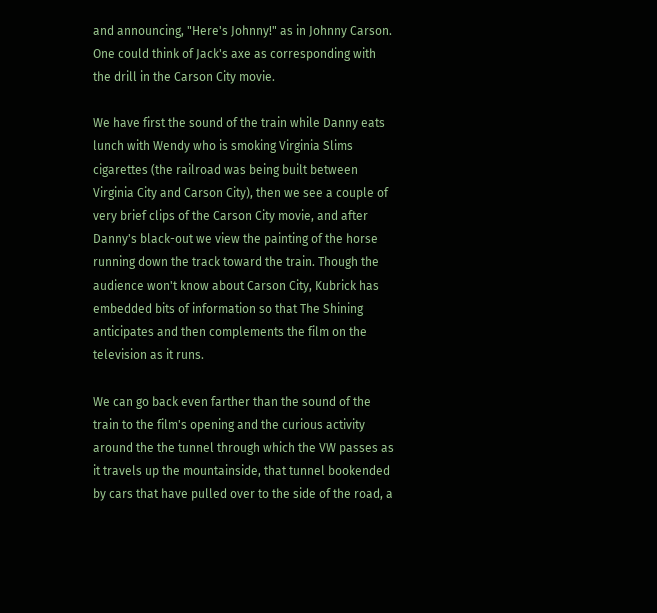and announcing, "Here's Johnny!" as in Johnny Carson. One could think of Jack's axe as corresponding with the drill in the Carson City movie.

We have first the sound of the train while Danny eats lunch with Wendy who is smoking Virginia Slims cigarettes (the railroad was being built between Virginia City and Carson City), then we see a couple of very brief clips of the Carson City movie, and after Danny's black-out we view the painting of the horse running down the track toward the train. Though the audience won't know about Carson City, Kubrick has embedded bits of information so that The Shining anticipates and then complements the film on the television as it runs.

We can go back even farther than the sound of the train to the film's opening and the curious activity around the the tunnel through which the VW passes as it travels up the mountainside, that tunnel bookended by cars that have pulled over to the side of the road, a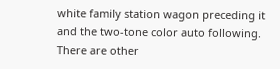white family station wagon preceding it and the two-tone color auto following. There are other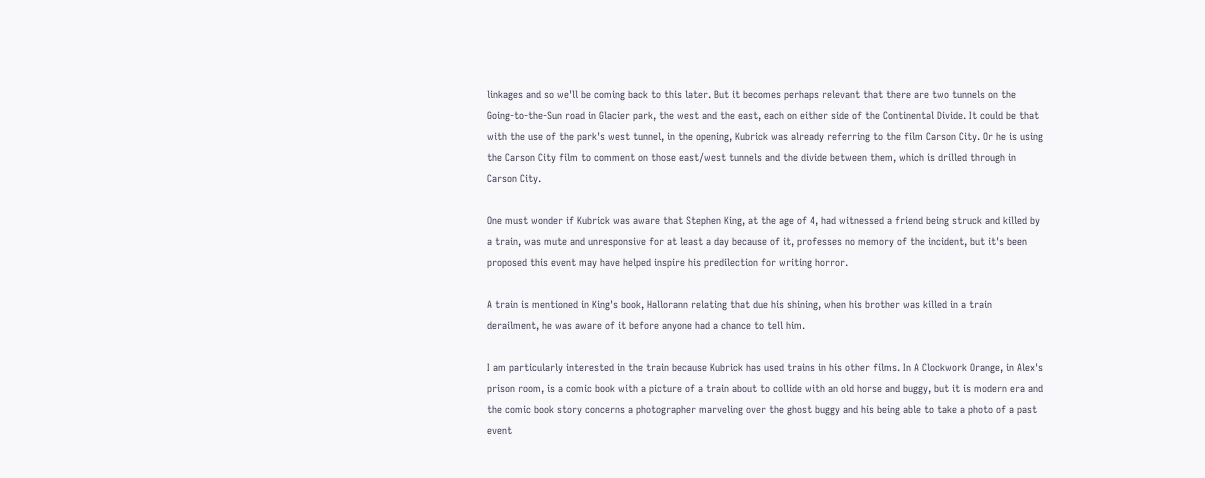linkages and so we'll be coming back to this later. But it becomes perhaps relevant that there are two tunnels on the Going-to-the-Sun road in Glacier park, the west and the east, each on either side of the Continental Divide. It could be that with the use of the park's west tunnel, in the opening, Kubrick was already referring to the film Carson City. Or he is using the Carson City film to comment on those east/west tunnels and the divide between them, which is drilled through in Carson City.

One must wonder if Kubrick was aware that Stephen King, at the age of 4, had witnessed a friend being struck and killed by a train, was mute and unresponsive for at least a day because of it, professes no memory of the incident, but it's been proposed this event may have helped inspire his predilection for writing horror.

A train is mentioned in King's book, Hallorann relating that due his shining, when his brother was killed in a train derailment, he was aware of it before anyone had a chance to tell him.

I am particularly interested in the train because Kubrick has used trains in his other films. In A Clockwork Orange, in Alex's prison room, is a comic book with a picture of a train about to collide with an old horse and buggy, but it is modern era and the comic book story concerns a photographer marveling over the ghost buggy and his being able to take a photo of a past event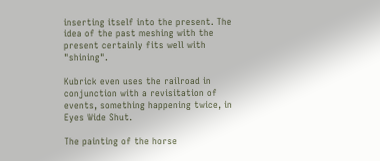inserting itself into the present. The idea of the past meshing with the present certainly fits well with "shining".

Kubrick even uses the railroad in conjunction with a revisitation of events, something happening twice, in Eyes Wide Shut.

The painting of the horse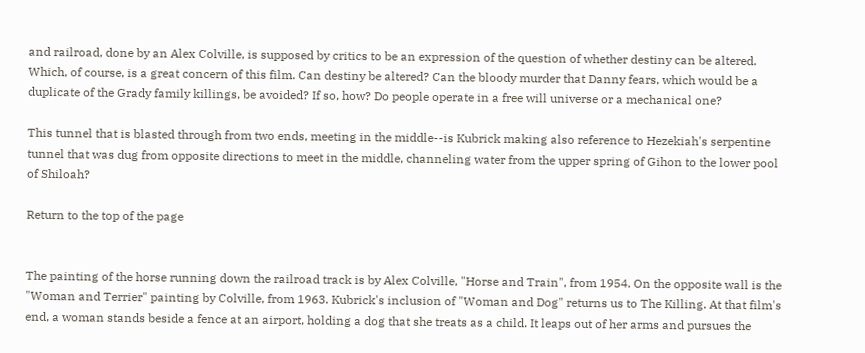and railroad, done by an Alex Colville, is supposed by critics to be an expression of the question of whether destiny can be altered. Which, of course, is a great concern of this film. Can destiny be altered? Can the bloody murder that Danny fears, which would be a duplicate of the Grady family killings, be avoided? If so, how? Do people operate in a free will universe or a mechanical one?

This tunnel that is blasted through from two ends, meeting in the middle--is Kubrick making also reference to Hezekiah's serpentine tunnel that was dug from opposite directions to meet in the middle, channeling water from the upper spring of Gihon to the lower pool of Shiloah?

Return to the top of the page


The painting of the horse running down the railroad track is by Alex Colville, "Horse and Train", from 1954. On the opposite wall is the "Woman and Terrier" painting by Colville, from 1963. Kubrick's inclusion of "Woman and Dog" returns us to The Killing. At that film's end, a woman stands beside a fence at an airport, holding a dog that she treats as a child. It leaps out of her arms and pursues the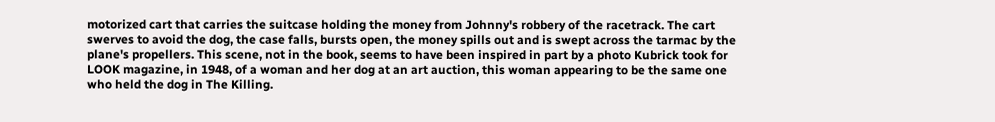motorized cart that carries the suitcase holding the money from Johnny's robbery of the racetrack. The cart swerves to avoid the dog, the case falls, bursts open, the money spills out and is swept across the tarmac by the plane's propellers. This scene, not in the book, seems to have been inspired in part by a photo Kubrick took for LOOK magazine, in 1948, of a woman and her dog at an art auction, this woman appearing to be the same one who held the dog in The Killing.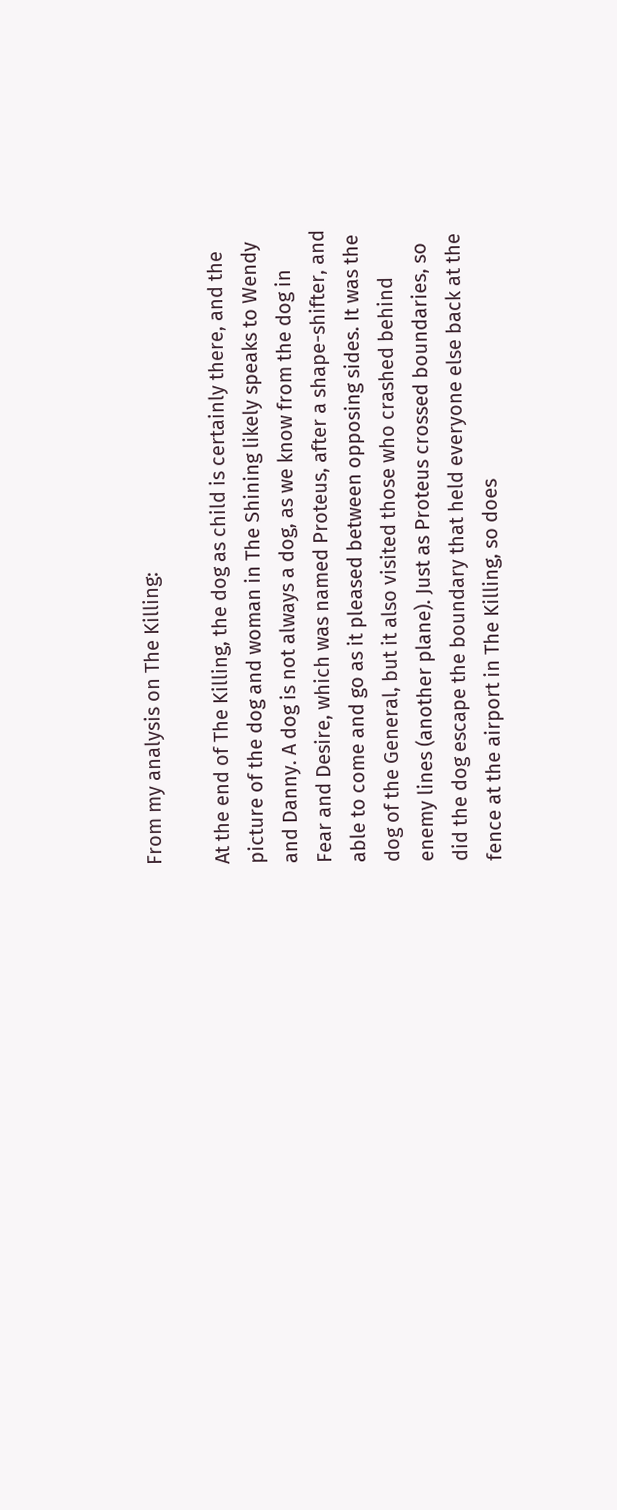From my analysis on The Killing:

At the end of The Killing, the dog as child is certainly there, and the picture of the dog and woman in The Shining likely speaks to Wendy and Danny. A dog is not always a dog, as we know from the dog in Fear and Desire, which was named Proteus, after a shape-shifter, and able to come and go as it pleased between opposing sides. It was the dog of the General, but it also visited those who crashed behind enemy lines (another plane). Just as Proteus crossed boundaries, so did the dog escape the boundary that held everyone else back at the fence at the airport in The Killing, so does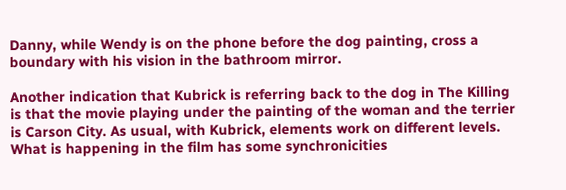Danny, while Wendy is on the phone before the dog painting, cross a boundary with his vision in the bathroom mirror.

Another indication that Kubrick is referring back to the dog in The Killing is that the movie playing under the painting of the woman and the terrier is Carson City. As usual, with Kubrick, elements work on different levels. What is happening in the film has some synchronicities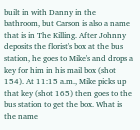built in with Danny in the bathroom, but Carson is also a name that is in The Killing. After Johnny deposits the florist's box at the bus station, he goes to Mike's and drops a key for him in his mail box (shot 154). At 11:15 a.m., Mike picks up that key (shot 165) then goes to the bus station to get the box. What is the name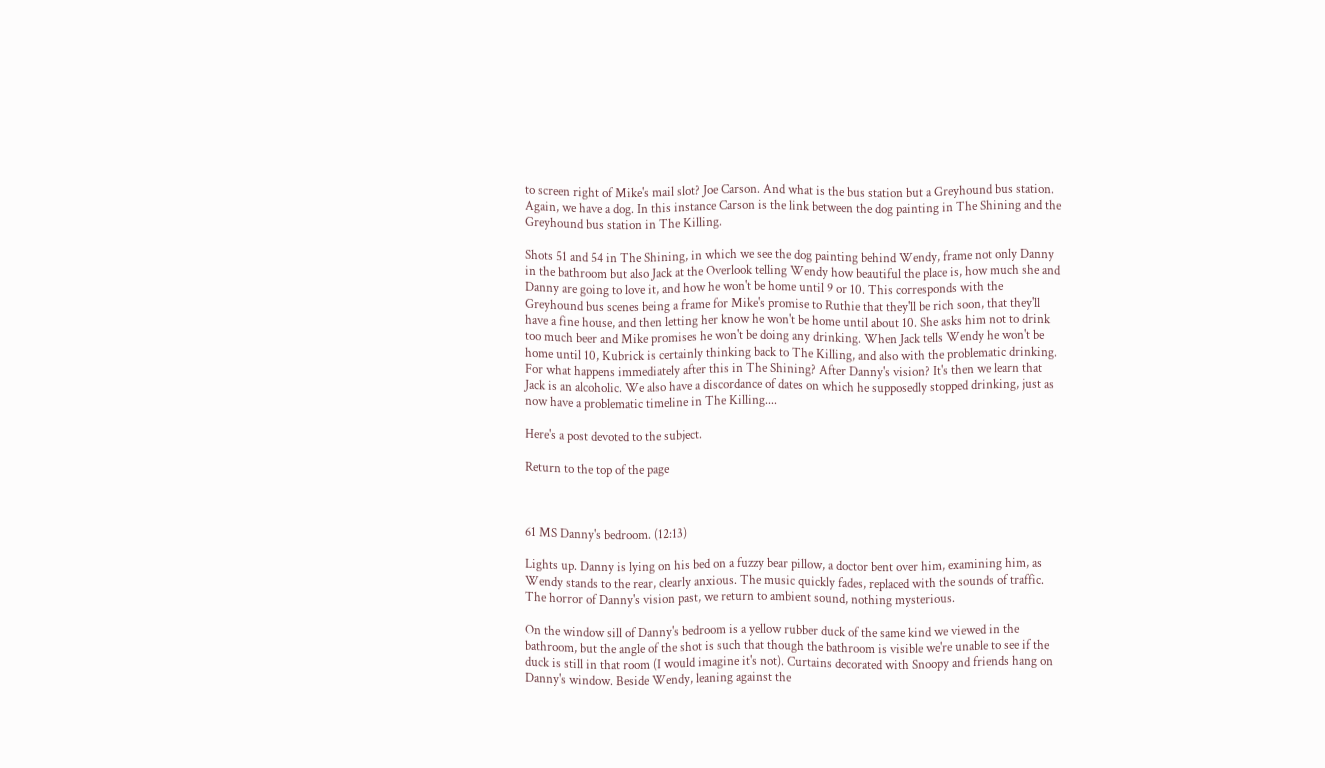to screen right of Mike's mail slot? Joe Carson. And what is the bus station but a Greyhound bus station. Again, we have a dog. In this instance Carson is the link between the dog painting in The Shining and the Greyhound bus station in The Killing.

Shots 51 and 54 in The Shining, in which we see the dog painting behind Wendy, frame not only Danny in the bathroom but also Jack at the Overlook telling Wendy how beautiful the place is, how much she and Danny are going to love it, and how he won't be home until 9 or 10. This corresponds with the Greyhound bus scenes being a frame for Mike's promise to Ruthie that they'll be rich soon, that they'll have a fine house, and then letting her know he won't be home until about 10. She asks him not to drink too much beer and Mike promises he won't be doing any drinking. When Jack tells Wendy he won't be home until 10, Kubrick is certainly thinking back to The Killing, and also with the problematic drinking. For what happens immediately after this in The Shining? After Danny's vision? It's then we learn that Jack is an alcoholic. We also have a discordance of dates on which he supposedly stopped drinking, just as now have a problematic timeline in The Killing....

Here's a post devoted to the subject.

Return to the top of the page



61 MS Danny's bedroom. (12:13)

Lights up. Danny is lying on his bed on a fuzzy bear pillow, a doctor bent over him, examining him, as Wendy stands to the rear, clearly anxious. The music quickly fades, replaced with the sounds of traffic. The horror of Danny's vision past, we return to ambient sound, nothing mysterious.

On the window sill of Danny's bedroom is a yellow rubber duck of the same kind we viewed in the bathroom, but the angle of the shot is such that though the bathroom is visible we're unable to see if the duck is still in that room (I would imagine it's not). Curtains decorated with Snoopy and friends hang on Danny's window. Beside Wendy, leaning against the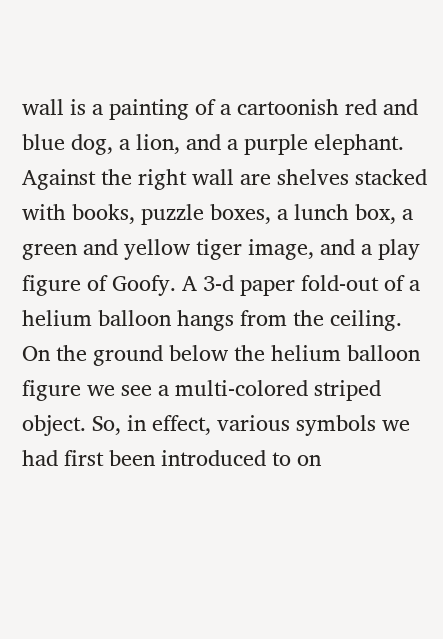wall is a painting of a cartoonish red and blue dog, a lion, and a purple elephant. Against the right wall are shelves stacked with books, puzzle boxes, a lunch box, a green and yellow tiger image, and a play figure of Goofy. A 3-d paper fold-out of a helium balloon hangs from the ceiling. On the ground below the helium balloon figure we see a multi-colored striped object. So, in effect, various symbols we had first been introduced to on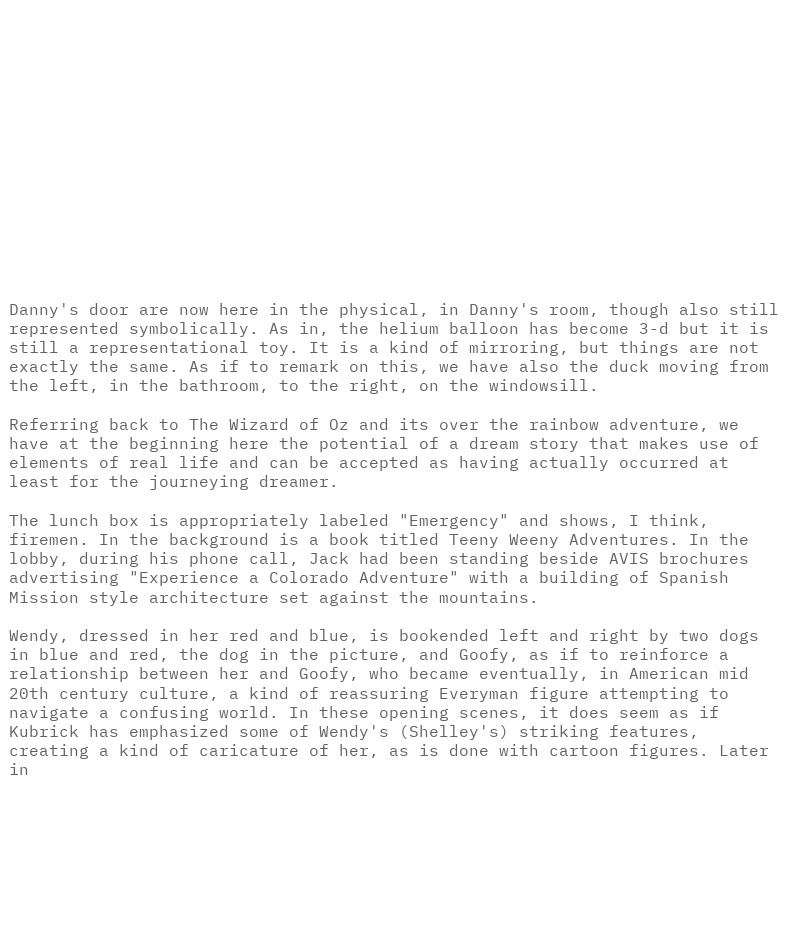Danny's door are now here in the physical, in Danny's room, though also still represented symbolically. As in, the helium balloon has become 3-d but it is still a representational toy. It is a kind of mirroring, but things are not exactly the same. As if to remark on this, we have also the duck moving from the left, in the bathroom, to the right, on the windowsill.

Referring back to The Wizard of Oz and its over the rainbow adventure, we have at the beginning here the potential of a dream story that makes use of elements of real life and can be accepted as having actually occurred at least for the journeying dreamer.

The lunch box is appropriately labeled "Emergency" and shows, I think, firemen. In the background is a book titled Teeny Weeny Adventures. In the lobby, during his phone call, Jack had been standing beside AVIS brochures advertising "Experience a Colorado Adventure" with a building of Spanish Mission style architecture set against the mountains.

Wendy, dressed in her red and blue, is bookended left and right by two dogs in blue and red, the dog in the picture, and Goofy, as if to reinforce a relationship between her and Goofy, who became eventually, in American mid 20th century culture, a kind of reassuring Everyman figure attempting to navigate a confusing world. In these opening scenes, it does seem as if Kubrick has emphasized some of Wendy's (Shelley's) striking features, creating a kind of caricature of her, as is done with cartoon figures. Later in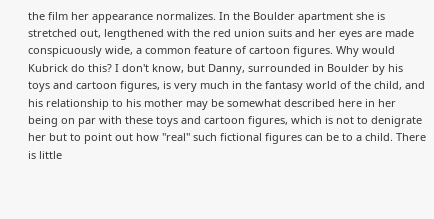the film her appearance normalizes. In the Boulder apartment she is stretched out, lengthened with the red union suits and her eyes are made conspicuously wide, a common feature of cartoon figures. Why would Kubrick do this? I don't know, but Danny, surrounded in Boulder by his toys and cartoon figures, is very much in the fantasy world of the child, and his relationship to his mother may be somewhat described here in her being on par with these toys and cartoon figures, which is not to denigrate her but to point out how "real" such fictional figures can be to a child. There is little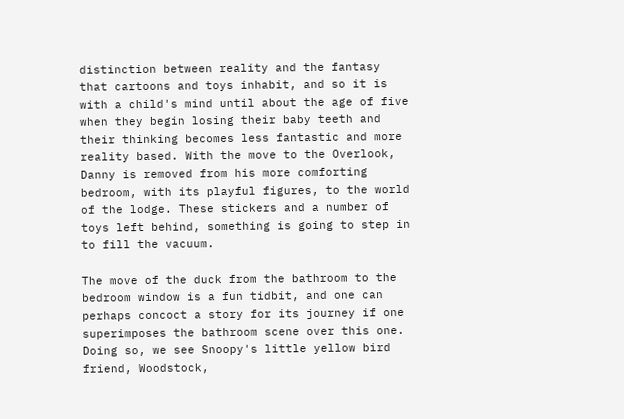distinction between reality and the fantasy that cartoons and toys inhabit, and so it is with a child's mind until about the age of five when they begin losing their baby teeth and their thinking becomes less fantastic and more reality based. With the move to the Overlook, Danny is removed from his more comforting bedroom, with its playful figures, to the world of the lodge. These stickers and a number of toys left behind, something is going to step in to fill the vacuum.

The move of the duck from the bathroom to the bedroom window is a fun tidbit, and one can perhaps concoct a story for its journey if one superimposes the bathroom scene over this one. Doing so, we see Snoopy's little yellow bird friend, Woodstock,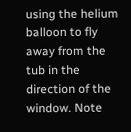using the helium balloon to fly away from the tub in the direction of the window. Note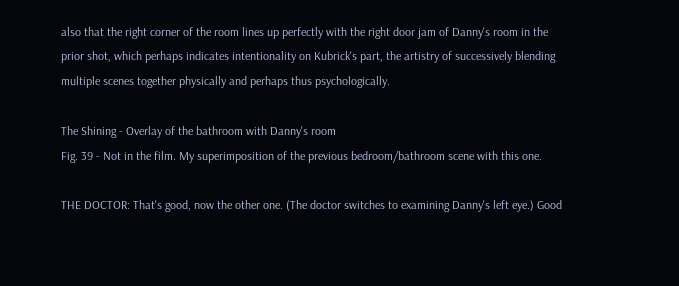also that the right corner of the room lines up perfectly with the right door jam of Danny's room in the prior shot, which perhaps indicates intentionality on Kubrick's part, the artistry of successively blending multiple scenes together physically and perhaps thus psychologically.

The Shining - Overlay of the bathroom with Danny's room
Fig. 39 - Not in the film. My superimposition of the previous bedroom/bathroom scene with this one.

THE DOCTOR: That's good, now the other one. (The doctor switches to examining Danny's left eye.) Good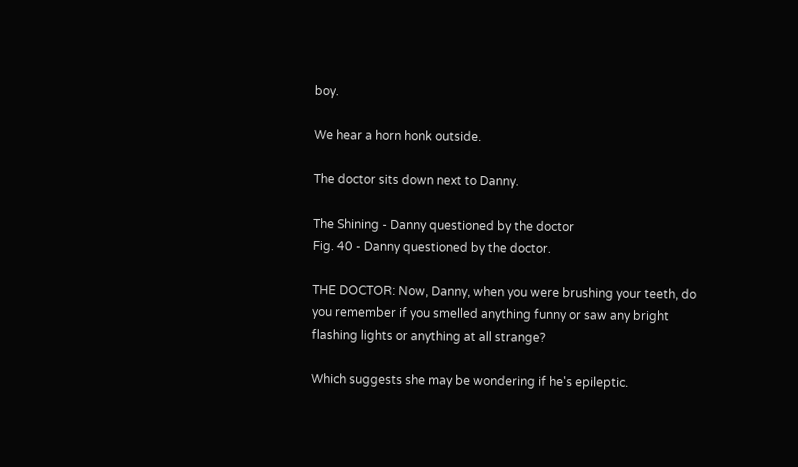boy.

We hear a horn honk outside.

The doctor sits down next to Danny.

The Shining - Danny questioned by the doctor
Fig. 40 - Danny questioned by the doctor.

THE DOCTOR: Now, Danny, when you were brushing your teeth, do you remember if you smelled anything funny or saw any bright flashing lights or anything at all strange?

Which suggests she may be wondering if he's epileptic.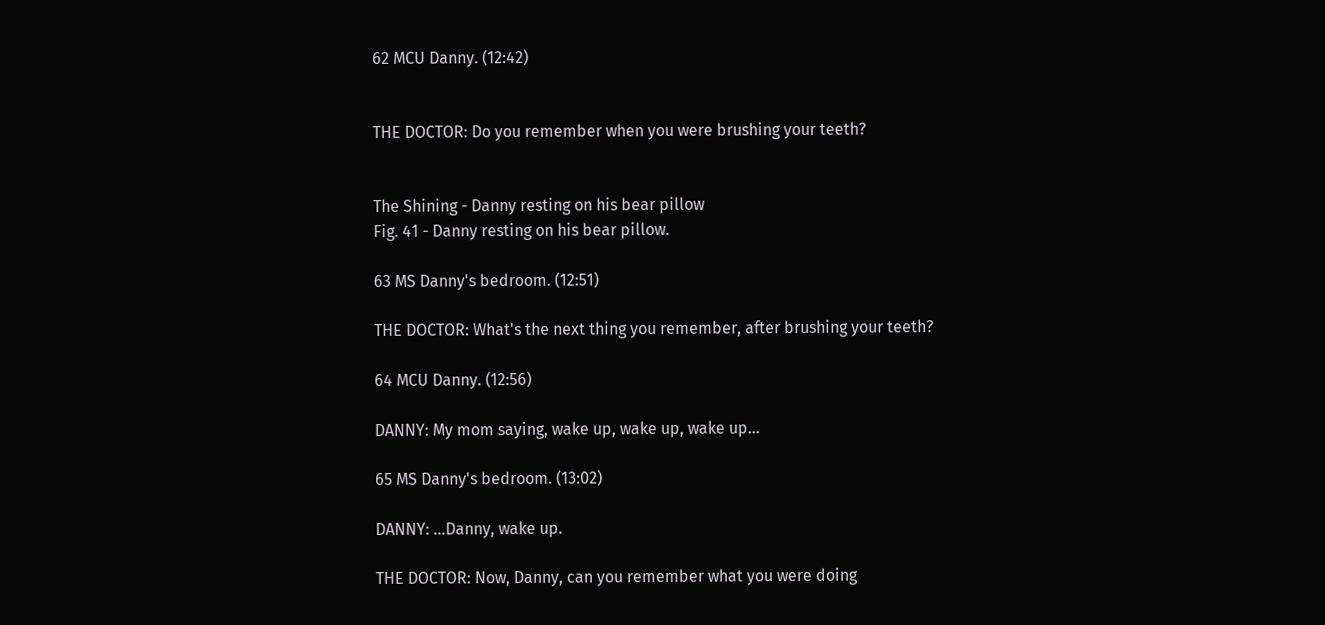62 MCU Danny. (12:42)


THE DOCTOR: Do you remember when you were brushing your teeth?


The Shining - Danny resting on his bear pillow
Fig. 41 - Danny resting on his bear pillow.

63 MS Danny's bedroom. (12:51)

THE DOCTOR: What's the next thing you remember, after brushing your teeth?

64 MCU Danny. (12:56)

DANNY: My mom saying, wake up, wake up, wake up...

65 MS Danny's bedroom. (13:02)

DANNY: ...Danny, wake up.

THE DOCTOR: Now, Danny, can you remember what you were doing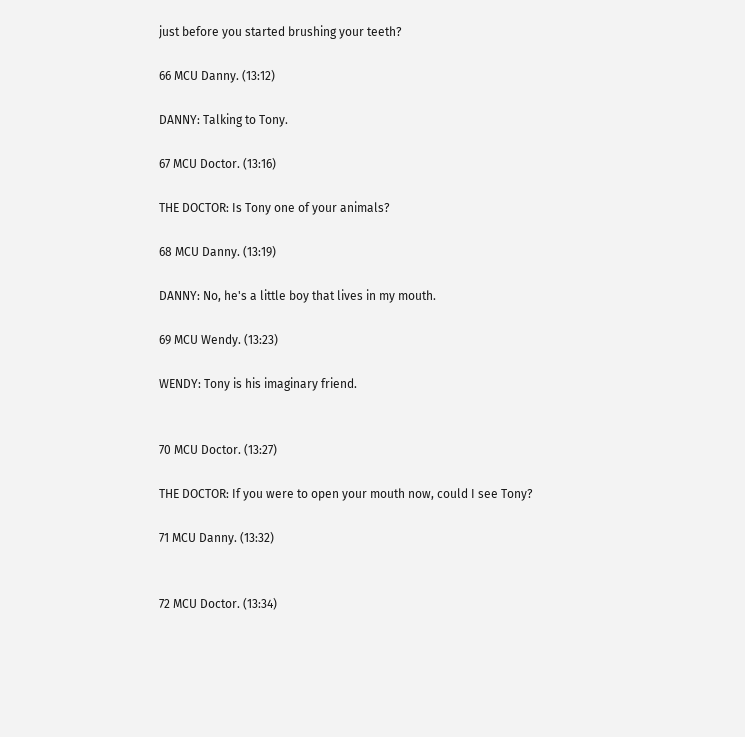just before you started brushing your teeth?

66 MCU Danny. (13:12)

DANNY: Talking to Tony.

67 MCU Doctor. (13:16)

THE DOCTOR: Is Tony one of your animals?

68 MCU Danny. (13:19)

DANNY: No, he's a little boy that lives in my mouth.

69 MCU Wendy. (13:23)

WENDY: Tony is his imaginary friend.


70 MCU Doctor. (13:27)

THE DOCTOR: If you were to open your mouth now, could I see Tony?

71 MCU Danny. (13:32)


72 MCU Doctor. (13:34)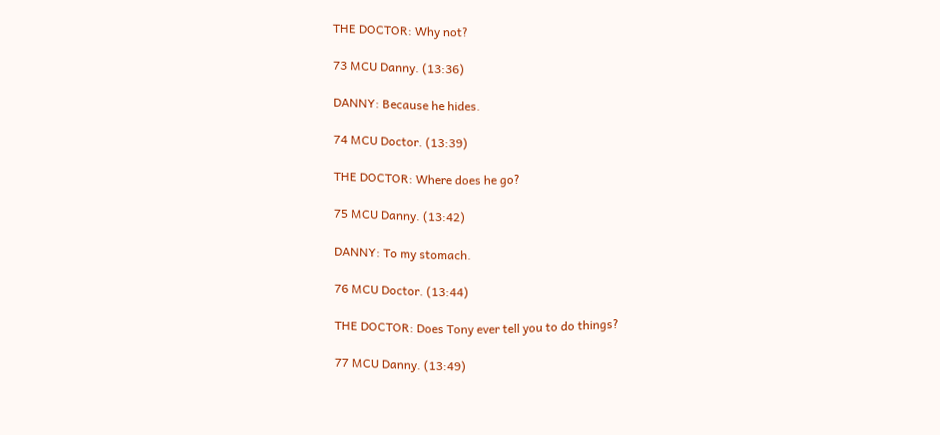THE DOCTOR: Why not?

73 MCU Danny. (13:36)

DANNY: Because he hides.

74 MCU Doctor. (13:39)

THE DOCTOR: Where does he go?

75 MCU Danny. (13:42)

DANNY: To my stomach.

76 MCU Doctor. (13:44)

THE DOCTOR: Does Tony ever tell you to do things?

77 MCU Danny. (13:49)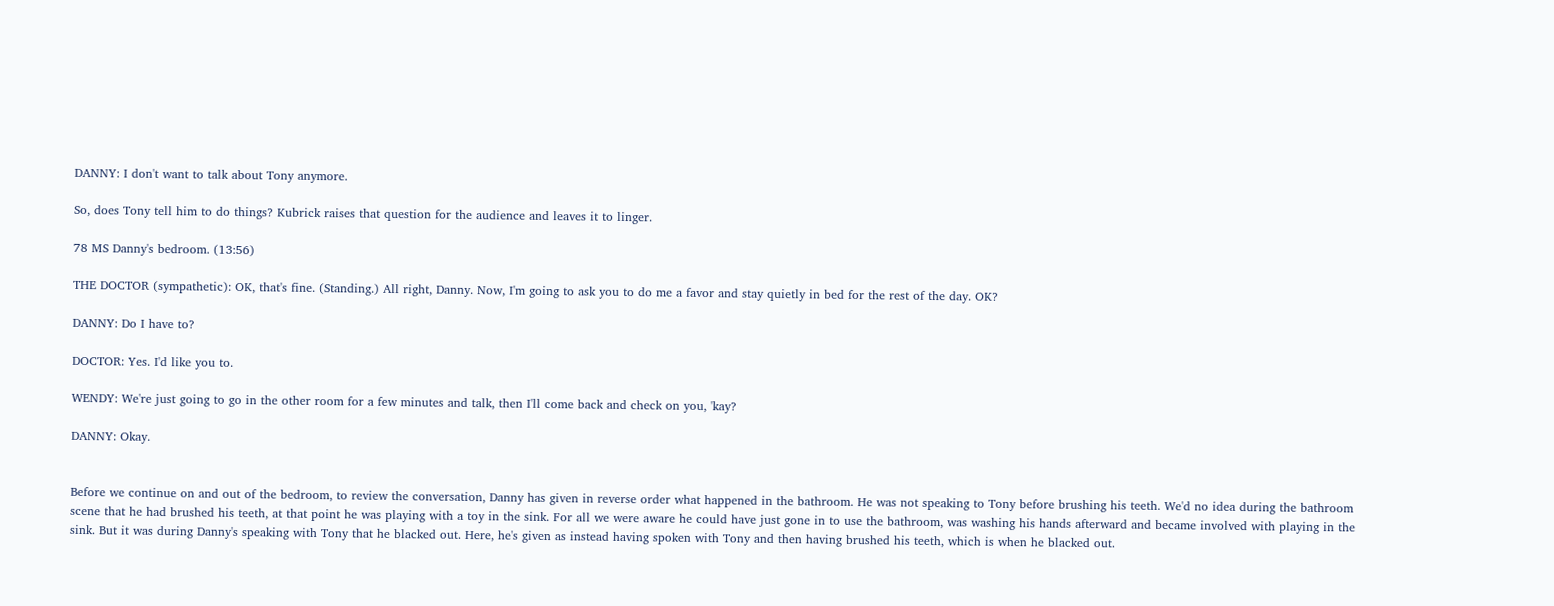DANNY: I don't want to talk about Tony anymore.

So, does Tony tell him to do things? Kubrick raises that question for the audience and leaves it to linger.

78 MS Danny's bedroom. (13:56)

THE DOCTOR (sympathetic): OK, that's fine. (Standing.) All right, Danny. Now, I'm going to ask you to do me a favor and stay quietly in bed for the rest of the day. OK?

DANNY: Do I have to?

DOCTOR: Yes. I'd like you to.

WENDY: We're just going to go in the other room for a few minutes and talk, then I'll come back and check on you, 'kay?

DANNY: Okay.


Before we continue on and out of the bedroom, to review the conversation, Danny has given in reverse order what happened in the bathroom. He was not speaking to Tony before brushing his teeth. We'd no idea during the bathroom scene that he had brushed his teeth, at that point he was playing with a toy in the sink. For all we were aware he could have just gone in to use the bathroom, was washing his hands afterward and became involved with playing in the sink. But it was during Danny's speaking with Tony that he blacked out. Here, he's given as instead having spoken with Tony and then having brushed his teeth, which is when he blacked out.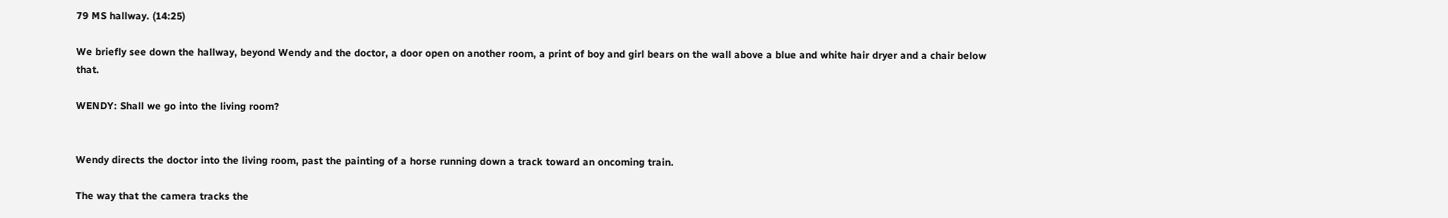79 MS hallway. (14:25)

We briefly see down the hallway, beyond Wendy and the doctor, a door open on another room, a print of boy and girl bears on the wall above a blue and white hair dryer and a chair below that.

WENDY: Shall we go into the living room?


Wendy directs the doctor into the living room, past the painting of a horse running down a track toward an oncoming train.

The way that the camera tracks the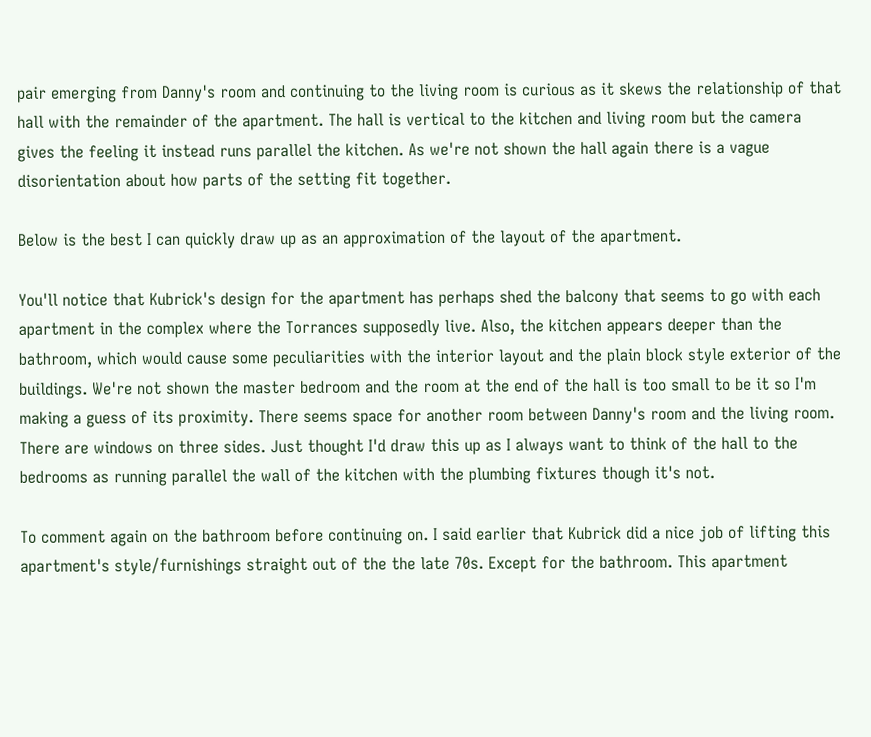pair emerging from Danny's room and continuing to the living room is curious as it skews the relationship of that hall with the remainder of the apartment. The hall is vertical to the kitchen and living room but the camera gives the feeling it instead runs parallel the kitchen. As we're not shown the hall again there is a vague disorientation about how parts of the setting fit together.

Below is the best I can quickly draw up as an approximation of the layout of the apartment.

You'll notice that Kubrick's design for the apartment has perhaps shed the balcony that seems to go with each apartment in the complex where the Torrances supposedly live. Also, the kitchen appears deeper than the bathroom, which would cause some peculiarities with the interior layout and the plain block style exterior of the buildings. We're not shown the master bedroom and the room at the end of the hall is too small to be it so I'm making a guess of its proximity. There seems space for another room between Danny's room and the living room. There are windows on three sides. Just thought I'd draw this up as I always want to think of the hall to the bedrooms as running parallel the wall of the kitchen with the plumbing fixtures though it's not.

To comment again on the bathroom before continuing on. I said earlier that Kubrick did a nice job of lifting this apartment's style/furnishings straight out of the the late 70s. Except for the bathroom. This apartment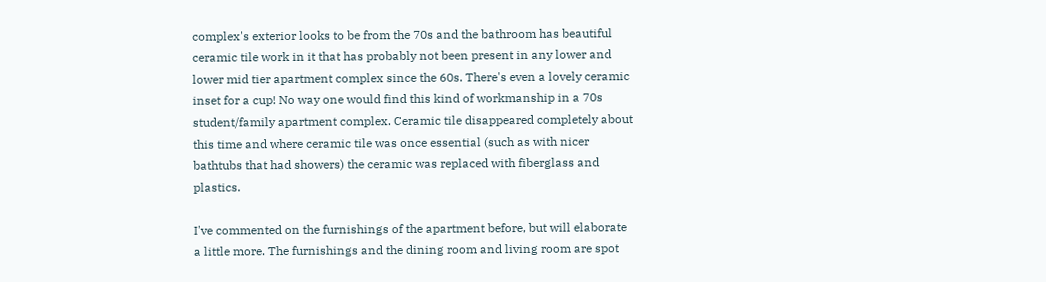complex's exterior looks to be from the 70s and the bathroom has beautiful ceramic tile work in it that has probably not been present in any lower and lower mid tier apartment complex since the 60s. There's even a lovely ceramic inset for a cup! No way one would find this kind of workmanship in a 70s student/family apartment complex. Ceramic tile disappeared completely about this time and where ceramic tile was once essential (such as with nicer bathtubs that had showers) the ceramic was replaced with fiberglass and plastics.

I've commented on the furnishings of the apartment before, but will elaborate a little more. The furnishings and the dining room and living room are spot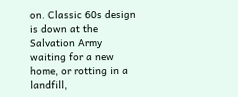on. Classic 60s design is down at the Salvation Army waiting for a new home, or rotting in a landfill,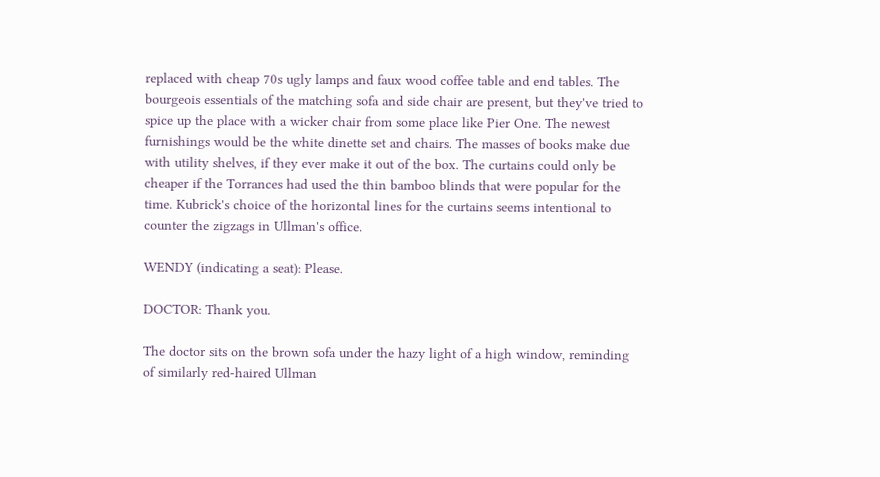replaced with cheap 70s ugly lamps and faux wood coffee table and end tables. The bourgeois essentials of the matching sofa and side chair are present, but they've tried to spice up the place with a wicker chair from some place like Pier One. The newest furnishings would be the white dinette set and chairs. The masses of books make due with utility shelves, if they ever make it out of the box. The curtains could only be cheaper if the Torrances had used the thin bamboo blinds that were popular for the time. Kubrick's choice of the horizontal lines for the curtains seems intentional to counter the zigzags in Ullman's office.

WENDY (indicating a seat): Please.

DOCTOR: Thank you.

The doctor sits on the brown sofa under the hazy light of a high window, reminding of similarly red-haired Ullman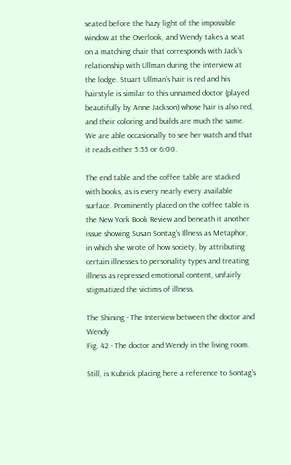seated before the hazy light of the impossible window at the Overlook, and Wendy takes a seat on a matching chair that corresponds with Jack's relationship with Ullman during the interview at the lodge. Stuart Ullman's hair is red and his hairstyle is similar to this unnamed doctor (played beautifully by Anne Jackson) whose hair is also red, and their coloring and builds are much the same. We are able occasionally to see her watch and that it reads either 5:55 or 6:00.

The end table and the coffee table are stacked with books, as is every nearly every available surface. Prominently placed on the coffee table is the New York Book Review and beneath it another issue showing Susan Sontag's Illness as Metaphor, in which she wrote of how society, by attributing certain illnesses to personality types and treating illness as repressed emotional content, unfairly stigmatized the victims of illness.

The Shining - The Interview between the doctor and Wendy
Fig. 42 - The doctor and Wendy in the living room.

Still, is Kubrick placing here a reference to Sontag's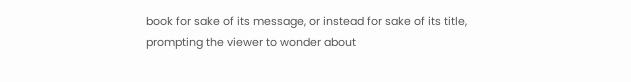book for sake of its message, or instead for sake of its title, prompting the viewer to wonder about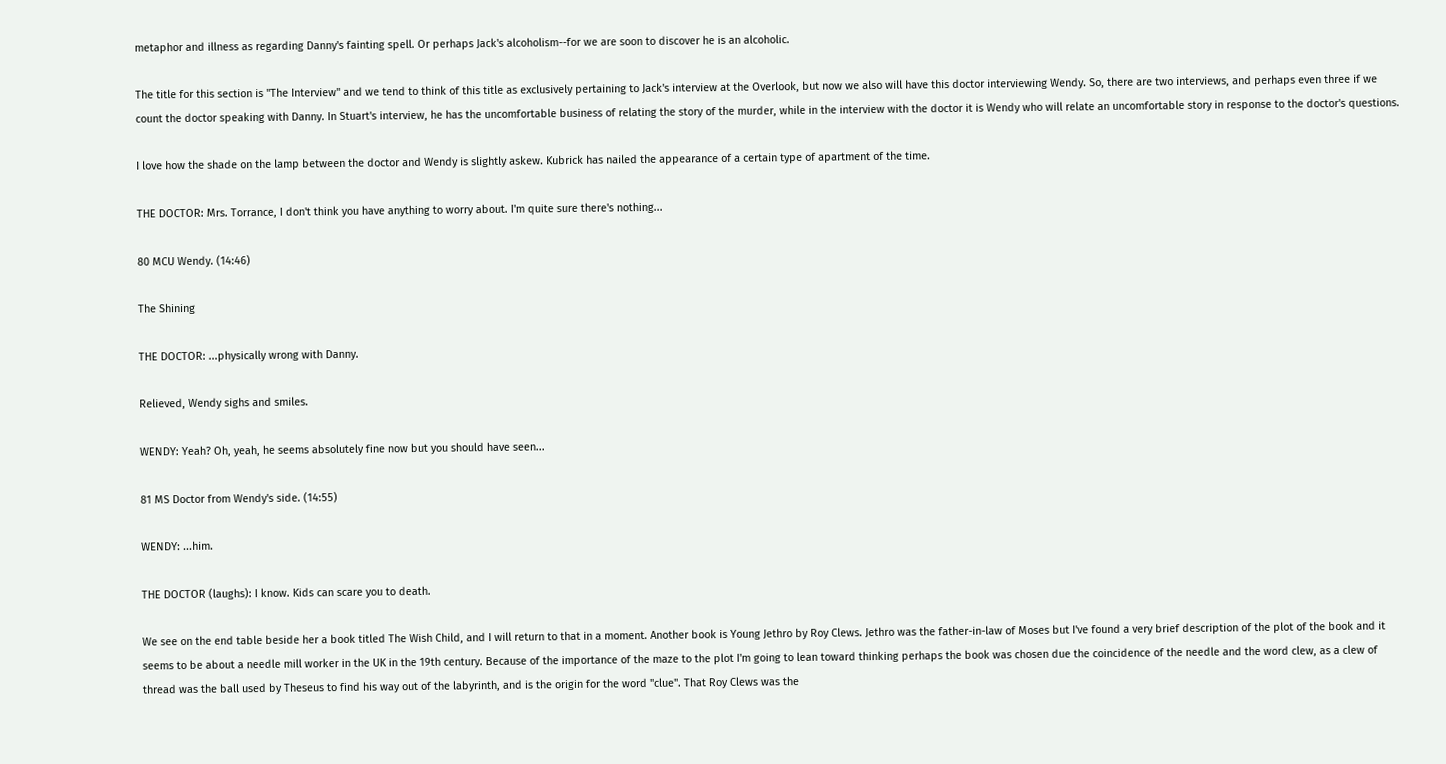metaphor and illness as regarding Danny's fainting spell. Or perhaps Jack's alcoholism--for we are soon to discover he is an alcoholic.

The title for this section is "The Interview" and we tend to think of this title as exclusively pertaining to Jack's interview at the Overlook, but now we also will have this doctor interviewing Wendy. So, there are two interviews, and perhaps even three if we count the doctor speaking with Danny. In Stuart's interview, he has the uncomfortable business of relating the story of the murder, while in the interview with the doctor it is Wendy who will relate an uncomfortable story in response to the doctor's questions.

I love how the shade on the lamp between the doctor and Wendy is slightly askew. Kubrick has nailed the appearance of a certain type of apartment of the time.

THE DOCTOR: Mrs. Torrance, I don't think you have anything to worry about. I'm quite sure there's nothing...

80 MCU Wendy. (14:46)

The Shining

THE DOCTOR: ...physically wrong with Danny.

Relieved, Wendy sighs and smiles.

WENDY: Yeah? Oh, yeah, he seems absolutely fine now but you should have seen...

81 MS Doctor from Wendy's side. (14:55)

WENDY: ...him.

THE DOCTOR (laughs): I know. Kids can scare you to death.

We see on the end table beside her a book titled The Wish Child, and I will return to that in a moment. Another book is Young Jethro by Roy Clews. Jethro was the father-in-law of Moses but I've found a very brief description of the plot of the book and it seems to be about a needle mill worker in the UK in the 19th century. Because of the importance of the maze to the plot I'm going to lean toward thinking perhaps the book was chosen due the coincidence of the needle and the word clew, as a clew of thread was the ball used by Theseus to find his way out of the labyrinth, and is the origin for the word "clue". That Roy Clews was the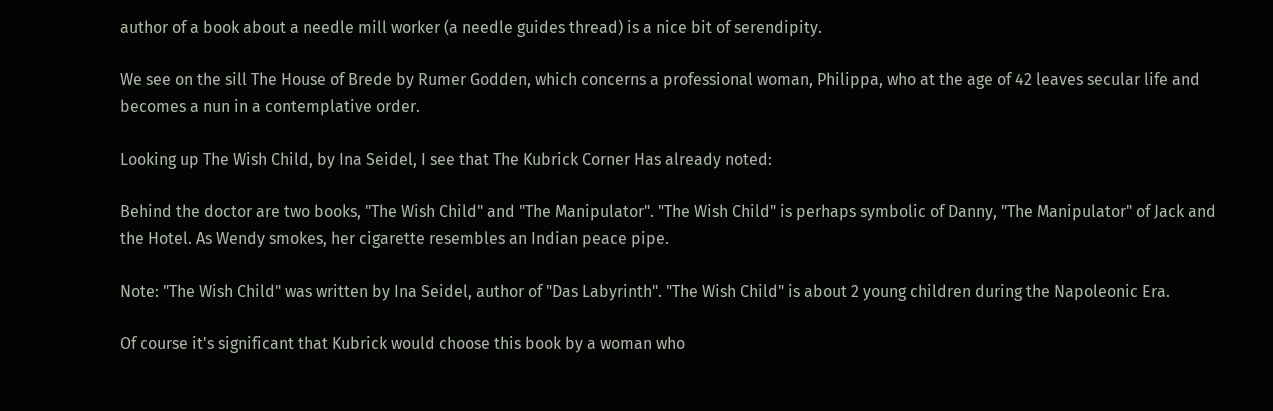author of a book about a needle mill worker (a needle guides thread) is a nice bit of serendipity.

We see on the sill The House of Brede by Rumer Godden, which concerns a professional woman, Philippa, who at the age of 42 leaves secular life and becomes a nun in a contemplative order.

Looking up The Wish Child, by Ina Seidel, I see that The Kubrick Corner Has already noted:

Behind the doctor are two books, "The Wish Child" and "The Manipulator". "The Wish Child" is perhaps symbolic of Danny, "The Manipulator" of Jack and the Hotel. As Wendy smokes, her cigarette resembles an Indian peace pipe.

Note: "The Wish Child" was written by Ina Seidel, author of "Das Labyrinth". "The Wish Child" is about 2 young children during the Napoleonic Era.

Of course it's significant that Kubrick would choose this book by a woman who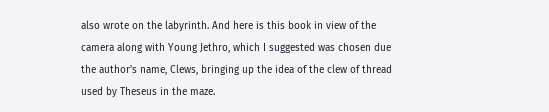also wrote on the labyrinth. And here is this book in view of the camera along with Young Jethro, which I suggested was chosen due the author's name, Clews, bringing up the idea of the clew of thread used by Theseus in the maze.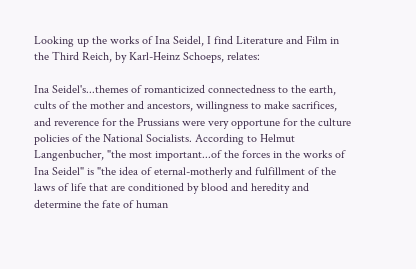Looking up the works of Ina Seidel, I find Literature and Film in the Third Reich, by Karl-Heinz Schoeps, relates:

Ina Seidel's...themes of romanticized connectedness to the earth, cults of the mother and ancestors, willingness to make sacrifices, and reverence for the Prussians were very opportune for the culture policies of the National Socialists. According to Helmut Langenbucher, "the most important...of the forces in the works of Ina Seidel" is "the idea of eternal-motherly and fulfillment of the laws of life that are conditioned by blood and heredity and determine the fate of human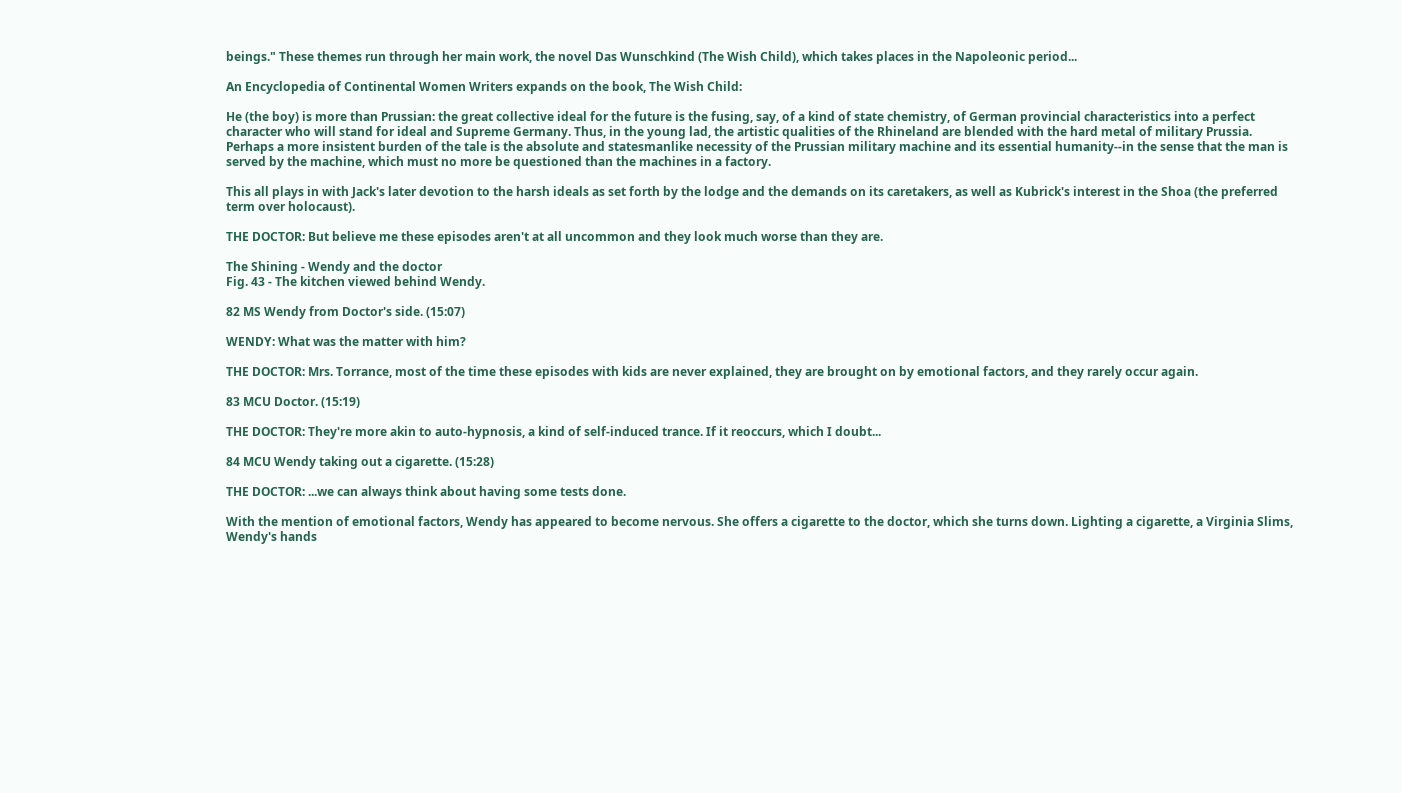beings." These themes run through her main work, the novel Das Wunschkind (The Wish Child), which takes places in the Napoleonic period...

An Encyclopedia of Continental Women Writers expands on the book, The Wish Child:

He (the boy) is more than Prussian: the great collective ideal for the future is the fusing, say, of a kind of state chemistry, of German provincial characteristics into a perfect character who will stand for ideal and Supreme Germany. Thus, in the young lad, the artistic qualities of the Rhineland are blended with the hard metal of military Prussia. Perhaps a more insistent burden of the tale is the absolute and statesmanlike necessity of the Prussian military machine and its essential humanity--in the sense that the man is served by the machine, which must no more be questioned than the machines in a factory.

This all plays in with Jack's later devotion to the harsh ideals as set forth by the lodge and the demands on its caretakers, as well as Kubrick's interest in the Shoa (the preferred term over holocaust).

THE DOCTOR: But believe me these episodes aren't at all uncommon and they look much worse than they are.

The Shining - Wendy and the doctor
Fig. 43 - The kitchen viewed behind Wendy.

82 MS Wendy from Doctor's side. (15:07)

WENDY: What was the matter with him?

THE DOCTOR: Mrs. Torrance, most of the time these episodes with kids are never explained, they are brought on by emotional factors, and they rarely occur again.

83 MCU Doctor. (15:19)

THE DOCTOR: They're more akin to auto-hypnosis, a kind of self-induced trance. If it reoccurs, which I doubt...

84 MCU Wendy taking out a cigarette. (15:28)

THE DOCTOR: ...we can always think about having some tests done.

With the mention of emotional factors, Wendy has appeared to become nervous. She offers a cigarette to the doctor, which she turns down. Lighting a cigarette, a Virginia Slims, Wendy's hands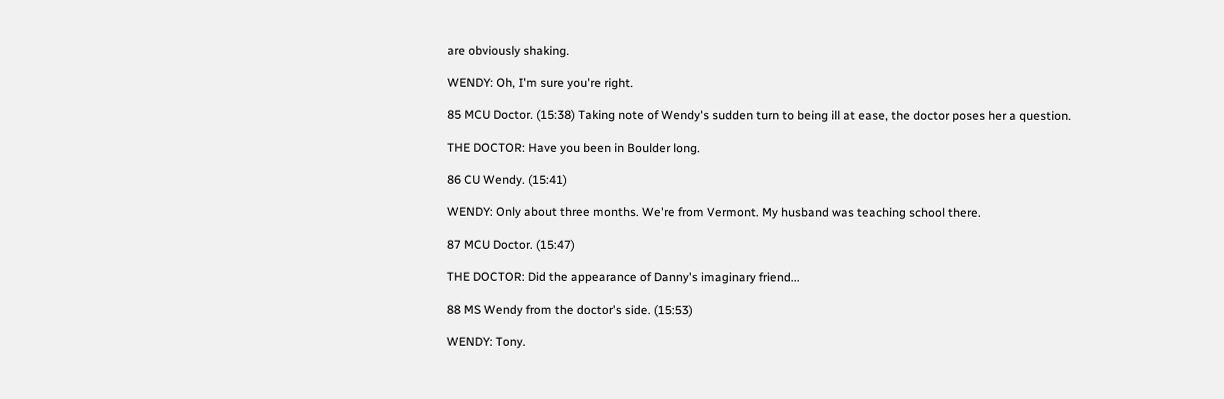are obviously shaking.

WENDY: Oh, I'm sure you're right.

85 MCU Doctor. (15:38) Taking note of Wendy's sudden turn to being ill at ease, the doctor poses her a question.

THE DOCTOR: Have you been in Boulder long.

86 CU Wendy. (15:41)

WENDY: Only about three months. We're from Vermont. My husband was teaching school there.

87 MCU Doctor. (15:47)

THE DOCTOR: Did the appearance of Danny's imaginary friend...

88 MS Wendy from the doctor's side. (15:53)

WENDY: Tony.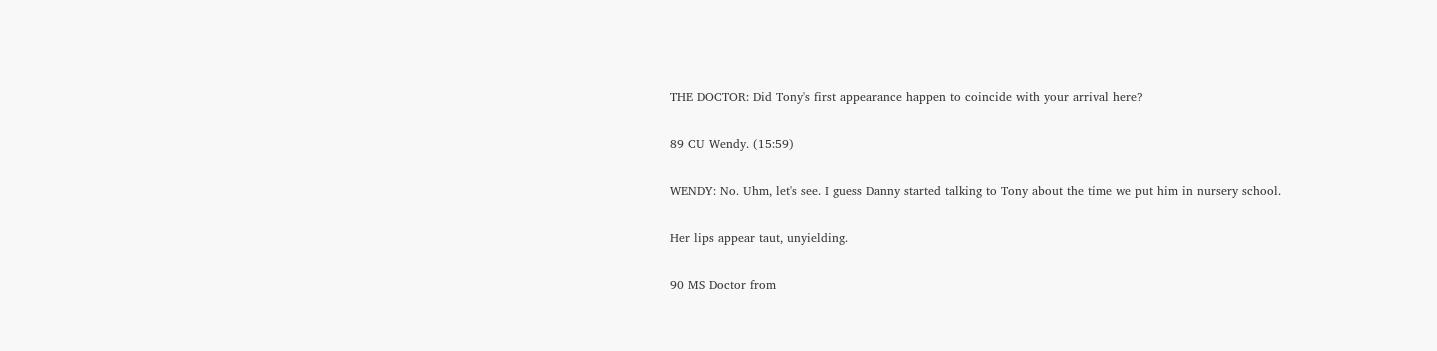THE DOCTOR: Did Tony's first appearance happen to coincide with your arrival here?

89 CU Wendy. (15:59)

WENDY: No. Uhm, let's see. I guess Danny started talking to Tony about the time we put him in nursery school.

Her lips appear taut, unyielding.

90 MS Doctor from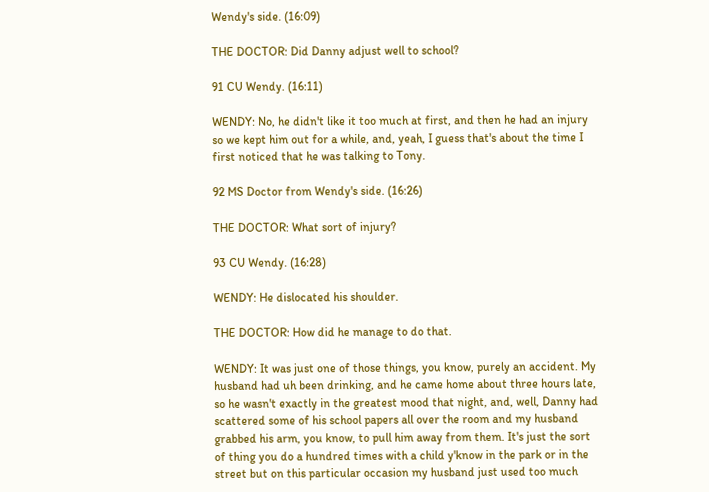Wendy's side. (16:09)

THE DOCTOR: Did Danny adjust well to school?

91 CU Wendy. (16:11)

WENDY: No, he didn't like it too much at first, and then he had an injury so we kept him out for a while, and, yeah, I guess that's about the time I first noticed that he was talking to Tony.

92 MS Doctor from Wendy's side. (16:26)

THE DOCTOR: What sort of injury?

93 CU Wendy. (16:28)

WENDY: He dislocated his shoulder.

THE DOCTOR: How did he manage to do that.

WENDY: It was just one of those things, you know, purely an accident. My husband had uh been drinking, and he came home about three hours late, so he wasn't exactly in the greatest mood that night, and, well, Danny had scattered some of his school papers all over the room and my husband grabbed his arm, you know, to pull him away from them. It's just the sort of thing you do a hundred times with a child y'know in the park or in the street but on this particular occasion my husband just used too much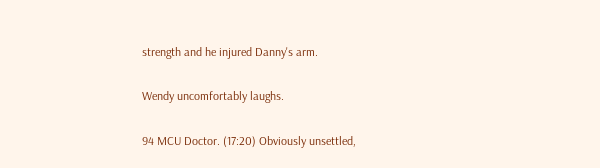strength and he injured Danny's arm.

Wendy uncomfortably laughs.

94 MCU Doctor. (17:20) Obviously unsettled,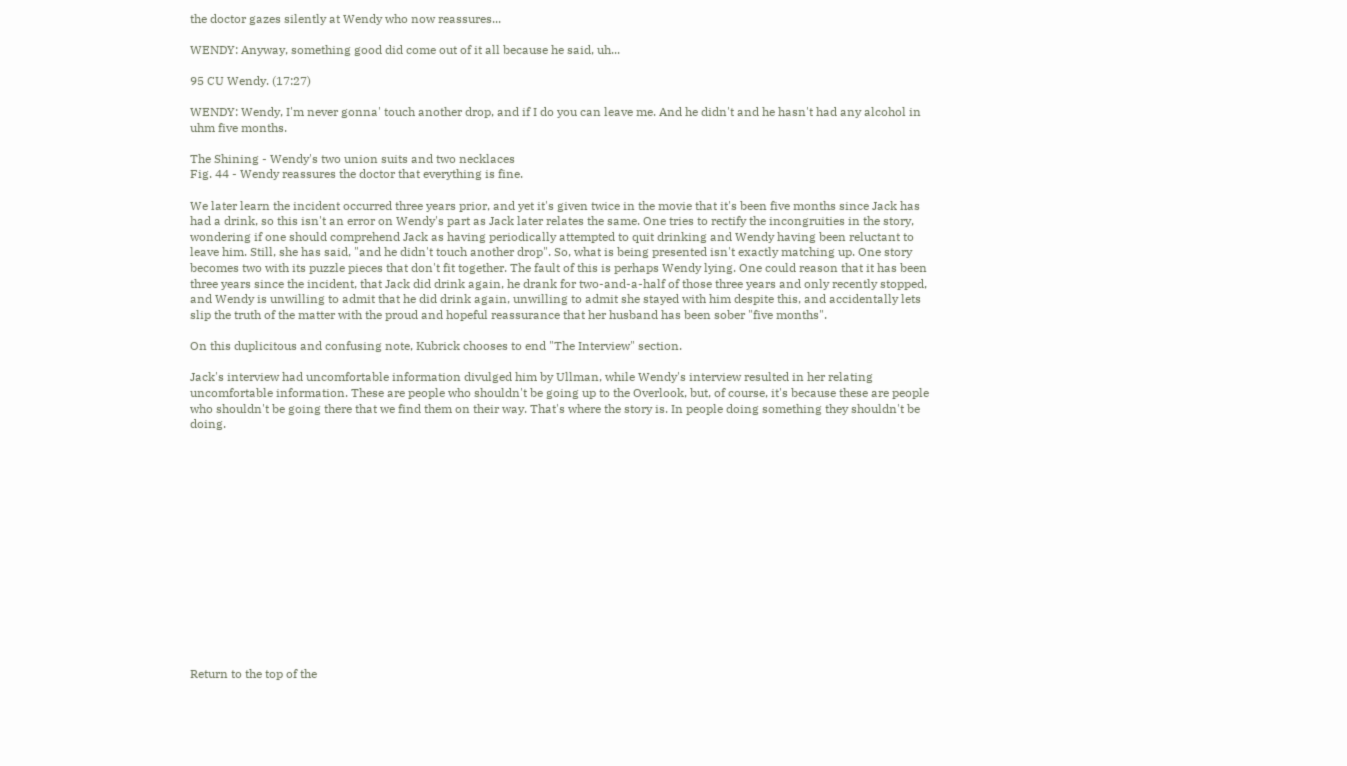the doctor gazes silently at Wendy who now reassures...

WENDY: Anyway, something good did come out of it all because he said, uh...

95 CU Wendy. (17:27)

WENDY: Wendy, I'm never gonna' touch another drop, and if I do you can leave me. And he didn't and he hasn't had any alcohol in uhm five months.

The Shining - Wendy's two union suits and two necklaces
Fig. 44 - Wendy reassures the doctor that everything is fine.

We later learn the incident occurred three years prior, and yet it's given twice in the movie that it's been five months since Jack has had a drink, so this isn't an error on Wendy's part as Jack later relates the same. One tries to rectify the incongruities in the story, wondering if one should comprehend Jack as having periodically attempted to quit drinking and Wendy having been reluctant to leave him. Still, she has said, "and he didn't touch another drop". So, what is being presented isn't exactly matching up. One story becomes two with its puzzle pieces that don't fit together. The fault of this is perhaps Wendy lying. One could reason that it has been three years since the incident, that Jack did drink again, he drank for two-and-a-half of those three years and only recently stopped, and Wendy is unwilling to admit that he did drink again, unwilling to admit she stayed with him despite this, and accidentally lets slip the truth of the matter with the proud and hopeful reassurance that her husband has been sober "five months".

On this duplicitous and confusing note, Kubrick chooses to end "The Interview" section.

Jack's interview had uncomfortable information divulged him by Ullman, while Wendy's interview resulted in her relating uncomfortable information. These are people who shouldn't be going up to the Overlook, but, of course, it's because these are people who shouldn't be going there that we find them on their way. That's where the story is. In people doing something they shouldn't be doing.















Return to the top of the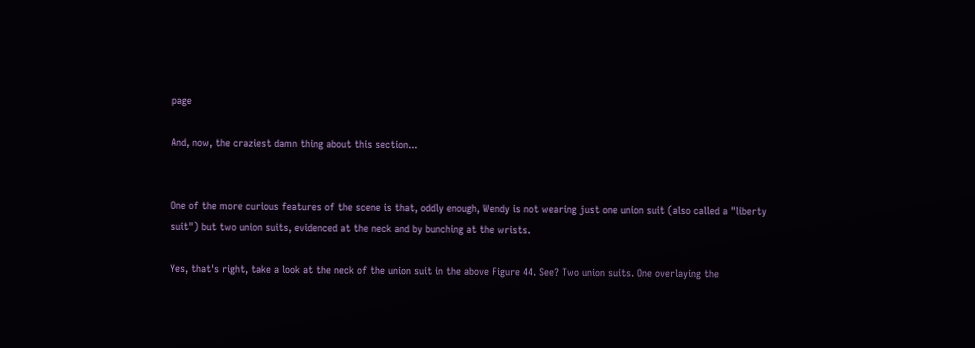page

And, now, the craziest damn thing about this section...


One of the more curious features of the scene is that, oddly enough, Wendy is not wearing just one union suit (also called a "liberty suit") but two union suits, evidenced at the neck and by bunching at the wrists.

Yes, that's right, take a look at the neck of the union suit in the above Figure 44. See? Two union suits. One overlaying the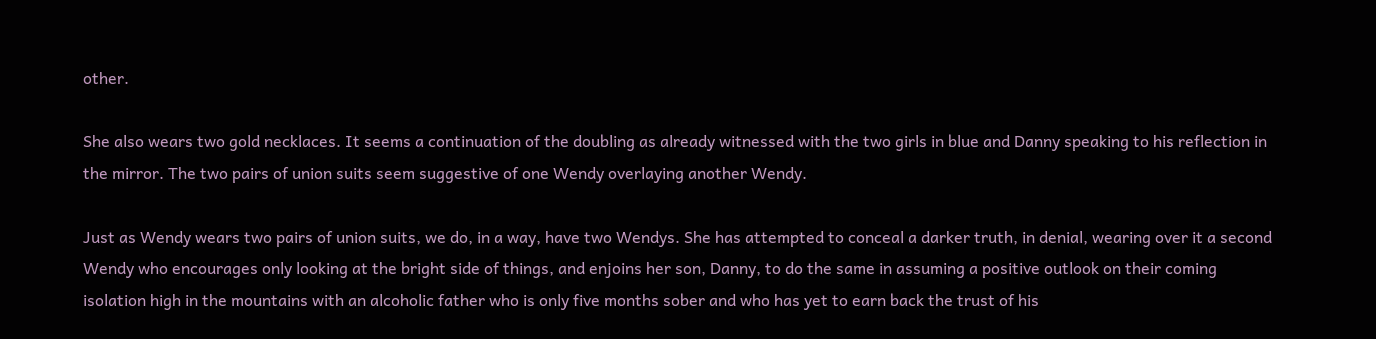other.

She also wears two gold necklaces. It seems a continuation of the doubling as already witnessed with the two girls in blue and Danny speaking to his reflection in the mirror. The two pairs of union suits seem suggestive of one Wendy overlaying another Wendy.

Just as Wendy wears two pairs of union suits, we do, in a way, have two Wendys. She has attempted to conceal a darker truth, in denial, wearing over it a second Wendy who encourages only looking at the bright side of things, and enjoins her son, Danny, to do the same in assuming a positive outlook on their coming isolation high in the mountains with an alcoholic father who is only five months sober and who has yet to earn back the trust of his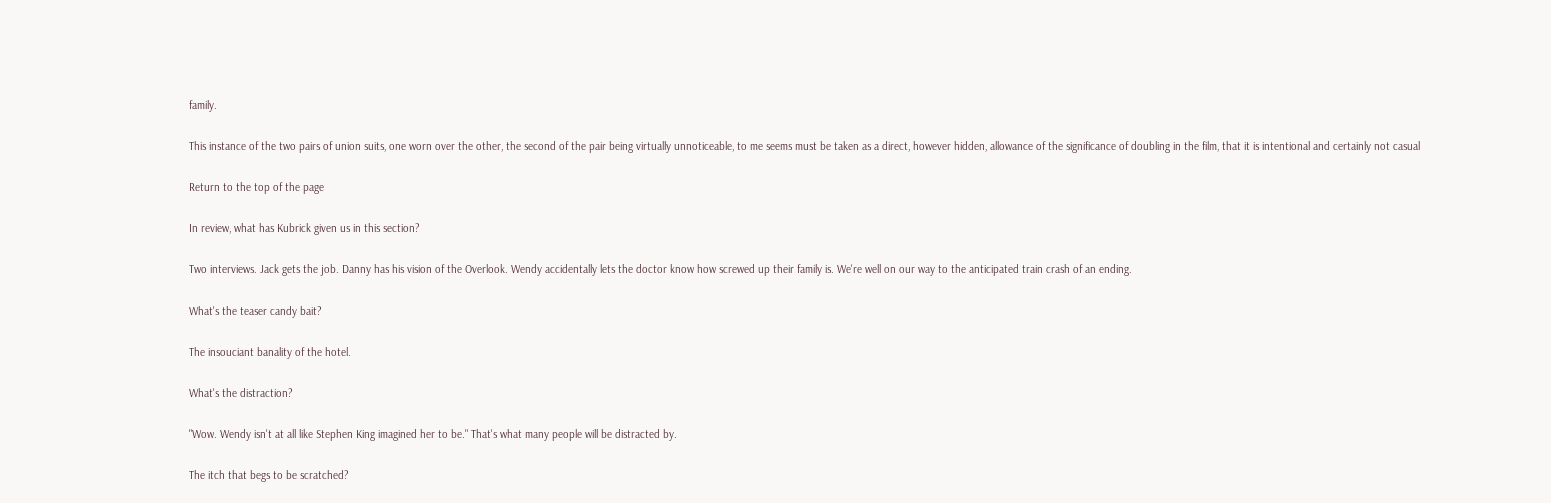family.

This instance of the two pairs of union suits, one worn over the other, the second of the pair being virtually unnoticeable, to me seems must be taken as a direct, however hidden, allowance of the significance of doubling in the film, that it is intentional and certainly not casual

Return to the top of the page

In review, what has Kubrick given us in this section?

Two interviews. Jack gets the job. Danny has his vision of the Overlook. Wendy accidentally lets the doctor know how screwed up their family is. We're well on our way to the anticipated train crash of an ending.

What's the teaser candy bait?

The insouciant banality of the hotel.

What's the distraction?

"Wow. Wendy isn't at all like Stephen King imagined her to be." That's what many people will be distracted by.

The itch that begs to be scratched?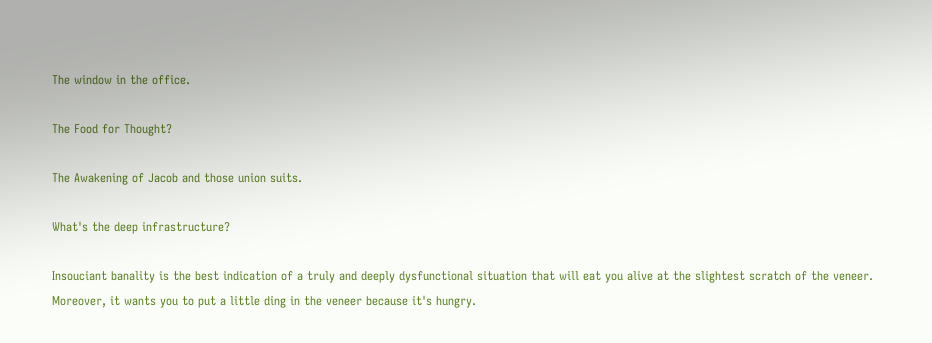The window in the office.

The Food for Thought?

The Awakening of Jacob and those union suits.

What's the deep infrastructure?

Insouciant banality is the best indication of a truly and deeply dysfunctional situation that will eat you alive at the slightest scratch of the veneer. Moreover, it wants you to put a little ding in the veneer because it's hungry.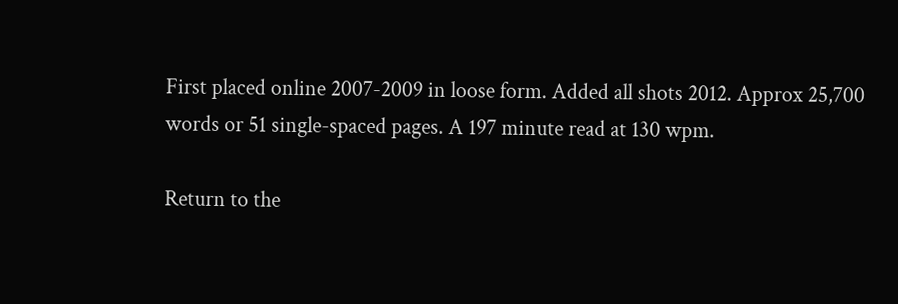First placed online 2007-2009 in loose form. Added all shots 2012. Approx 25,700 words or 51 single-spaced pages. A 197 minute read at 130 wpm.

Return to the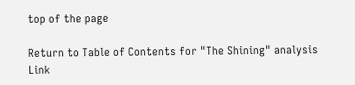top of the page

Return to Table of Contents for "The Shining" analysis
Link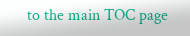to the main TOC page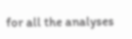for all the analyses